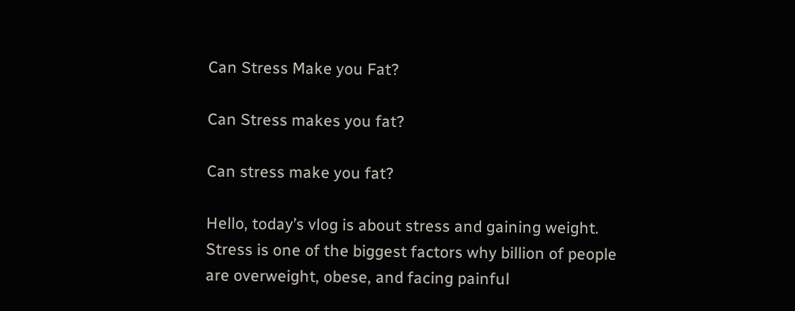Can Stress Make you Fat?

Can Stress makes you fat?

Can stress make you fat?

Hello, today’s vlog is about stress and gaining weight. Stress is one of the biggest factors why billion of people are overweight, obese, and facing painful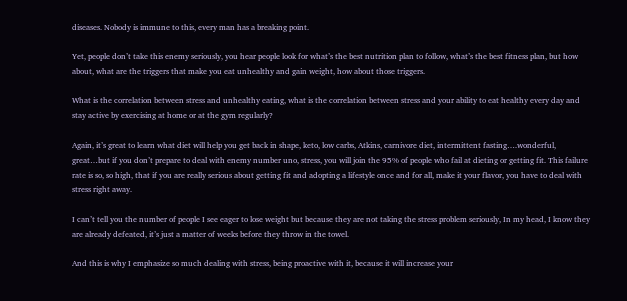diseases. Nobody is immune to this, every man has a breaking point.

Yet, people don’t take this enemy seriously, you hear people look for what’s the best nutrition plan to follow, what’s the best fitness plan, but how about, what are the triggers that make you eat unhealthy and gain weight, how about those triggers.

What is the correlation between stress and unhealthy eating, what is the correlation between stress and your ability to eat healthy every day and stay active by exercising at home or at the gym regularly?

Again, it’s great to learn what diet will help you get back in shape, keto, low carbs, Atkins, carnivore diet, intermittent fasting….wonderful, great…but if you don’t prepare to deal with enemy number uno, stress, you will join the 95% of people who fail at dieting or getting fit. This failure rate is so, so high, that if you are really serious about getting fit and adopting a lifestyle once and for all, make it your flavor, you have to deal with stress right away.

I can’t tell you the number of people I see eager to lose weight but because they are not taking the stress problem seriously, In my head, I know they are already defeated, it’s just a matter of weeks before they throw in the towel.

And this is why I emphasize so much dealing with stress, being proactive with it, because it will increase your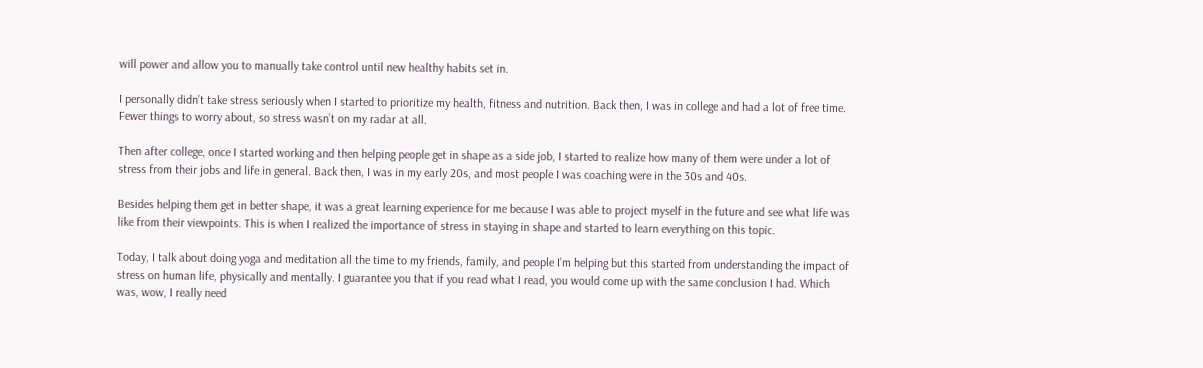will power and allow you to manually take control until new healthy habits set in.

I personally didn’t take stress seriously when I started to prioritize my health, fitness and nutrition. Back then, I was in college and had a lot of free time. Fewer things to worry about, so stress wasn’t on my radar at all.

Then after college, once I started working and then helping people get in shape as a side job, I started to realize how many of them were under a lot of stress from their jobs and life in general. Back then, I was in my early 20s, and most people I was coaching were in the 30s and 40s.

Besides helping them get in better shape, it was a great learning experience for me because I was able to project myself in the future and see what life was like from their viewpoints. This is when I realized the importance of stress in staying in shape and started to learn everything on this topic.

Today, I talk about doing yoga and meditation all the time to my friends, family, and people I’m helping but this started from understanding the impact of stress on human life, physically and mentally. I guarantee you that if you read what I read, you would come up with the same conclusion I had. Which was, wow, I really need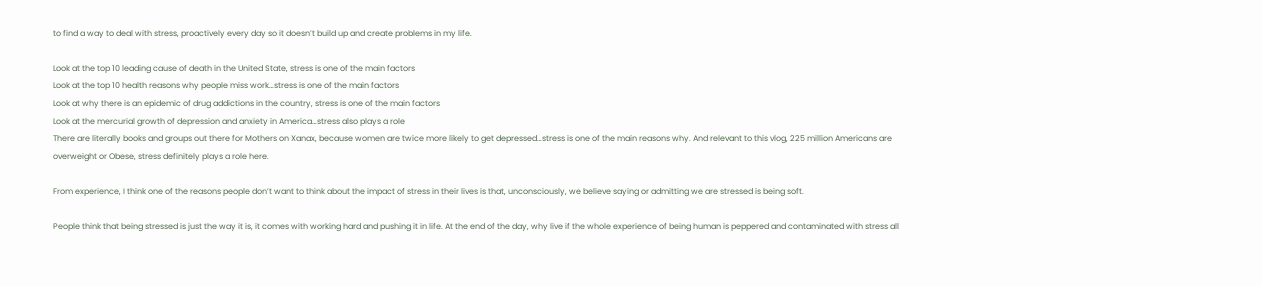to find a way to deal with stress, proactively every day so it doesn’t build up and create problems in my life.

Look at the top 10 leading cause of death in the United State, stress is one of the main factors
Look at the top 10 health reasons why people miss work…stress is one of the main factors
Look at why there is an epidemic of drug addictions in the country, stress is one of the main factors
Look at the mercurial growth of depression and anxiety in America…stress also plays a role
There are literally books and groups out there for Mothers on Xanax, because women are twice more likely to get depressed…stress is one of the main reasons why. And relevant to this vlog, 225 million Americans are overweight or Obese, stress definitely plays a role here.

From experience, I think one of the reasons people don’t want to think about the impact of stress in their lives is that, unconsciously, we believe saying or admitting we are stressed is being soft.

People think that being stressed is just the way it is, it comes with working hard and pushing it in life. At the end of the day, why live if the whole experience of being human is peppered and contaminated with stress all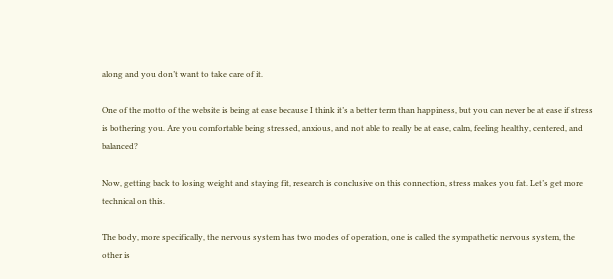along and you don’t want to take care of it.

One of the motto of the website is being at ease because I think it’s a better term than happiness, but you can never be at ease if stress is bothering you. Are you comfortable being stressed, anxious, and not able to really be at ease, calm, feeling healthy, centered, and balanced?

Now, getting back to losing weight and staying fit, research is conclusive on this connection, stress makes you fat. Let’s get more technical on this.

The body, more specifically, the nervous system has two modes of operation, one is called the sympathetic nervous system, the other is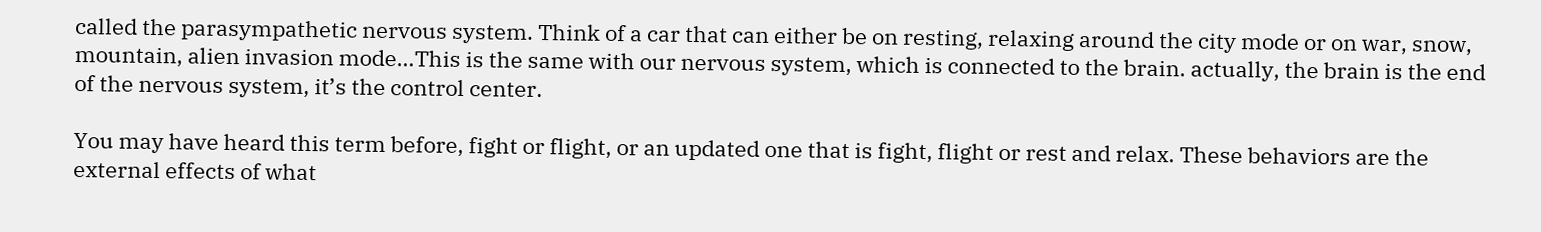called the parasympathetic nervous system. Think of a car that can either be on resting, relaxing around the city mode or on war, snow, mountain, alien invasion mode…This is the same with our nervous system, which is connected to the brain. actually, the brain is the end of the nervous system, it’s the control center.

You may have heard this term before, fight or flight, or an updated one that is fight, flight or rest and relax. These behaviors are the external effects of what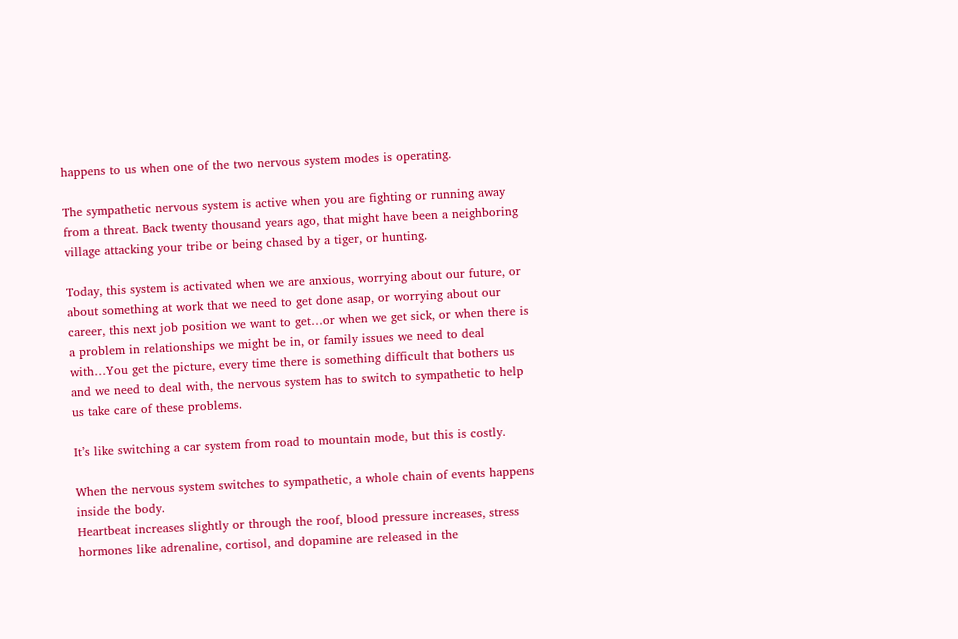happens to us when one of the two nervous system modes is operating.

The sympathetic nervous system is active when you are fighting or running away from a threat. Back twenty thousand years ago, that might have been a neighboring village attacking your tribe or being chased by a tiger, or hunting.

Today, this system is activated when we are anxious, worrying about our future, or about something at work that we need to get done asap, or worrying about our career, this next job position we want to get…or when we get sick, or when there is a problem in relationships we might be in, or family issues we need to deal with…You get the picture, every time there is something difficult that bothers us and we need to deal with, the nervous system has to switch to sympathetic to help us take care of these problems.

It’s like switching a car system from road to mountain mode, but this is costly.

When the nervous system switches to sympathetic, a whole chain of events happens inside the body.
Heartbeat increases slightly or through the roof, blood pressure increases, stress hormones like adrenaline, cortisol, and dopamine are released in the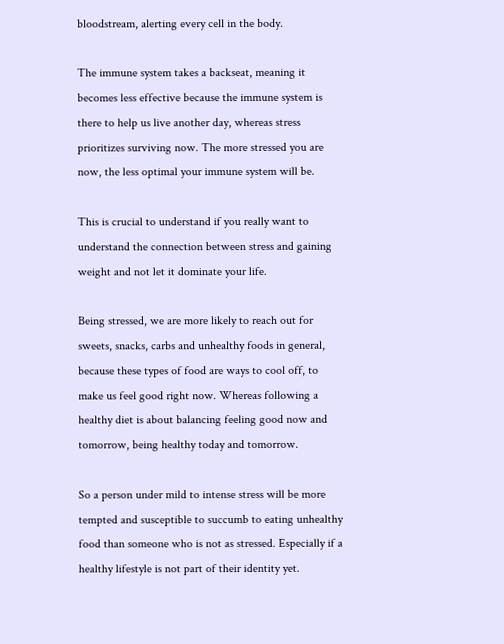bloodstream, alerting every cell in the body.

The immune system takes a backseat, meaning it becomes less effective because the immune system is there to help us live another day, whereas stress prioritizes surviving now. The more stressed you are now, the less optimal your immune system will be.

This is crucial to understand if you really want to understand the connection between stress and gaining weight and not let it dominate your life.

Being stressed, we are more likely to reach out for sweets, snacks, carbs and unhealthy foods in general, because these types of food are ways to cool off, to make us feel good right now. Whereas following a healthy diet is about balancing feeling good now and tomorrow, being healthy today and tomorrow.

So a person under mild to intense stress will be more tempted and susceptible to succumb to eating unhealthy food than someone who is not as stressed. Especially if a healthy lifestyle is not part of their identity yet.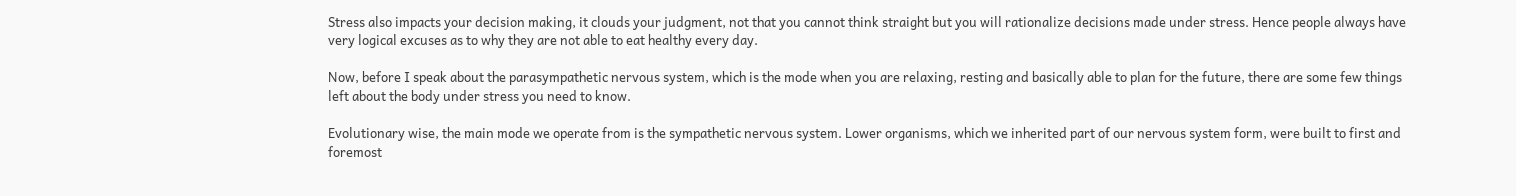Stress also impacts your decision making, it clouds your judgment, not that you cannot think straight but you will rationalize decisions made under stress. Hence people always have very logical excuses as to why they are not able to eat healthy every day.

Now, before I speak about the parasympathetic nervous system, which is the mode when you are relaxing, resting and basically able to plan for the future, there are some few things left about the body under stress you need to know.

Evolutionary wise, the main mode we operate from is the sympathetic nervous system. Lower organisms, which we inherited part of our nervous system form, were built to first and foremost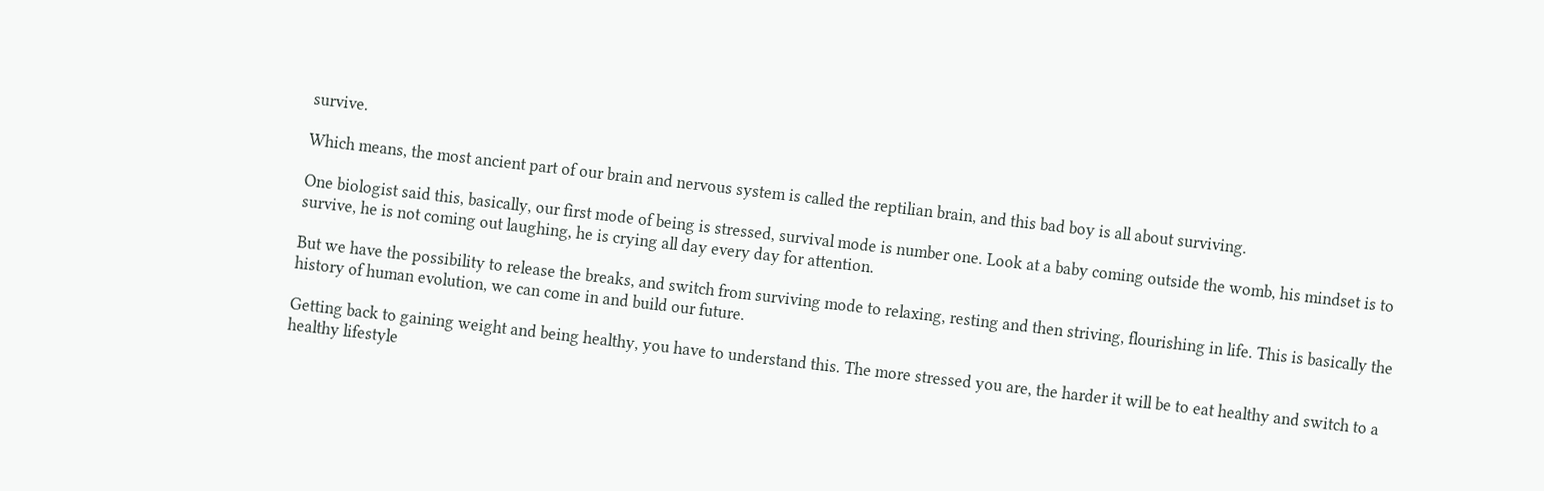survive.

Which means, the most ancient part of our brain and nervous system is called the reptilian brain, and this bad boy is all about surviving.

One biologist said this, basically, our first mode of being is stressed, survival mode is number one. Look at a baby coming outside the womb, his mindset is to survive, he is not coming out laughing, he is crying all day every day for attention.

But we have the possibility to release the breaks, and switch from surviving mode to relaxing, resting and then striving, flourishing in life. This is basically the history of human evolution, we can come in and build our future.

Getting back to gaining weight and being healthy, you have to understand this. The more stressed you are, the harder it will be to eat healthy and switch to a healthy lifestyle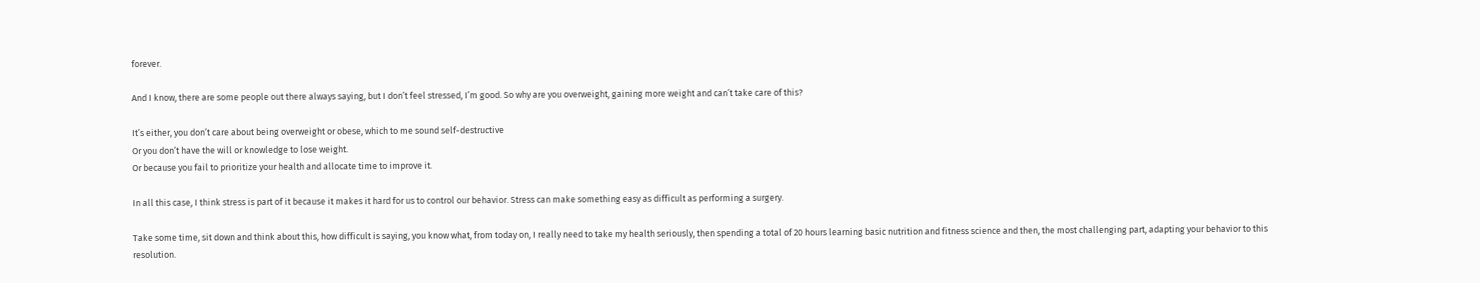forever.

And I know, there are some people out there always saying, but I don’t feel stressed, I’m good. So why are you overweight, gaining more weight and can’t take care of this?

It’s either, you don’t care about being overweight or obese, which to me sound self-destructive
Or you don’t have the will or knowledge to lose weight.
Or because you fail to prioritize your health and allocate time to improve it.

In all this case, I think stress is part of it because it makes it hard for us to control our behavior. Stress can make something easy as difficult as performing a surgery.

Take some time, sit down and think about this, how difficult is saying, you know what, from today on, I really need to take my health seriously, then spending a total of 20 hours learning basic nutrition and fitness science and then, the most challenging part, adapting your behavior to this resolution.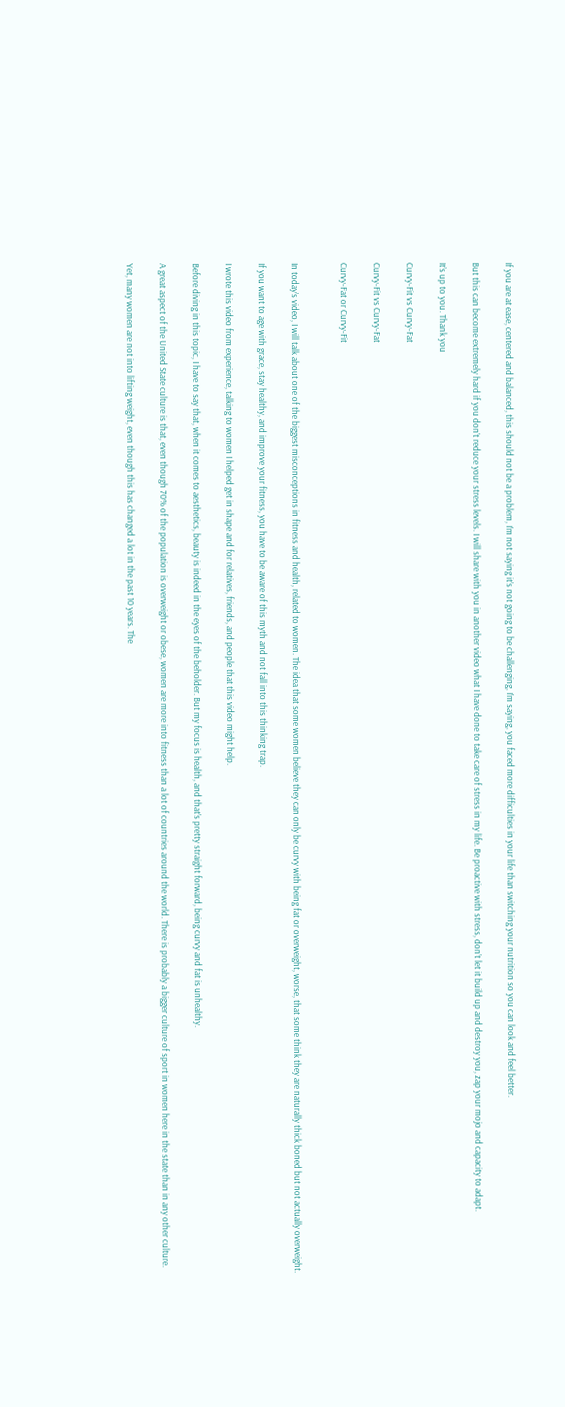If you are at ease, centered and balanced, this should not be a problem, I’m not saying it’s not going to be challenging, I’m saying, you faced more difficulties in your life than switching your nutrition so you can look and feel better.

But this can become extremely hard if you don’t reduce your stress levels. I will share with you in another video what I have done to take care of stress in my life. Be proactive with stress, don’t let it build up and destroy you, zap your mojo and capacity to adapt.

It’s up to you. Thank you

Curvy-Fit vs Curvy-Fat

Curvy-Fit vs Curvy-Fat

Curvy-Fat or Curvy-Fit


In today’s video, I will talk about one of the biggest misconceptions in fitness and health, related to women. The idea that some women believe they can only be curvy with being fat or overweight, worse, that some think they are naturally thick boned but not actually overweight.

If you want to age with grace, stay healthy, and improve your fitness, you have to be aware of this myth and not fall into this thinking trap.

I wrote this video from experience, talking to women I helped get in shape and for relatives, friends, and people that this video might help.

Before diving in this topic, I have to say that, when it comes to aesthetics, beauty is indeed in the eyes of the beholder. But my focus is health, and that’s pretty straight forward, being curvy and fat is unhealthy.

A great aspect of the United State culture is that, even though 70% of the population is overweight or obese, women are more into fitness than a lot of countries around the world. There is probably a bigger culture of sport in women here in the state than in any other culture.

Yet, many women are not into lifting weight, even though this has changed a lot in the past 10 years. The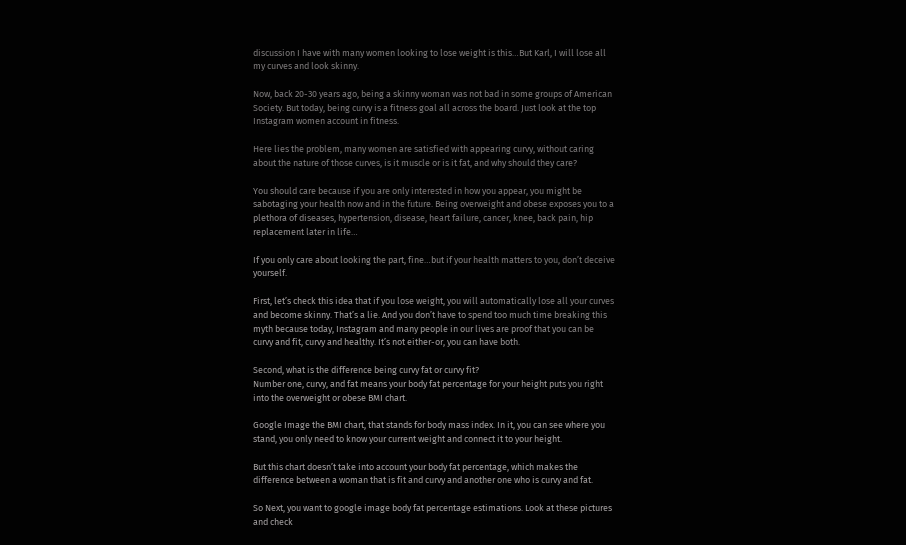discussion I have with many women looking to lose weight is this…But Karl, I will lose all my curves and look skinny.

Now, back 20-30 years ago, being a skinny woman was not bad in some groups of American Society. But today, being curvy is a fitness goal all across the board. Just look at the top Instagram women account in fitness.

Here lies the problem, many women are satisfied with appearing curvy, without caring about the nature of those curves, is it muscle or is it fat, and why should they care?

You should care because if you are only interested in how you appear, you might be sabotaging your health now and in the future. Being overweight and obese exposes you to a plethora of diseases, hypertension, disease, heart failure, cancer, knee, back pain, hip replacement later in life…

If you only care about looking the part, fine…but if your health matters to you, don’t deceive yourself.

First, let’s check this idea that if you lose weight, you will automatically lose all your curves and become skinny. That’s a lie. And you don’t have to spend too much time breaking this myth because today, Instagram and many people in our lives are proof that you can be curvy and fit, curvy and healthy. It’s not either-or, you can have both.

Second, what is the difference being curvy fat or curvy fit?
Number one, curvy, and fat means your body fat percentage for your height puts you right into the overweight or obese BMI chart.

Google Image the BMI chart, that stands for body mass index. In it, you can see where you stand, you only need to know your current weight and connect it to your height.

But this chart doesn’t take into account your body fat percentage, which makes the difference between a woman that is fit and curvy and another one who is curvy and fat.

So Next, you want to google image body fat percentage estimations. Look at these pictures and check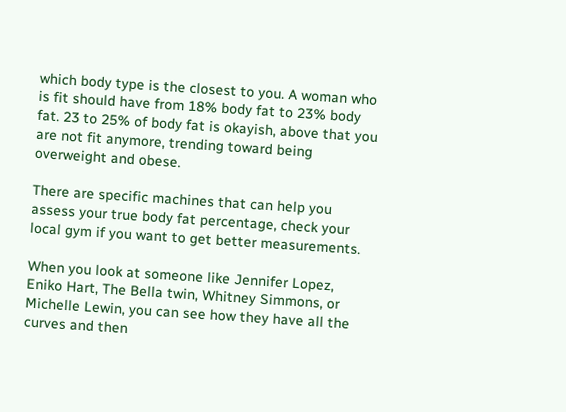which body type is the closest to you. A woman who is fit should have from 18% body fat to 23% body fat. 23 to 25% of body fat is okayish, above that you are not fit anymore, trending toward being overweight and obese.

There are specific machines that can help you assess your true body fat percentage, check your local gym if you want to get better measurements.

When you look at someone like Jennifer Lopez, Eniko Hart, The Bella twin, Whitney Simmons, or Michelle Lewin, you can see how they have all the curves and then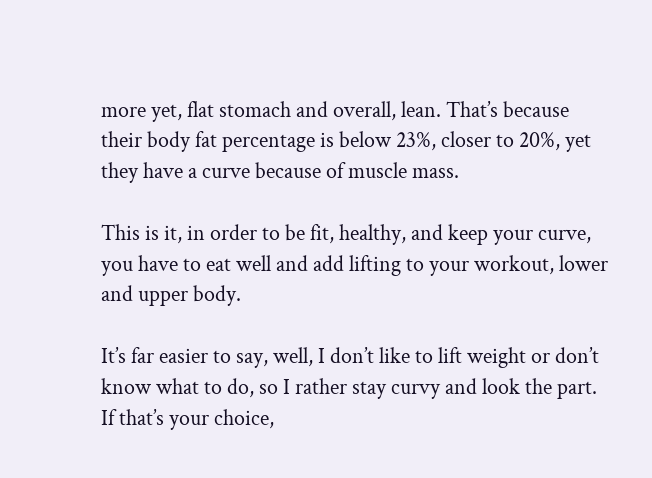more yet, flat stomach and overall, lean. That’s because their body fat percentage is below 23%, closer to 20%, yet they have a curve because of muscle mass.

This is it, in order to be fit, healthy, and keep your curve, you have to eat well and add lifting to your workout, lower and upper body.

It’s far easier to say, well, I don’t like to lift weight or don’t know what to do, so I rather stay curvy and look the part. If that’s your choice,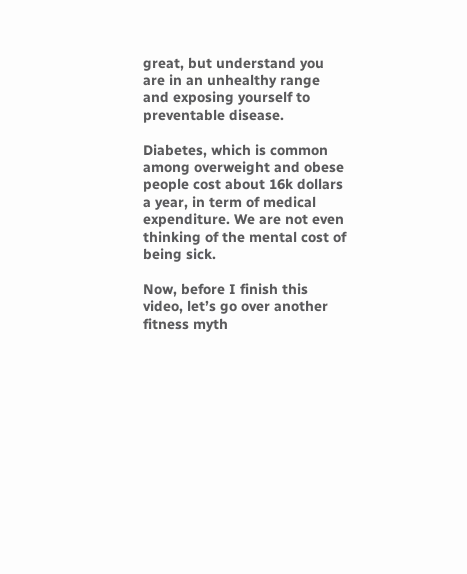great, but understand you are in an unhealthy range and exposing yourself to preventable disease.

Diabetes, which is common among overweight and obese people cost about 16k dollars a year, in term of medical expenditure. We are not even thinking of the mental cost of being sick.

Now, before I finish this video, let’s go over another fitness myth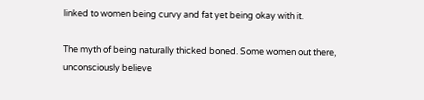linked to women being curvy and fat yet being okay with it.

The myth of being naturally thicked boned. Some women out there, unconsciously believe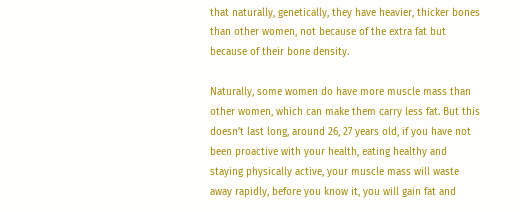that naturally, genetically, they have heavier, thicker bones than other women, not because of the extra fat but because of their bone density.

Naturally, some women do have more muscle mass than other women, which can make them carry less fat. But this doesn’t last long, around 26, 27 years old, if you have not been proactive with your health, eating healthy and staying physically active, your muscle mass will waste away rapidly, before you know it, you will gain fat and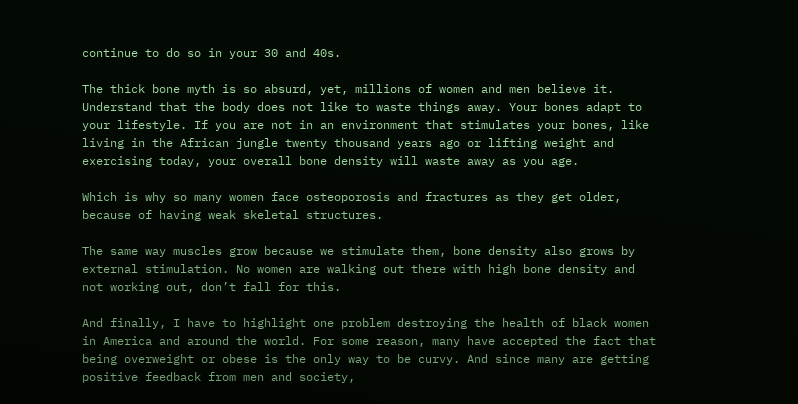continue to do so in your 30 and 40s.

The thick bone myth is so absurd, yet, millions of women and men believe it. Understand that the body does not like to waste things away. Your bones adapt to your lifestyle. If you are not in an environment that stimulates your bones, like living in the African jungle twenty thousand years ago or lifting weight and exercising today, your overall bone density will waste away as you age.

Which is why so many women face osteoporosis and fractures as they get older, because of having weak skeletal structures.

The same way muscles grow because we stimulate them, bone density also grows by external stimulation. No women are walking out there with high bone density and not working out, don’t fall for this.

And finally, I have to highlight one problem destroying the health of black women in America and around the world. For some reason, many have accepted the fact that being overweight or obese is the only way to be curvy. And since many are getting positive feedback from men and society,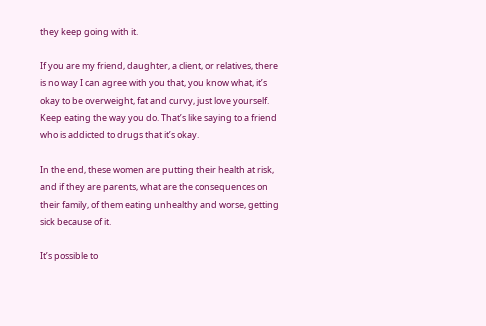they keep going with it.

If you are my friend, daughter, a client, or relatives, there is no way I can agree with you that, you know what, it’s okay to be overweight, fat and curvy, just love yourself. Keep eating the way you do. That’s like saying to a friend who is addicted to drugs that it’s okay.

In the end, these women are putting their health at risk, and if they are parents, what are the consequences on their family, of them eating unhealthy and worse, getting sick because of it.

It’s possible to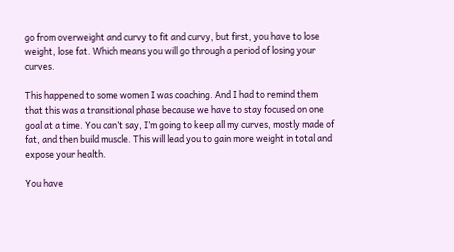go from overweight and curvy to fit and curvy, but first, you have to lose weight, lose fat. Which means you will go through a period of losing your curves.

This happened to some women I was coaching. And I had to remind them that this was a transitional phase because we have to stay focused on one goal at a time. You can’t say, I’m going to keep all my curves, mostly made of fat, and then build muscle. This will lead you to gain more weight in total and expose your health.

You have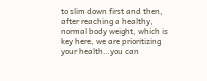to slim down first and then, after reaching a healthy, normal body weight, which is key here, we are prioritizing your health…you can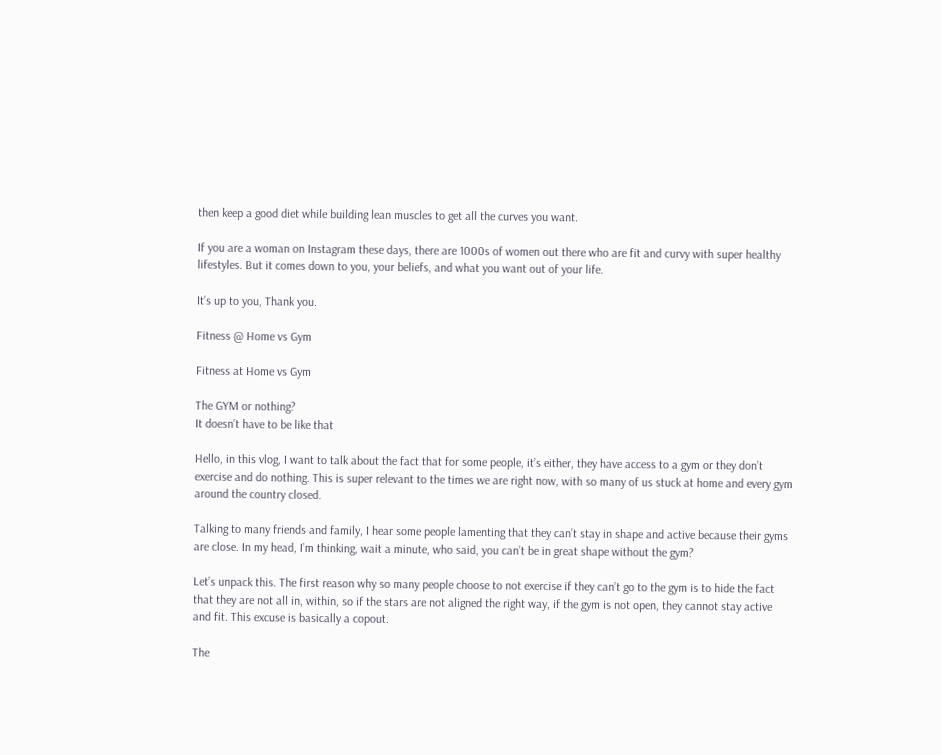then keep a good diet while building lean muscles to get all the curves you want.

If you are a woman on Instagram these days, there are 1000s of women out there who are fit and curvy with super healthy lifestyles. But it comes down to you, your beliefs, and what you want out of your life.

It’s up to you, Thank you.

Fitness @ Home vs Gym

Fitness at Home vs Gym

The GYM or nothing?
It doesn’t have to be like that

Hello, in this vlog, I want to talk about the fact that for some people, it’s either, they have access to a gym or they don’t exercise and do nothing. This is super relevant to the times we are right now, with so many of us stuck at home and every gym around the country closed.

Talking to many friends and family, I hear some people lamenting that they can’t stay in shape and active because their gyms are close. In my head, I’m thinking, wait a minute, who said, you can’t be in great shape without the gym?

Let’s unpack this. The first reason why so many people choose to not exercise if they can’t go to the gym is to hide the fact that they are not all in, within, so if the stars are not aligned the right way, if the gym is not open, they cannot stay active and fit. This excuse is basically a copout.

The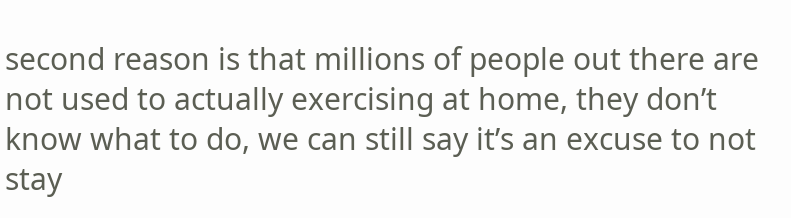second reason is that millions of people out there are not used to actually exercising at home, they don’t know what to do, we can still say it’s an excuse to not stay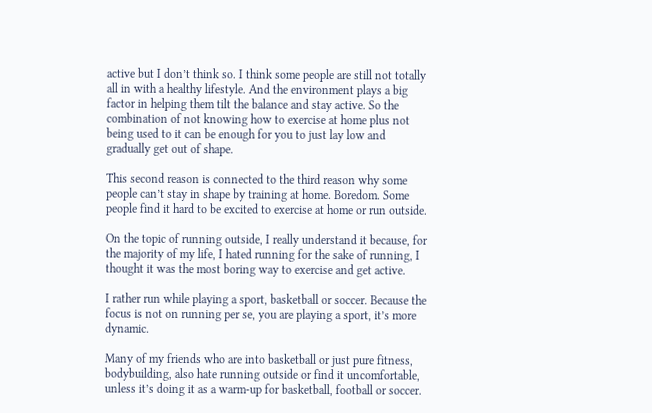active but I don’t think so. I think some people are still not totally all in with a healthy lifestyle. And the environment plays a big factor in helping them tilt the balance and stay active. So the combination of not knowing how to exercise at home plus not being used to it can be enough for you to just lay low and gradually get out of shape.

This second reason is connected to the third reason why some people can’t stay in shape by training at home. Boredom. Some people find it hard to be excited to exercise at home or run outside.

On the topic of running outside, I really understand it because, for the majority of my life, I hated running for the sake of running, I thought it was the most boring way to exercise and get active.

I rather run while playing a sport, basketball or soccer. Because the focus is not on running per se, you are playing a sport, it’s more dynamic.

Many of my friends who are into basketball or just pure fitness, bodybuilding, also hate running outside or find it uncomfortable, unless it’s doing it as a warm-up for basketball, football or soccer.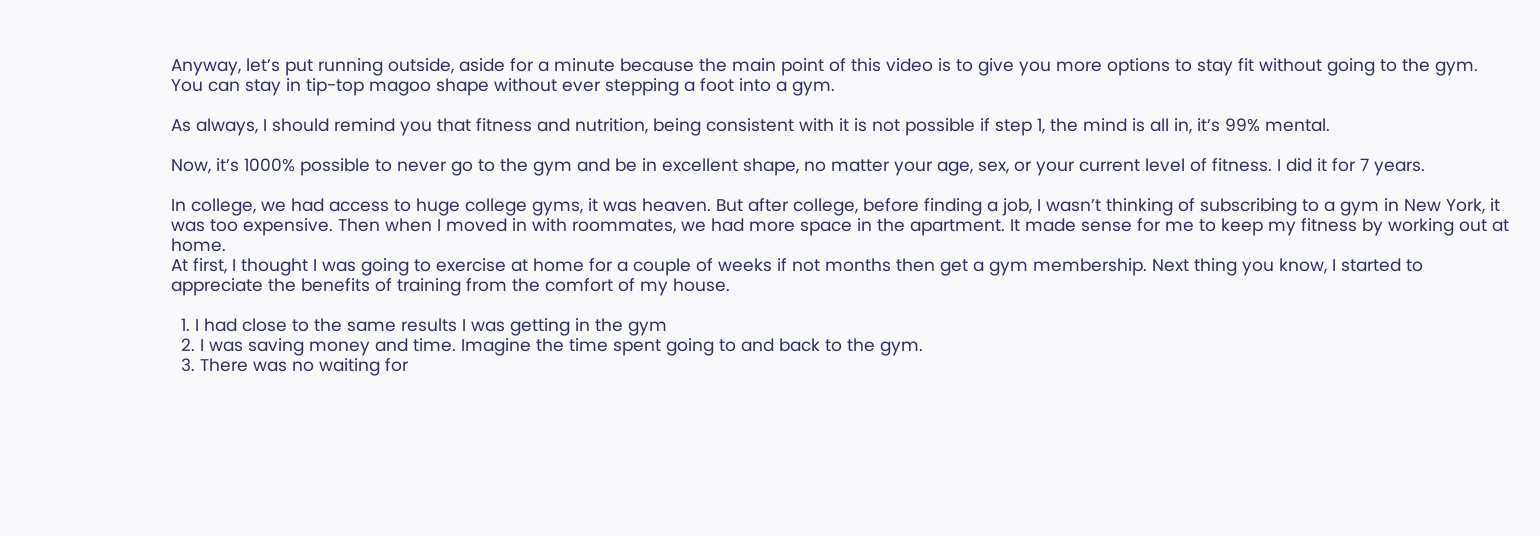Anyway, let’s put running outside, aside for a minute because the main point of this video is to give you more options to stay fit without going to the gym. You can stay in tip-top magoo shape without ever stepping a foot into a gym.

As always, I should remind you that fitness and nutrition, being consistent with it is not possible if step 1, the mind is all in, it’s 99% mental.

Now, it’s 1000% possible to never go to the gym and be in excellent shape, no matter your age, sex, or your current level of fitness. I did it for 7 years.

In college, we had access to huge college gyms, it was heaven. But after college, before finding a job, I wasn’t thinking of subscribing to a gym in New York, it was too expensive. Then when I moved in with roommates, we had more space in the apartment. It made sense for me to keep my fitness by working out at home.
At first, I thought I was going to exercise at home for a couple of weeks if not months then get a gym membership. Next thing you know, I started to appreciate the benefits of training from the comfort of my house.

  1. I had close to the same results I was getting in the gym
  2. I was saving money and time. Imagine the time spent going to and back to the gym.
  3. There was no waiting for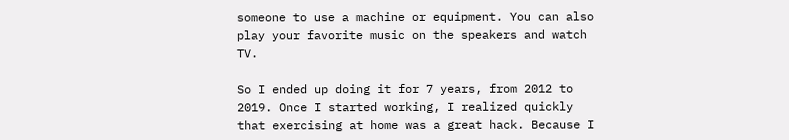someone to use a machine or equipment. You can also play your favorite music on the speakers and watch TV.

So I ended up doing it for 7 years, from 2012 to 2019. Once I started working, I realized quickly that exercising at home was a great hack. Because I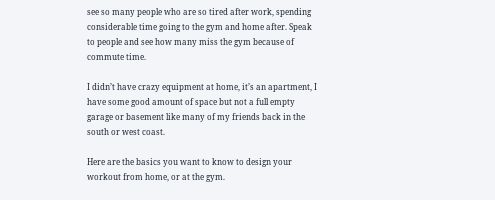see so many people who are so tired after work, spending considerable time going to the gym and home after. Speak to people and see how many miss the gym because of commute time.

I didn’t have crazy equipment at home, it’s an apartment, I have some good amount of space but not a full empty garage or basement like many of my friends back in the south or west coast.

Here are the basics you want to know to design your workout from home, or at the gym.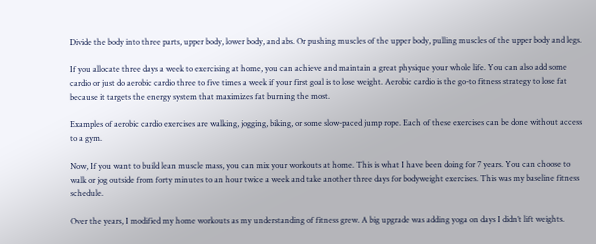Divide the body into three parts, upper body, lower body, and abs. Or pushing muscles of the upper body, pulling muscles of the upper body and legs.

If you allocate three days a week to exercising at home, you can achieve and maintain a great physique your whole life. You can also add some cardio or just do aerobic cardio three to five times a week if your first goal is to lose weight. Aerobic cardio is the go-to fitness strategy to lose fat because it targets the energy system that maximizes fat burning the most.

Examples of aerobic cardio exercises are walking, jogging, biking, or some slow-paced jump rope. Each of these exercises can be done without access to a gym.

Now, If you want to build lean muscle mass, you can mix your workouts at home. This is what I have been doing for 7 years. You can choose to walk or jog outside from forty minutes to an hour twice a week and take another three days for bodyweight exercises. This was my baseline fitness schedule.

Over the years, I modified my home workouts as my understanding of fitness grew. A big upgrade was adding yoga on days I didn’t lift weights.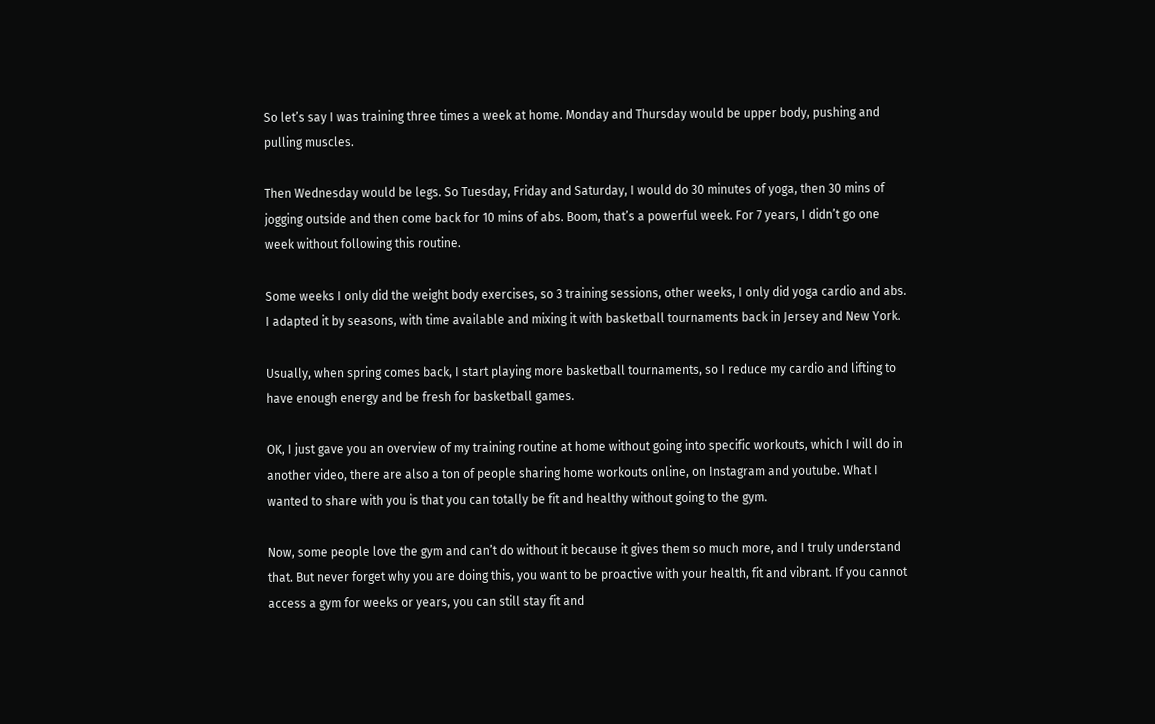So let’s say I was training three times a week at home. Monday and Thursday would be upper body, pushing and pulling muscles.

Then Wednesday would be legs. So Tuesday, Friday and Saturday, I would do 30 minutes of yoga, then 30 mins of jogging outside and then come back for 10 mins of abs. Boom, that’s a powerful week. For 7 years, I didn’t go one week without following this routine.

Some weeks I only did the weight body exercises, so 3 training sessions, other weeks, I only did yoga cardio and abs. I adapted it by seasons, with time available and mixing it with basketball tournaments back in Jersey and New York.

Usually, when spring comes back, I start playing more basketball tournaments, so I reduce my cardio and lifting to have enough energy and be fresh for basketball games.

OK, I just gave you an overview of my training routine at home without going into specific workouts, which I will do in another video, there are also a ton of people sharing home workouts online, on Instagram and youtube. What I wanted to share with you is that you can totally be fit and healthy without going to the gym.

Now, some people love the gym and can’t do without it because it gives them so much more, and I truly understand that. But never forget why you are doing this, you want to be proactive with your health, fit and vibrant. If you cannot access a gym for weeks or years, you can still stay fit and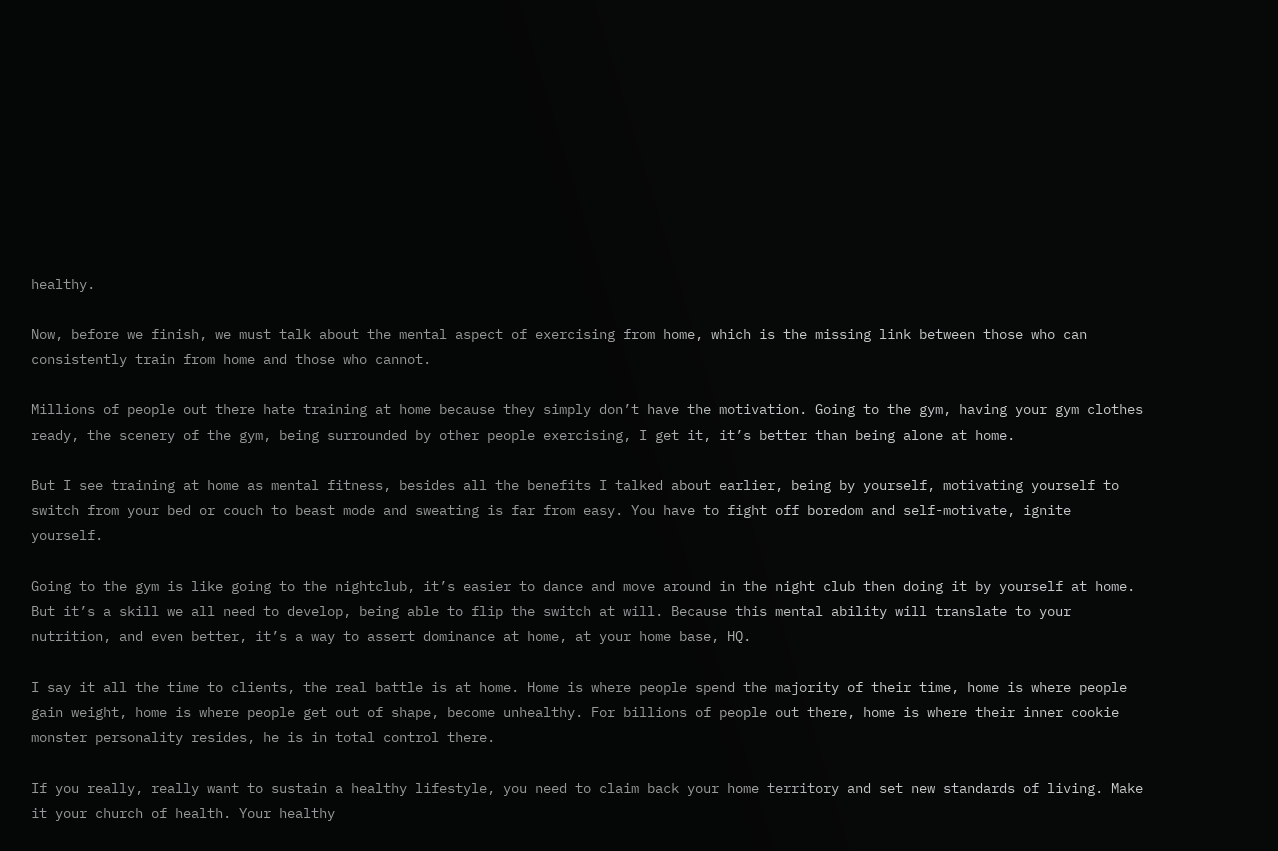healthy.

Now, before we finish, we must talk about the mental aspect of exercising from home, which is the missing link between those who can consistently train from home and those who cannot.

Millions of people out there hate training at home because they simply don’t have the motivation. Going to the gym, having your gym clothes ready, the scenery of the gym, being surrounded by other people exercising, I get it, it’s better than being alone at home.

But I see training at home as mental fitness, besides all the benefits I talked about earlier, being by yourself, motivating yourself to switch from your bed or couch to beast mode and sweating is far from easy. You have to fight off boredom and self-motivate, ignite yourself.

Going to the gym is like going to the nightclub, it’s easier to dance and move around in the night club then doing it by yourself at home. But it’s a skill we all need to develop, being able to flip the switch at will. Because this mental ability will translate to your nutrition, and even better, it’s a way to assert dominance at home, at your home base, HQ.

I say it all the time to clients, the real battle is at home. Home is where people spend the majority of their time, home is where people gain weight, home is where people get out of shape, become unhealthy. For billions of people out there, home is where their inner cookie monster personality resides, he is in total control there.

If you really, really want to sustain a healthy lifestyle, you need to claim back your home territory and set new standards of living. Make it your church of health. Your healthy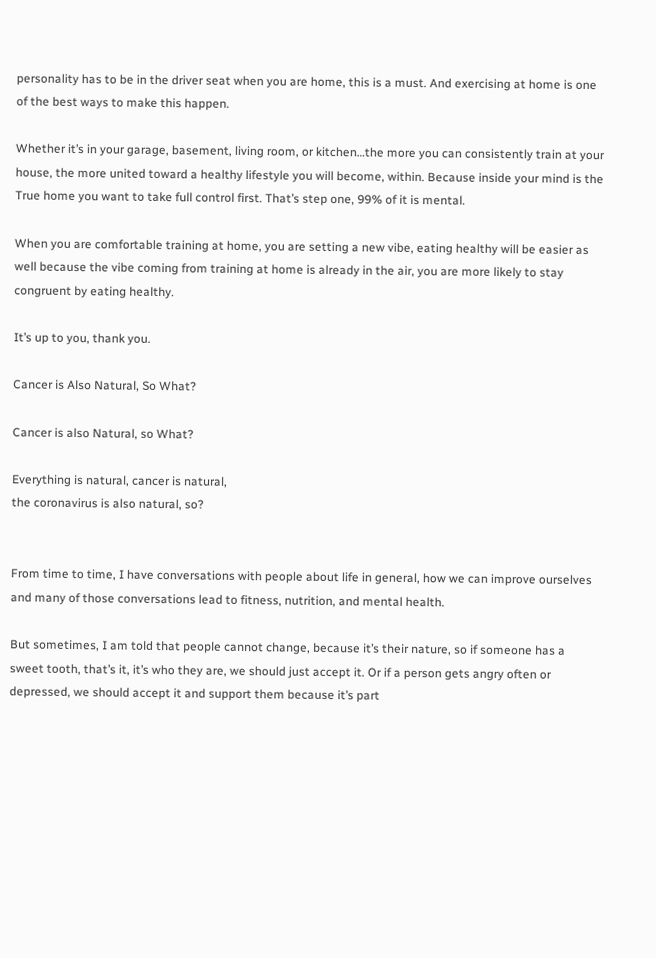personality has to be in the driver seat when you are home, this is a must. And exercising at home is one of the best ways to make this happen.

Whether it’s in your garage, basement, living room, or kitchen…the more you can consistently train at your house, the more united toward a healthy lifestyle you will become, within. Because inside your mind is the True home you want to take full control first. That’s step one, 99% of it is mental.

When you are comfortable training at home, you are setting a new vibe, eating healthy will be easier as well because the vibe coming from training at home is already in the air, you are more likely to stay congruent by eating healthy.

It’s up to you, thank you.

Cancer is Also Natural, So What?

Cancer is also Natural, so What?

Everything is natural, cancer is natural,
the coronavirus is also natural, so?


From time to time, I have conversations with people about life in general, how we can improve ourselves and many of those conversations lead to fitness, nutrition, and mental health.

But sometimes, I am told that people cannot change, because it’s their nature, so if someone has a sweet tooth, that’s it, it’s who they are, we should just accept it. Or if a person gets angry often or depressed, we should accept it and support them because it’s part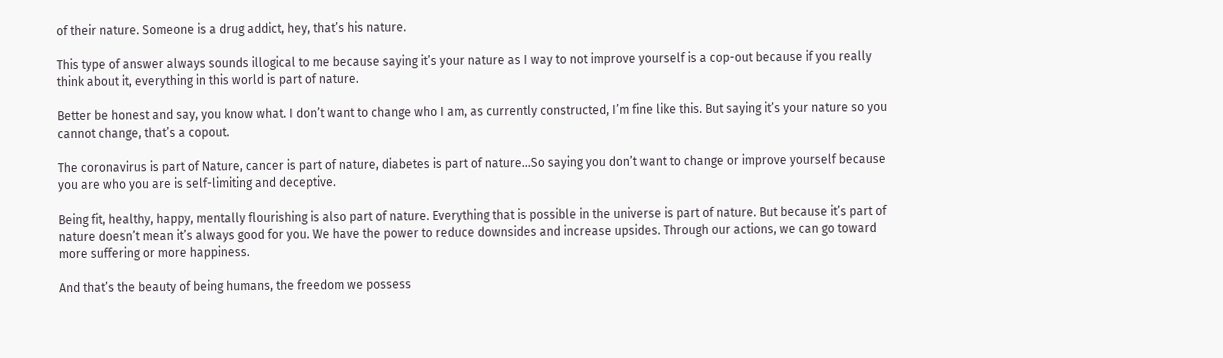of their nature. Someone is a drug addict, hey, that’s his nature.

This type of answer always sounds illogical to me because saying it’s your nature as I way to not improve yourself is a cop-out because if you really think about it, everything in this world is part of nature.

Better be honest and say, you know what. I don’t want to change who I am, as currently constructed, I’m fine like this. But saying it’s your nature so you cannot change, that’s a copout.

The coronavirus is part of Nature, cancer is part of nature, diabetes is part of nature…So saying you don’t want to change or improve yourself because you are who you are is self-limiting and deceptive.

Being fit, healthy, happy, mentally flourishing is also part of nature. Everything that is possible in the universe is part of nature. But because it’s part of nature doesn’t mean it’s always good for you. We have the power to reduce downsides and increase upsides. Through our actions, we can go toward more suffering or more happiness.

And that’s the beauty of being humans, the freedom we possess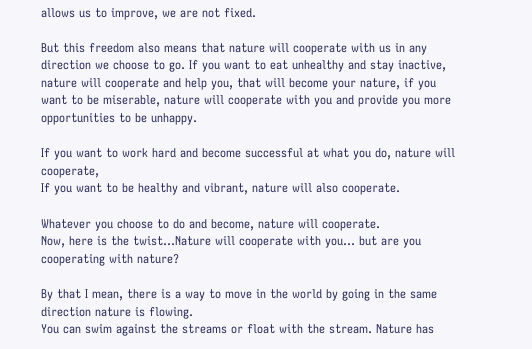allows us to improve, we are not fixed.

But this freedom also means that nature will cooperate with us in any direction we choose to go. If you want to eat unhealthy and stay inactive, nature will cooperate and help you, that will become your nature, if you want to be miserable, nature will cooperate with you and provide you more opportunities to be unhappy.

If you want to work hard and become successful at what you do, nature will cooperate,
If you want to be healthy and vibrant, nature will also cooperate.

Whatever you choose to do and become, nature will cooperate.
Now, here is the twist…Nature will cooperate with you… but are you cooperating with nature?

By that I mean, there is a way to move in the world by going in the same direction nature is flowing.
You can swim against the streams or float with the stream. Nature has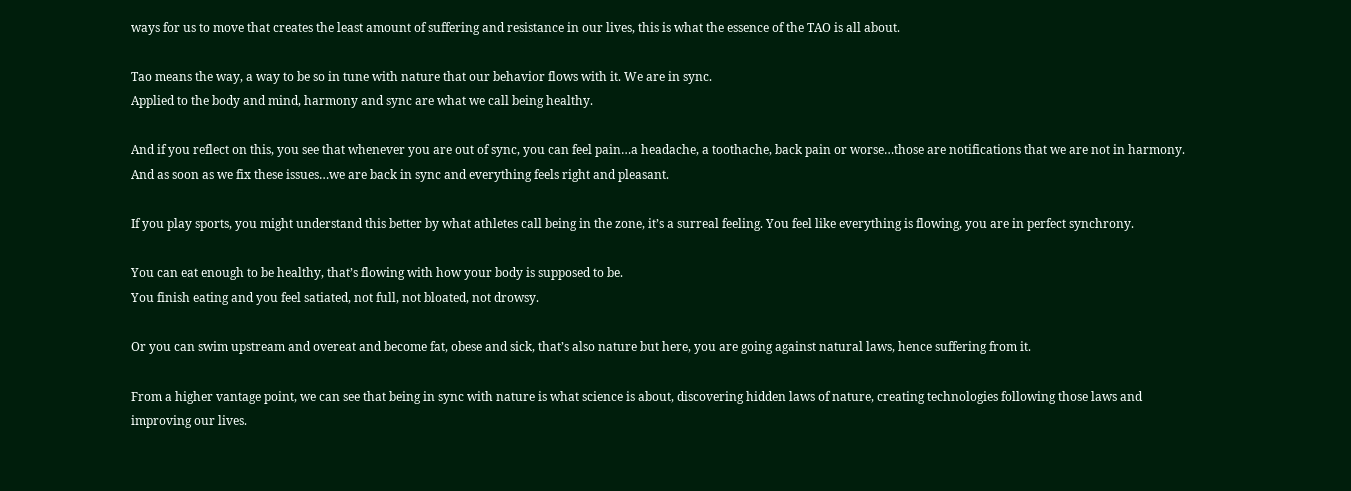ways for us to move that creates the least amount of suffering and resistance in our lives, this is what the essence of the TAO is all about.

Tao means the way, a way to be so in tune with nature that our behavior flows with it. We are in sync.
Applied to the body and mind, harmony and sync are what we call being healthy.

And if you reflect on this, you see that whenever you are out of sync, you can feel pain…a headache, a toothache, back pain or worse…those are notifications that we are not in harmony. And as soon as we fix these issues…we are back in sync and everything feels right and pleasant.

If you play sports, you might understand this better by what athletes call being in the zone, it’s a surreal feeling. You feel like everything is flowing, you are in perfect synchrony.

You can eat enough to be healthy, that’s flowing with how your body is supposed to be.
You finish eating and you feel satiated, not full, not bloated, not drowsy.

Or you can swim upstream and overeat and become fat, obese and sick, that’s also nature but here, you are going against natural laws, hence suffering from it.

From a higher vantage point, we can see that being in sync with nature is what science is about, discovering hidden laws of nature, creating technologies following those laws and improving our lives.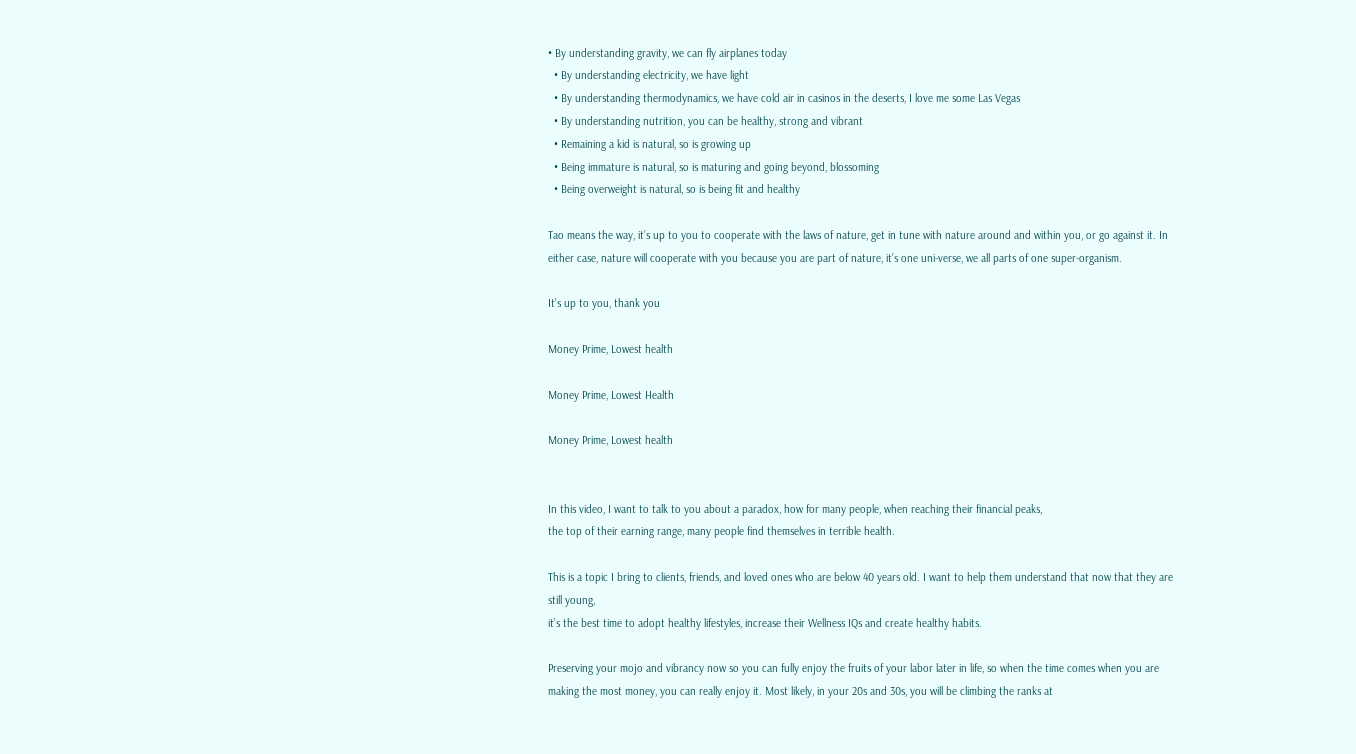• By understanding gravity, we can fly airplanes today
  • By understanding electricity, we have light
  • By understanding thermodynamics, we have cold air in casinos in the deserts, I love me some Las Vegas
  • By understanding nutrition, you can be healthy, strong and vibrant
  • Remaining a kid is natural, so is growing up
  • Being immature is natural, so is maturing and going beyond, blossoming
  • Being overweight is natural, so is being fit and healthy

Tao means the way, it’s up to you to cooperate with the laws of nature, get in tune with nature around and within you, or go against it. In either case, nature will cooperate with you because you are part of nature, it’s one uni-verse, we all parts of one super-organism.

It’s up to you, thank you

Money Prime, Lowest health

Money Prime, Lowest Health

Money Prime, Lowest health


In this video, I want to talk to you about a paradox, how for many people, when reaching their financial peaks,
the top of their earning range, many people find themselves in terrible health.

This is a topic I bring to clients, friends, and loved ones who are below 40 years old. I want to help them understand that now that they are still young,
it’s the best time to adopt healthy lifestyles, increase their Wellness IQs and create healthy habits.

Preserving your mojo and vibrancy now so you can fully enjoy the fruits of your labor later in life, so when the time comes when you are making the most money, you can really enjoy it. Most likely, in your 20s and 30s, you will be climbing the ranks at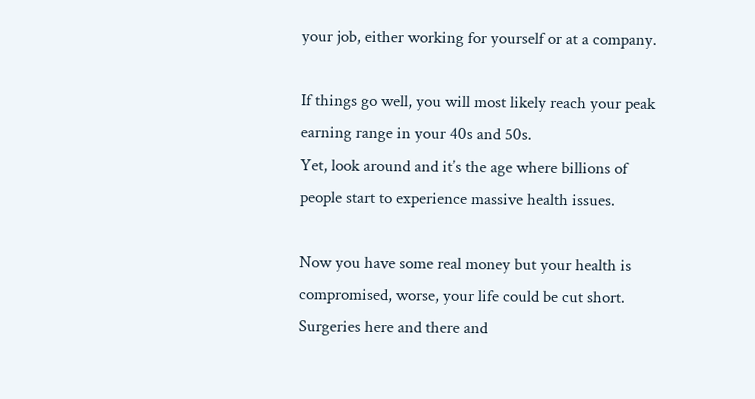your job, either working for yourself or at a company.

If things go well, you will most likely reach your peak earning range in your 40s and 50s.
Yet, look around and it’s the age where billions of people start to experience massive health issues.

Now you have some real money but your health is compromised, worse, your life could be cut short.
Surgeries here and there and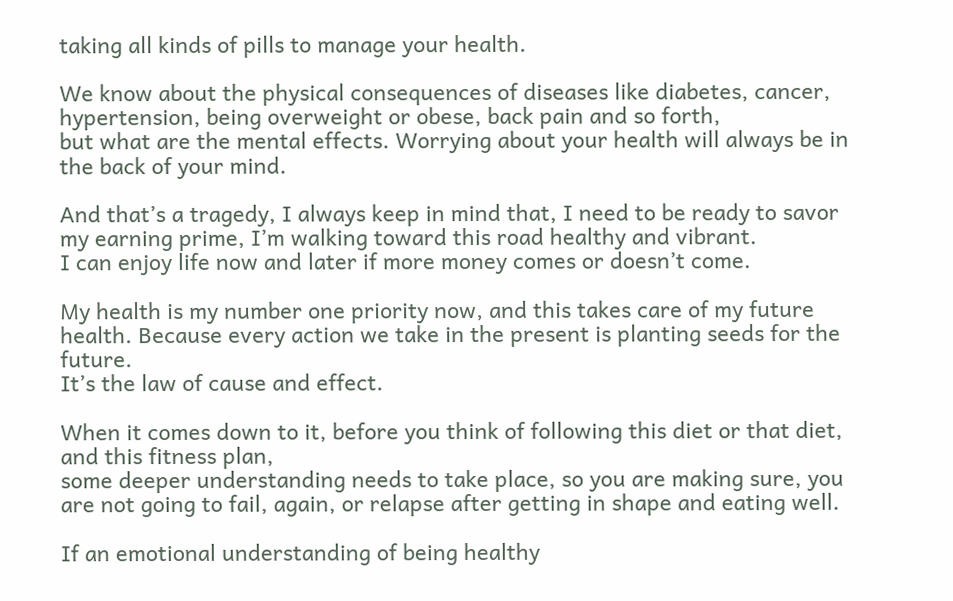taking all kinds of pills to manage your health.

We know about the physical consequences of diseases like diabetes, cancer, hypertension, being overweight or obese, back pain and so forth,
but what are the mental effects. Worrying about your health will always be in the back of your mind.

And that’s a tragedy, I always keep in mind that, I need to be ready to savor my earning prime, I’m walking toward this road healthy and vibrant.
I can enjoy life now and later if more money comes or doesn’t come.

My health is my number one priority now, and this takes care of my future health. Because every action we take in the present is planting seeds for the future.
It’s the law of cause and effect.

When it comes down to it, before you think of following this diet or that diet, and this fitness plan,
some deeper understanding needs to take place, so you are making sure, you are not going to fail, again, or relapse after getting in shape and eating well.

If an emotional understanding of being healthy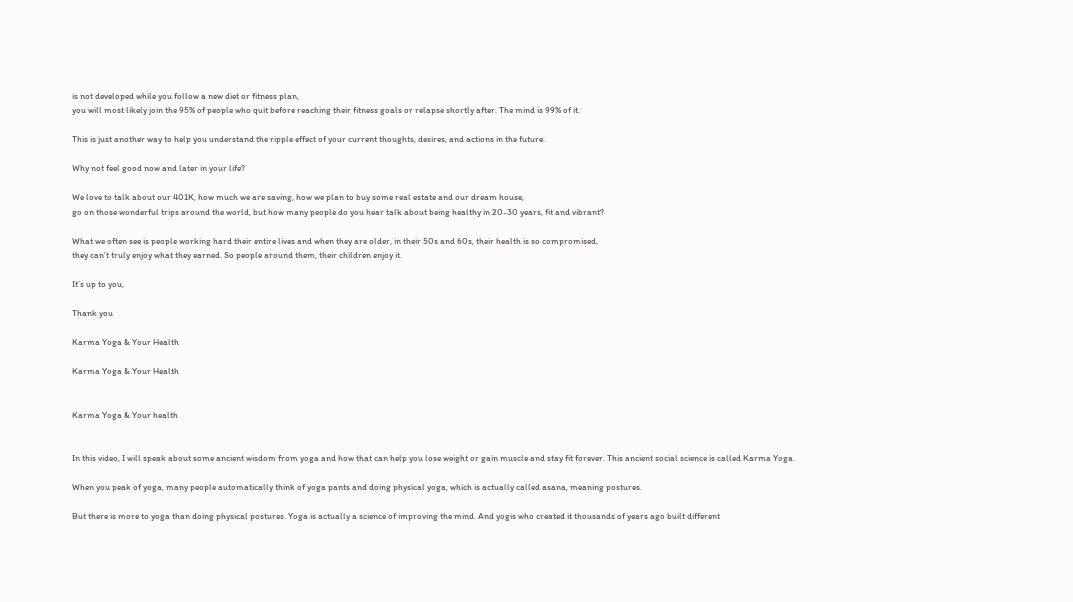is not developed while you follow a new diet or fitness plan,
you will most likely join the 95% of people who quit before reaching their fitness goals or relapse shortly after. The mind is 99% of it.

This is just another way to help you understand the ripple effect of your current thoughts, desires, and actions in the future.

Why not feel good now and later in your life?

We love to talk about our 401K, how much we are saving, how we plan to buy some real estate and our dream house,
go on those wonderful trips around the world, but how many people do you hear talk about being healthy in 20-30 years, fit and vibrant?

What we often see is people working hard their entire lives and when they are older, in their 50s and 60s, their health is so compromised,
they can’t truly enjoy what they earned. So people around them, their children enjoy it.

It’s up to you,

Thank you

Karma Yoga & Your Health

Karma Yoga & Your Health


Karma Yoga & Your health


In this video, I will speak about some ancient wisdom from yoga and how that can help you lose weight or gain muscle and stay fit forever. This ancient social science is called Karma Yoga.

When you peak of yoga, many people automatically think of yoga pants and doing physical yoga, which is actually called asana, meaning postures.

But there is more to yoga than doing physical postures. Yoga is actually a science of improving the mind. And yogis who created it thousands of years ago built different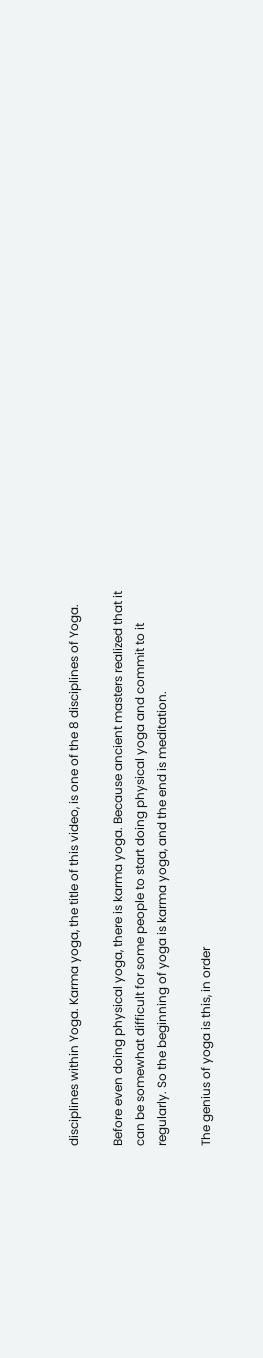disciplines within Yoga. Karma yoga, the title of this video, is one of the 8 disciplines of Yoga.

Before even doing physical yoga, there is karma yoga. Because ancient masters realized that it can be somewhat difficult for some people to start doing physical yoga and commit to it regularly. So the beginning of yoga is karma yoga, and the end is meditation.

The genius of yoga is this, in order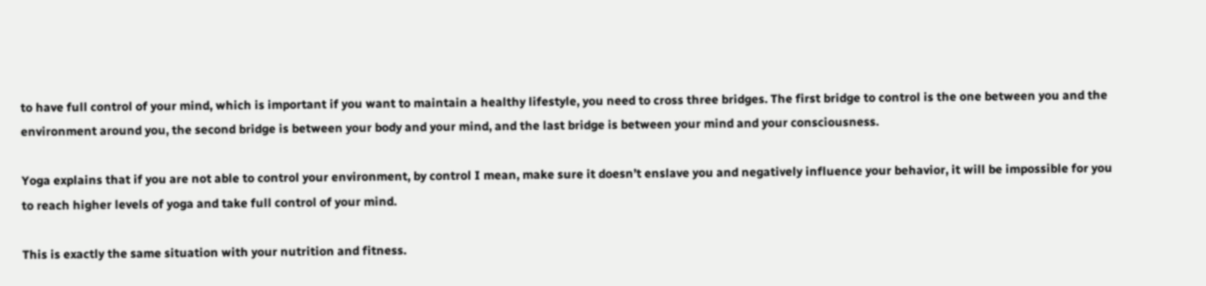to have full control of your mind, which is important if you want to maintain a healthy lifestyle, you need to cross three bridges. The first bridge to control is the one between you and the environment around you, the second bridge is between your body and your mind, and the last bridge is between your mind and your consciousness.

Yoga explains that if you are not able to control your environment, by control I mean, make sure it doesn’t enslave you and negatively influence your behavior, it will be impossible for you to reach higher levels of yoga and take full control of your mind.

This is exactly the same situation with your nutrition and fitness.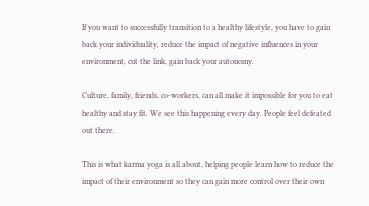If you want to successfully transition to a healthy lifestyle, you have to gain back your individuality, reduce the impact of negative influences in your environment, cut the link, gain back your autonomy.

Culture, family, friends, co-workers, can all make it impossible for you to eat healthy and stay fit. We see this happening every day. People feel defeated out there.

This is what karma yoga is all about, helping people learn how to reduce the impact of their environment so they can gain more control over their own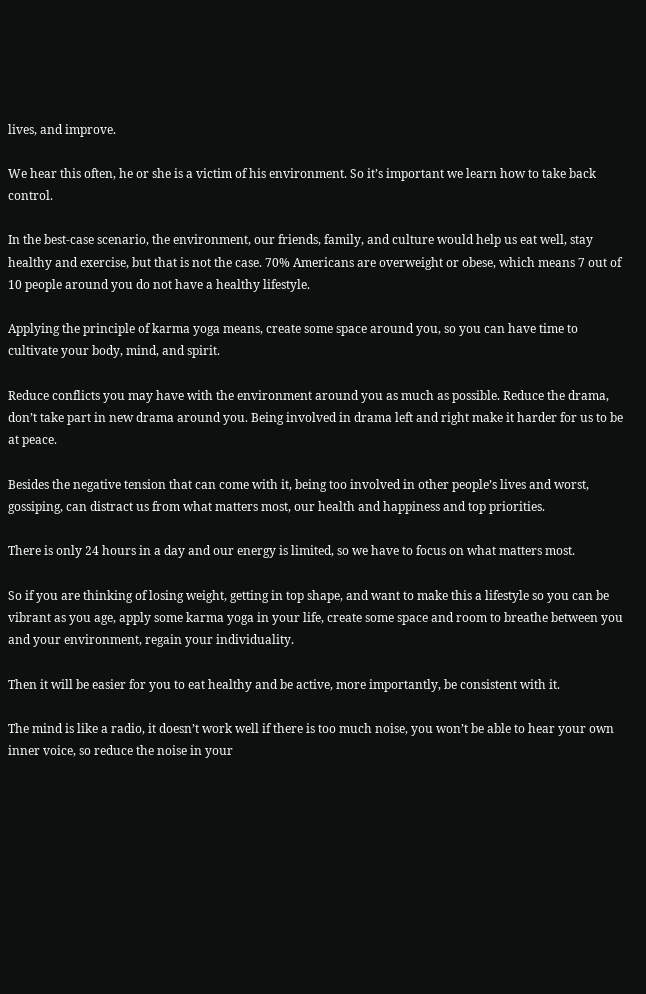lives, and improve.

We hear this often, he or she is a victim of his environment. So it’s important we learn how to take back control.

In the best-case scenario, the environment, our friends, family, and culture would help us eat well, stay healthy and exercise, but that is not the case. 70% Americans are overweight or obese, which means 7 out of 10 people around you do not have a healthy lifestyle.

Applying the principle of karma yoga means, create some space around you, so you can have time to cultivate your body, mind, and spirit.

Reduce conflicts you may have with the environment around you as much as possible. Reduce the drama, don’t take part in new drama around you. Being involved in drama left and right make it harder for us to be at peace.

Besides the negative tension that can come with it, being too involved in other people’s lives and worst, gossiping, can distract us from what matters most, our health and happiness and top priorities.

There is only 24 hours in a day and our energy is limited, so we have to focus on what matters most.

So if you are thinking of losing weight, getting in top shape, and want to make this a lifestyle so you can be vibrant as you age, apply some karma yoga in your life, create some space and room to breathe between you and your environment, regain your individuality.

Then it will be easier for you to eat healthy and be active, more importantly, be consistent with it.

The mind is like a radio, it doesn’t work well if there is too much noise, you won’t be able to hear your own inner voice, so reduce the noise in your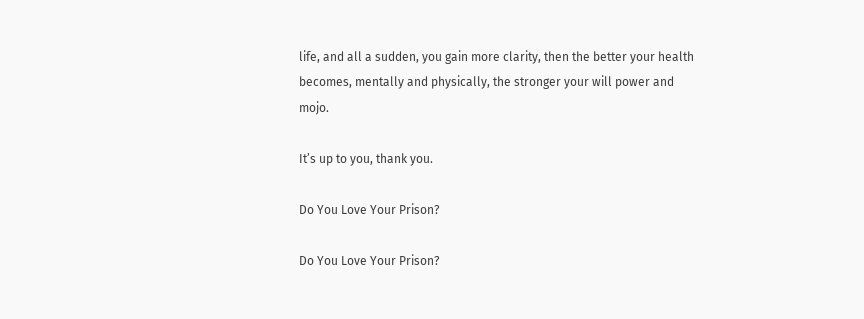life, and all a sudden, you gain more clarity, then the better your health becomes, mentally and physically, the stronger your will power and mojo.

It’s up to you, thank you.

Do You Love Your Prison?

Do You Love Your Prison?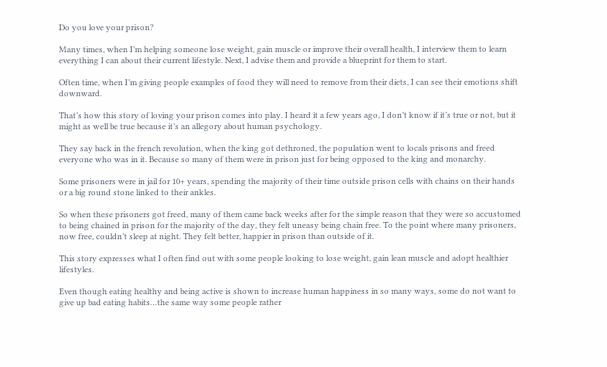Do you love your prison?

Many times, when I’m helping someone lose weight, gain muscle or improve their overall health, I interview them to learn everything I can about their current lifestyle. Next, I advise them and provide a blueprint for them to start.

Often time, when I’m giving people examples of food they will need to remove from their diets, I can see their emotions shift downward.

That’s how this story of loving your prison comes into play. I heard it a few years ago, I don’t know if it’s true or not, but it might as well be true because it’s an allegory about human psychology.

They say back in the french revolution, when the king got dethroned, the population went to locals prisons and freed everyone who was in it. Because so many of them were in prison just for being opposed to the king and monarchy.

Some prisoners were in jail for 10+ years, spending the majority of their time outside prison cells with chains on their hands or a big round stone linked to their ankles.

So when these prisoners got freed, many of them came back weeks after for the simple reason that they were so accustomed to being chained in prison for the majority of the day, they felt uneasy being chain free. To the point where many prisoners, now free, couldn’t sleep at night. They felt better, happier in prison than outside of it.

This story expresses what I often find out with some people looking to lose weight, gain lean muscle and adopt healthier lifestyles.

Even though eating healthy and being active is shown to increase human happiness in so many ways, some do not want to give up bad eating habits…the same way some people rather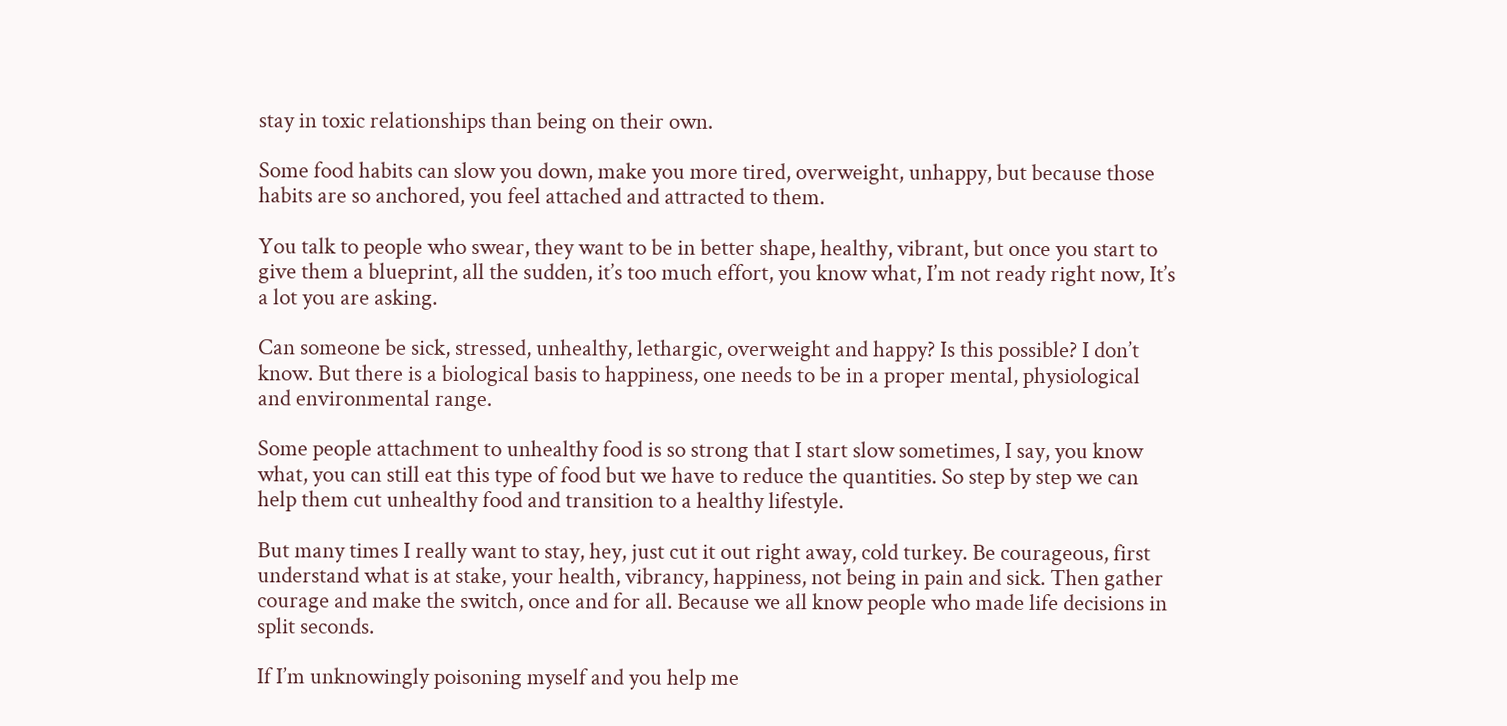stay in toxic relationships than being on their own.

Some food habits can slow you down, make you more tired, overweight, unhappy, but because those habits are so anchored, you feel attached and attracted to them.

You talk to people who swear, they want to be in better shape, healthy, vibrant, but once you start to give them a blueprint, all the sudden, it’s too much effort, you know what, I’m not ready right now, It’s a lot you are asking.

Can someone be sick, stressed, unhealthy, lethargic, overweight and happy? Is this possible? I don’t know. But there is a biological basis to happiness, one needs to be in a proper mental, physiological and environmental range.

Some people attachment to unhealthy food is so strong that I start slow sometimes, I say, you know what, you can still eat this type of food but we have to reduce the quantities. So step by step we can help them cut unhealthy food and transition to a healthy lifestyle.

But many times I really want to stay, hey, just cut it out right away, cold turkey. Be courageous, first understand what is at stake, your health, vibrancy, happiness, not being in pain and sick. Then gather courage and make the switch, once and for all. Because we all know people who made life decisions in split seconds.

If I’m unknowingly poisoning myself and you help me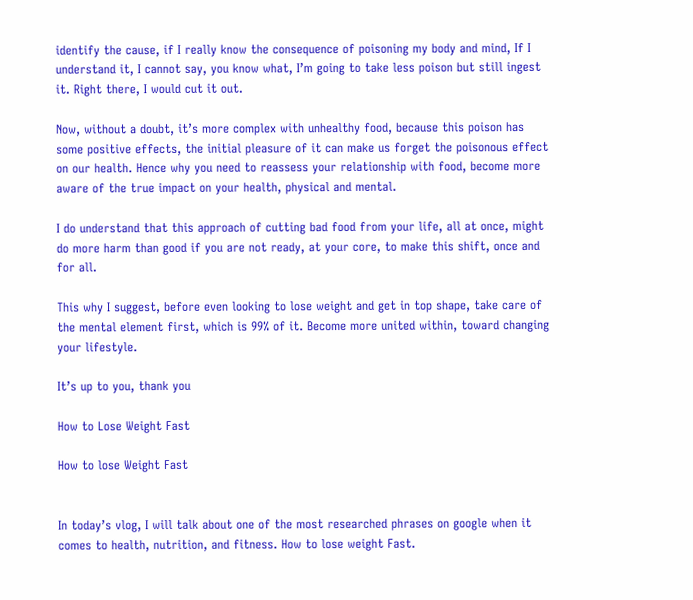identify the cause, if I really know the consequence of poisoning my body and mind, If I understand it, I cannot say, you know what, I’m going to take less poison but still ingest it. Right there, I would cut it out.

Now, without a doubt, it’s more complex with unhealthy food, because this poison has some positive effects, the initial pleasure of it can make us forget the poisonous effect on our health. Hence why you need to reassess your relationship with food, become more aware of the true impact on your health, physical and mental.

I do understand that this approach of cutting bad food from your life, all at once, might do more harm than good if you are not ready, at your core, to make this shift, once and for all.

This why I suggest, before even looking to lose weight and get in top shape, take care of the mental element first, which is 99% of it. Become more united within, toward changing your lifestyle.

It’s up to you, thank you

How to Lose Weight Fast

How to lose Weight Fast


In today’s vlog, I will talk about one of the most researched phrases on google when it comes to health, nutrition, and fitness. How to lose weight Fast.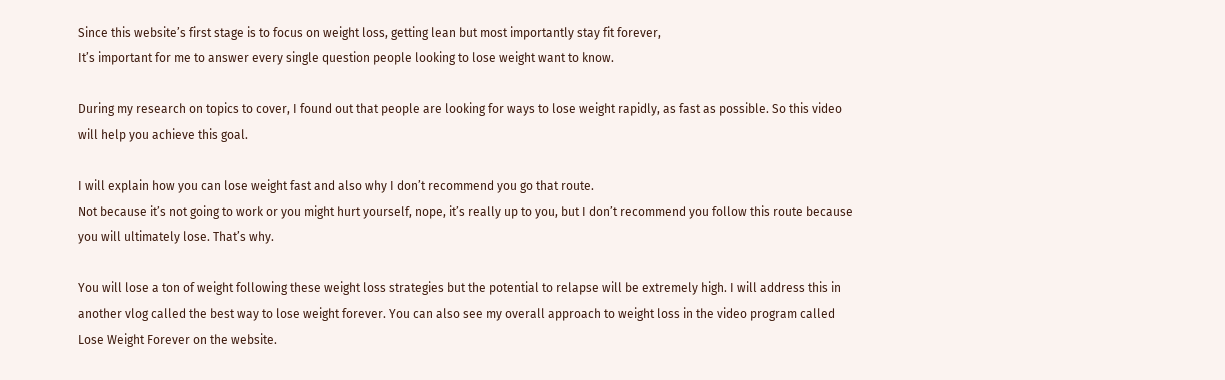Since this website’s first stage is to focus on weight loss, getting lean but most importantly stay fit forever,
It’s important for me to answer every single question people looking to lose weight want to know.

During my research on topics to cover, I found out that people are looking for ways to lose weight rapidly, as fast as possible. So this video will help you achieve this goal.

I will explain how you can lose weight fast and also why I don’t recommend you go that route.
Not because it’s not going to work or you might hurt yourself, nope, it’s really up to you, but I don’t recommend you follow this route because you will ultimately lose. That’s why.

You will lose a ton of weight following these weight loss strategies but the potential to relapse will be extremely high. I will address this in another vlog called the best way to lose weight forever. You can also see my overall approach to weight loss in the video program called Lose Weight Forever on the website.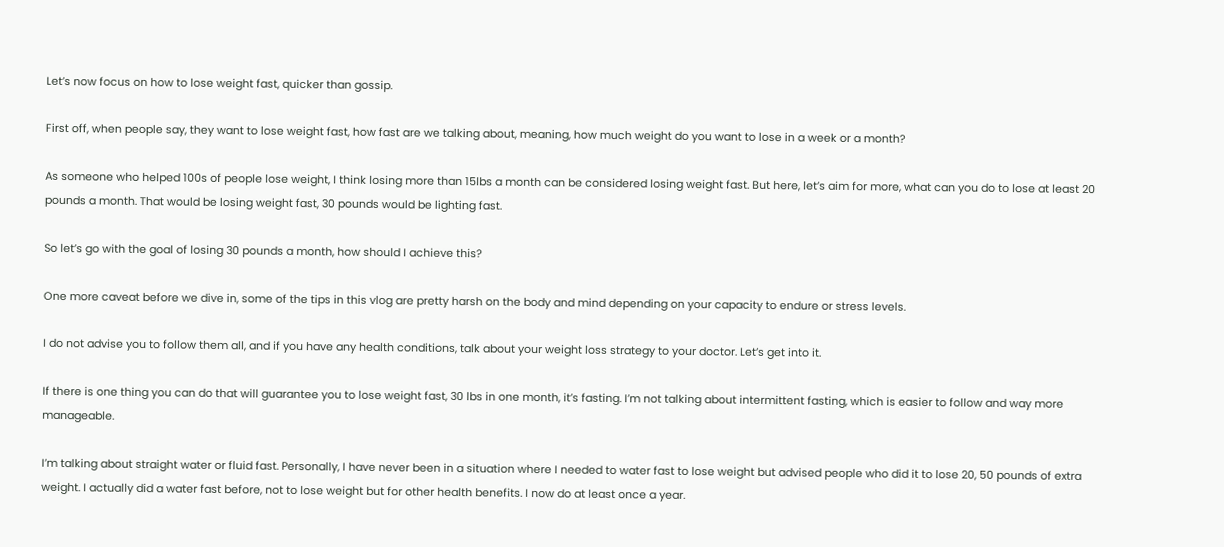Let’s now focus on how to lose weight fast, quicker than gossip.

First off, when people say, they want to lose weight fast, how fast are we talking about, meaning, how much weight do you want to lose in a week or a month?

As someone who helped 100s of people lose weight, I think losing more than 15lbs a month can be considered losing weight fast. But here, let’s aim for more, what can you do to lose at least 20 pounds a month. That would be losing weight fast, 30 pounds would be lighting fast.

So let’s go with the goal of losing 30 pounds a month, how should I achieve this?

One more caveat before we dive in, some of the tips in this vlog are pretty harsh on the body and mind depending on your capacity to endure or stress levels.

I do not advise you to follow them all, and if you have any health conditions, talk about your weight loss strategy to your doctor. Let’s get into it.

If there is one thing you can do that will guarantee you to lose weight fast, 30 lbs in one month, it’s fasting. I’m not talking about intermittent fasting, which is easier to follow and way more manageable.

I’m talking about straight water or fluid fast. Personally, I have never been in a situation where I needed to water fast to lose weight but advised people who did it to lose 20, 50 pounds of extra weight. I actually did a water fast before, not to lose weight but for other health benefits. I now do at least once a year.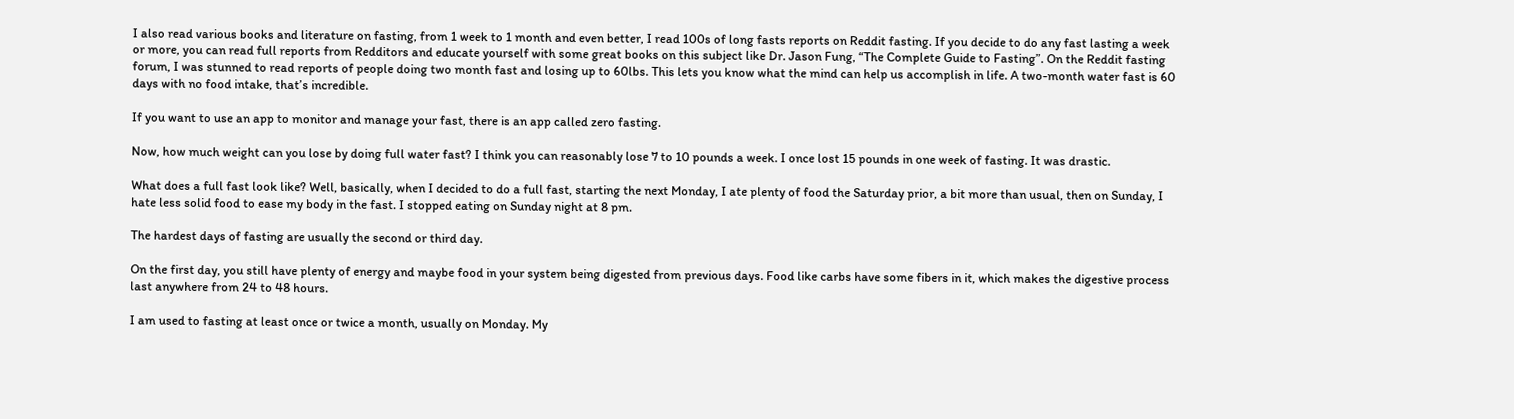I also read various books and literature on fasting, from 1 week to 1 month and even better, I read 100s of long fasts reports on Reddit fasting. If you decide to do any fast lasting a week or more, you can read full reports from Redditors and educate yourself with some great books on this subject like Dr. Jason Fung, “The Complete Guide to Fasting”. On the Reddit fasting forum, I was stunned to read reports of people doing two month fast and losing up to 60lbs. This lets you know what the mind can help us accomplish in life. A two-month water fast is 60 days with no food intake, that’s incredible.

If you want to use an app to monitor and manage your fast, there is an app called zero fasting.

Now, how much weight can you lose by doing full water fast? I think you can reasonably lose 7 to 10 pounds a week. I once lost 15 pounds in one week of fasting. It was drastic.

What does a full fast look like? Well, basically, when I decided to do a full fast, starting the next Monday, I ate plenty of food the Saturday prior, a bit more than usual, then on Sunday, I hate less solid food to ease my body in the fast. I stopped eating on Sunday night at 8 pm.

The hardest days of fasting are usually the second or third day.

On the first day, you still have plenty of energy and maybe food in your system being digested from previous days. Food like carbs have some fibers in it, which makes the digestive process last anywhere from 24 to 48 hours.

I am used to fasting at least once or twice a month, usually on Monday. My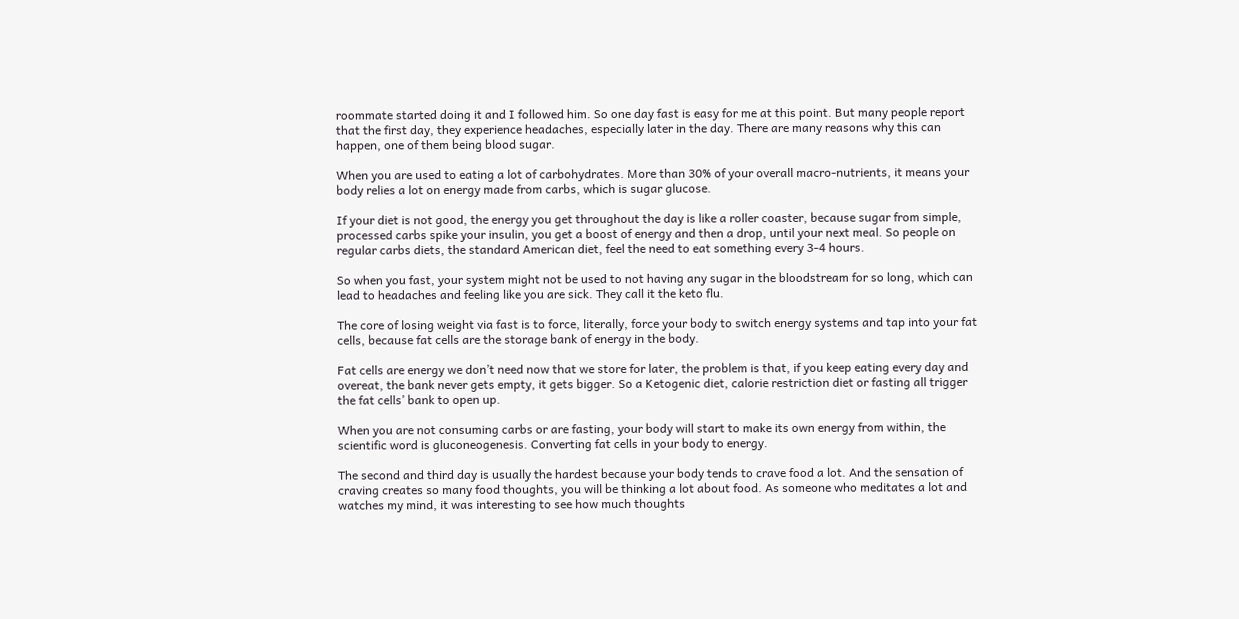roommate started doing it and I followed him. So one day fast is easy for me at this point. But many people report that the first day, they experience headaches, especially later in the day. There are many reasons why this can happen, one of them being blood sugar.

When you are used to eating a lot of carbohydrates. More than 30% of your overall macro-nutrients, it means your body relies a lot on energy made from carbs, which is sugar glucose.

If your diet is not good, the energy you get throughout the day is like a roller coaster, because sugar from simple, processed carbs spike your insulin, you get a boost of energy and then a drop, until your next meal. So people on regular carbs diets, the standard American diet, feel the need to eat something every 3-4 hours.

So when you fast, your system might not be used to not having any sugar in the bloodstream for so long, which can lead to headaches and feeling like you are sick. They call it the keto flu.

The core of losing weight via fast is to force, literally, force your body to switch energy systems and tap into your fat cells, because fat cells are the storage bank of energy in the body.

Fat cells are energy we don’t need now that we store for later, the problem is that, if you keep eating every day and overeat, the bank never gets empty, it gets bigger. So a Ketogenic diet, calorie restriction diet or fasting all trigger the fat cells’ bank to open up.

When you are not consuming carbs or are fasting, your body will start to make its own energy from within, the scientific word is gluconeogenesis. Converting fat cells in your body to energy.

The second and third day is usually the hardest because your body tends to crave food a lot. And the sensation of craving creates so many food thoughts, you will be thinking a lot about food. As someone who meditates a lot and watches my mind, it was interesting to see how much thoughts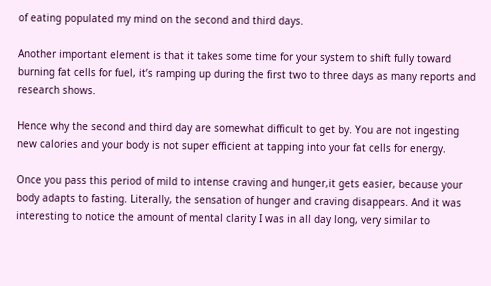of eating populated my mind on the second and third days.

Another important element is that it takes some time for your system to shift fully toward burning fat cells for fuel, it’s ramping up during the first two to three days as many reports and research shows.

Hence why the second and third day are somewhat difficult to get by. You are not ingesting new calories and your body is not super efficient at tapping into your fat cells for energy.

Once you pass this period of mild to intense craving and hunger,it gets easier, because your body adapts to fasting. Literally, the sensation of hunger and craving disappears. And it was interesting to notice the amount of mental clarity I was in all day long, very similar to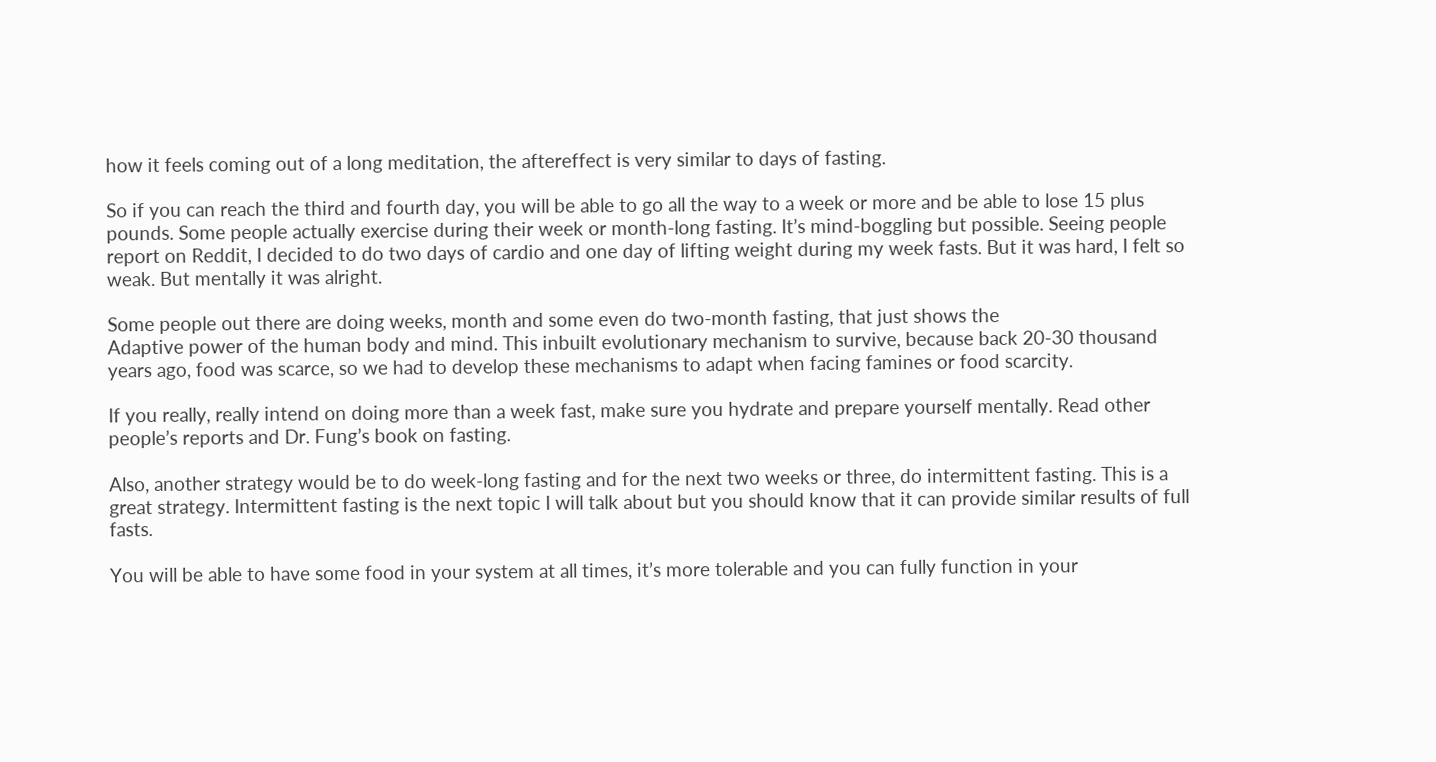how it feels coming out of a long meditation, the aftereffect is very similar to days of fasting.

So if you can reach the third and fourth day, you will be able to go all the way to a week or more and be able to lose 15 plus pounds. Some people actually exercise during their week or month-long fasting. It’s mind-boggling but possible. Seeing people report on Reddit, I decided to do two days of cardio and one day of lifting weight during my week fasts. But it was hard, I felt so weak. But mentally it was alright.

Some people out there are doing weeks, month and some even do two-month fasting, that just shows the
Adaptive power of the human body and mind. This inbuilt evolutionary mechanism to survive, because back 20-30 thousand years ago, food was scarce, so we had to develop these mechanisms to adapt when facing famines or food scarcity.

If you really, really intend on doing more than a week fast, make sure you hydrate and prepare yourself mentally. Read other people’s reports and Dr. Fung’s book on fasting.

Also, another strategy would be to do week-long fasting and for the next two weeks or three, do intermittent fasting. This is a great strategy. Intermittent fasting is the next topic I will talk about but you should know that it can provide similar results of full fasts.

You will be able to have some food in your system at all times, it’s more tolerable and you can fully function in your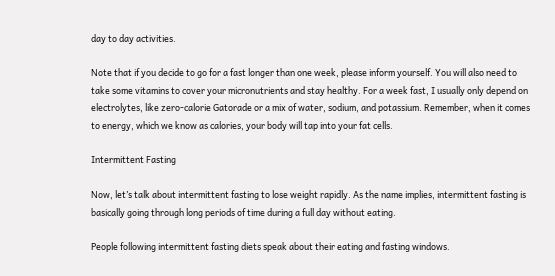day to day activities.

Note that if you decide to go for a fast longer than one week, please inform yourself. You will also need to take some vitamins to cover your micronutrients and stay healthy. For a week fast, I usually only depend on electrolytes, like zero-calorie Gatorade or a mix of water, sodium, and potassium. Remember, when it comes to energy, which we know as calories, your body will tap into your fat cells.

Intermittent Fasting

Now, let’s talk about intermittent fasting to lose weight rapidly. As the name implies, intermittent fasting is basically going through long periods of time during a full day without eating.

People following intermittent fasting diets speak about their eating and fasting windows.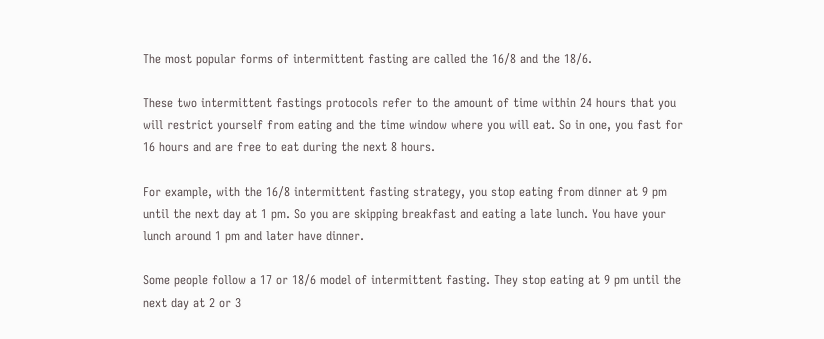The most popular forms of intermittent fasting are called the 16/8 and the 18/6.

These two intermittent fastings protocols refer to the amount of time within 24 hours that you will restrict yourself from eating and the time window where you will eat. So in one, you fast for 16 hours and are free to eat during the next 8 hours.

For example, with the 16/8 intermittent fasting strategy, you stop eating from dinner at 9 pm until the next day at 1 pm. So you are skipping breakfast and eating a late lunch. You have your lunch around 1 pm and later have dinner.

Some people follow a 17 or 18/6 model of intermittent fasting. They stop eating at 9 pm until the next day at 2 or 3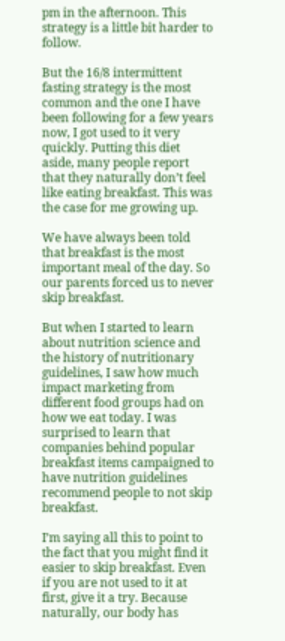pm in the afternoon. This strategy is a little bit harder to follow.

But the 16/8 intermittent fasting strategy is the most common and the one I have been following for a few years now, I got used to it very quickly. Putting this diet aside, many people report that they naturally don’t feel like eating breakfast. This was the case for me growing up.

We have always been told that breakfast is the most important meal of the day. So our parents forced us to never skip breakfast.

But when I started to learn about nutrition science and the history of nutritionary guidelines, I saw how much impact marketing from different food groups had on how we eat today. I was surprised to learn that companies behind popular breakfast items campaigned to have nutrition guidelines recommend people to not skip breakfast.

I’m saying all this to point to the fact that you might find it easier to skip breakfast. Even if you are not used to it at first, give it a try. Because naturally, our body has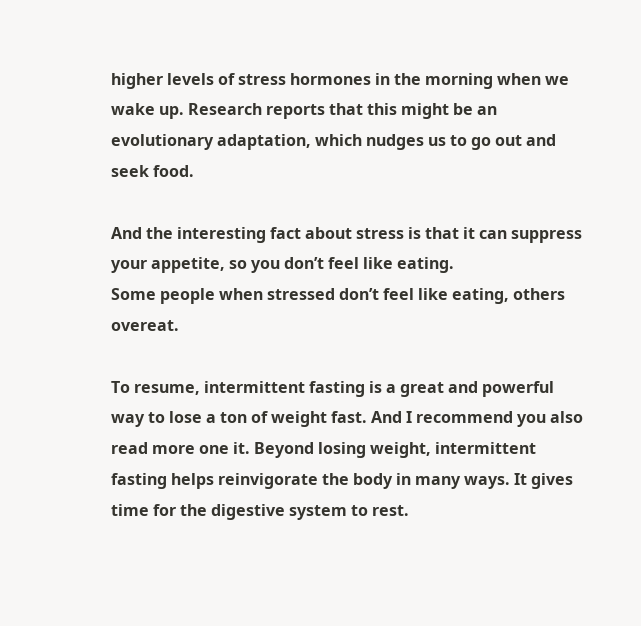higher levels of stress hormones in the morning when we wake up. Research reports that this might be an evolutionary adaptation, which nudges us to go out and seek food.

And the interesting fact about stress is that it can suppress your appetite, so you don’t feel like eating.
Some people when stressed don’t feel like eating, others overeat.

To resume, intermittent fasting is a great and powerful way to lose a ton of weight fast. And I recommend you also read more one it. Beyond losing weight, intermittent fasting helps reinvigorate the body in many ways. It gives time for the digestive system to rest.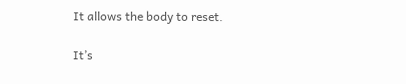It allows the body to reset.

It’s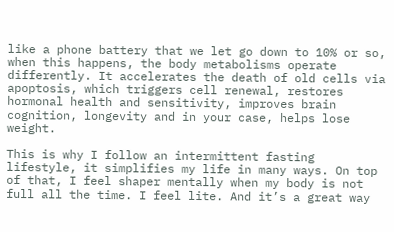like a phone battery that we let go down to 10% or so, when this happens, the body metabolisms operate differently. It accelerates the death of old cells via apoptosis, which triggers cell renewal, restores hormonal health and sensitivity, improves brain cognition, longevity and in your case, helps lose weight.

This is why I follow an intermittent fasting lifestyle, it simplifies my life in many ways. On top of that, I feel shaper mentally when my body is not full all the time. I feel lite. And it’s a great way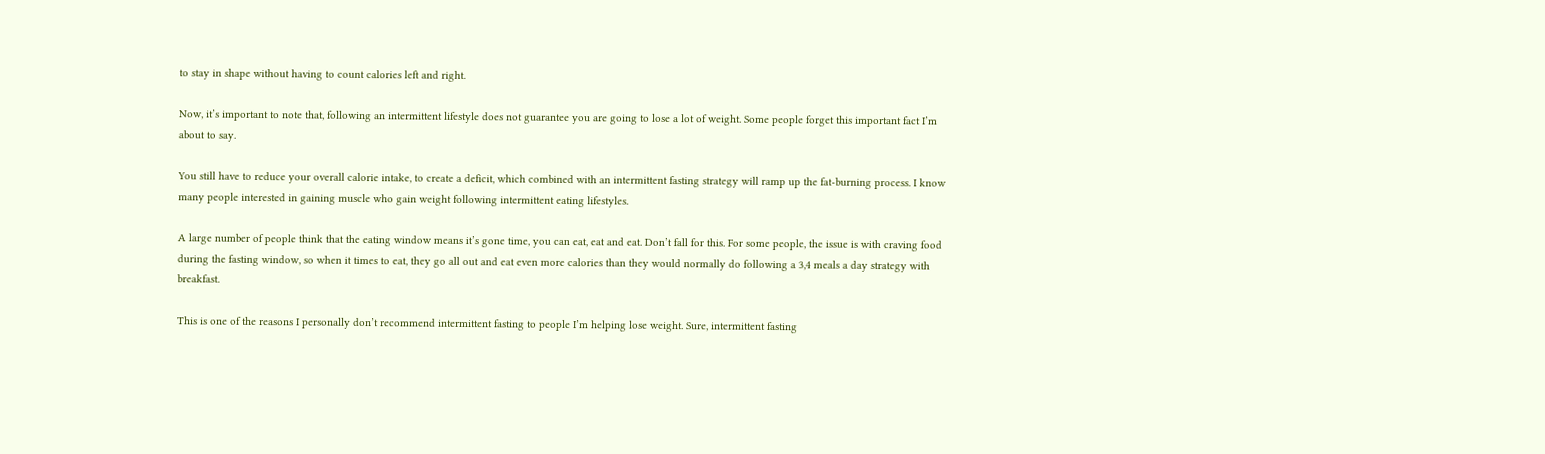to stay in shape without having to count calories left and right.

Now, it’s important to note that, following an intermittent lifestyle does not guarantee you are going to lose a lot of weight. Some people forget this important fact I’m about to say.

You still have to reduce your overall calorie intake, to create a deficit, which combined with an intermittent fasting strategy will ramp up the fat-burning process. I know many people interested in gaining muscle who gain weight following intermittent eating lifestyles.

A large number of people think that the eating window means it’s gone time, you can eat, eat and eat. Don’t fall for this. For some people, the issue is with craving food during the fasting window, so when it times to eat, they go all out and eat even more calories than they would normally do following a 3,4 meals a day strategy with breakfast.

This is one of the reasons I personally don’t recommend intermittent fasting to people I’m helping lose weight. Sure, intermittent fasting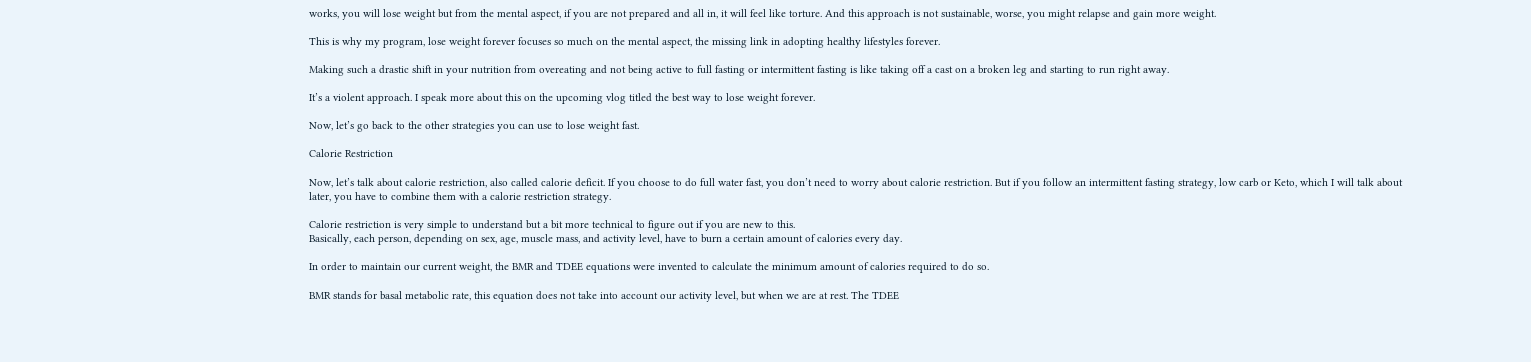works, you will lose weight but from the mental aspect, if you are not prepared and all in, it will feel like torture. And this approach is not sustainable, worse, you might relapse and gain more weight.

This is why my program, lose weight forever focuses so much on the mental aspect, the missing link in adopting healthy lifestyles forever.

Making such a drastic shift in your nutrition from overeating and not being active to full fasting or intermittent fasting is like taking off a cast on a broken leg and starting to run right away.

It’s a violent approach. I speak more about this on the upcoming vlog titled the best way to lose weight forever.

Now, let’s go back to the other strategies you can use to lose weight fast.

Calorie Restriction

Now, let’s talk about calorie restriction, also called calorie deficit. If you choose to do full water fast, you don’t need to worry about calorie restriction. But if you follow an intermittent fasting strategy, low carb or Keto, which I will talk about later, you have to combine them with a calorie restriction strategy.

Calorie restriction is very simple to understand but a bit more technical to figure out if you are new to this.
Basically, each person, depending on sex, age, muscle mass, and activity level, have to burn a certain amount of calories every day.

In order to maintain our current weight, the BMR and TDEE equations were invented to calculate the minimum amount of calories required to do so.

BMR stands for basal metabolic rate, this equation does not take into account our activity level, but when we are at rest. The TDEE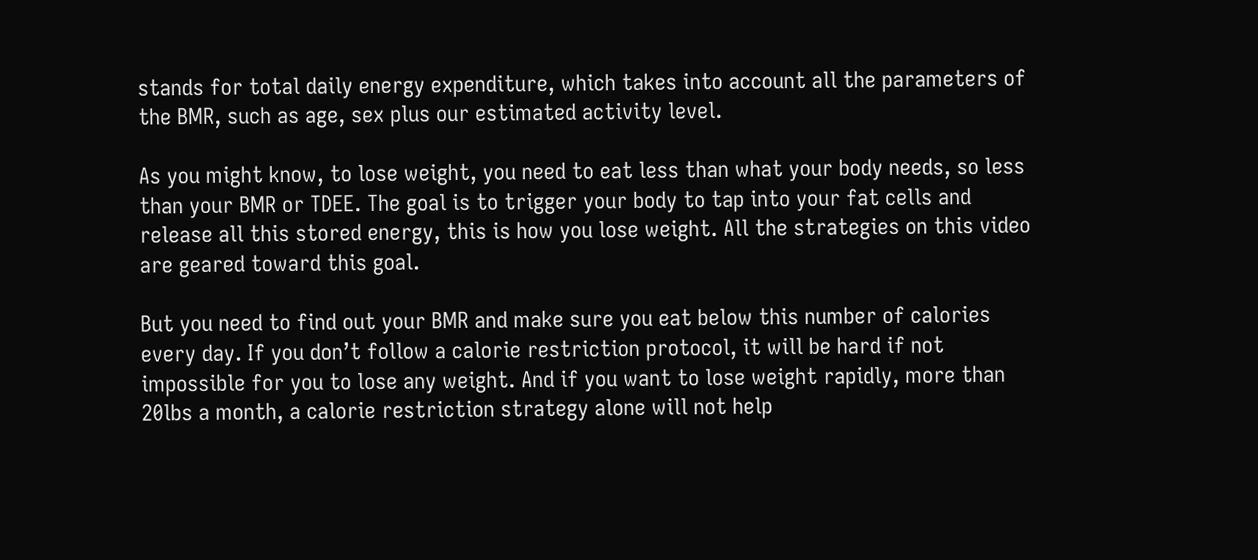stands for total daily energy expenditure, which takes into account all the parameters of the BMR, such as age, sex plus our estimated activity level.

As you might know, to lose weight, you need to eat less than what your body needs, so less than your BMR or TDEE. The goal is to trigger your body to tap into your fat cells and release all this stored energy, this is how you lose weight. All the strategies on this video are geared toward this goal.

But you need to find out your BMR and make sure you eat below this number of calories every day. If you don’t follow a calorie restriction protocol, it will be hard if not impossible for you to lose any weight. And if you want to lose weight rapidly, more than 20lbs a month, a calorie restriction strategy alone will not help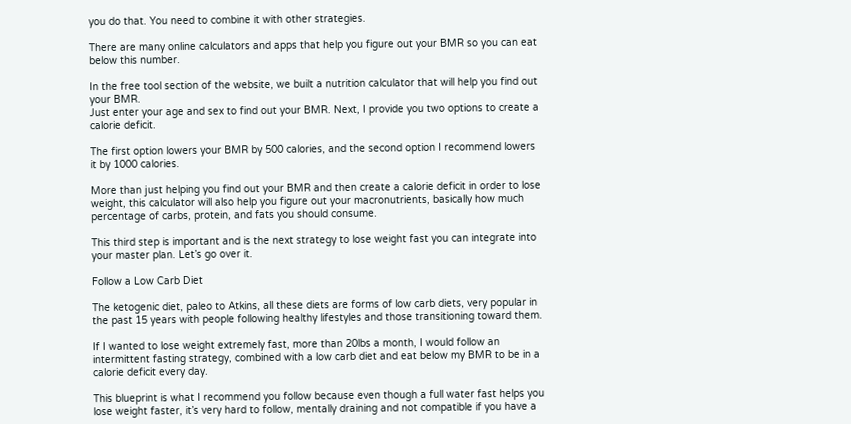you do that. You need to combine it with other strategies.

There are many online calculators and apps that help you figure out your BMR so you can eat below this number.

In the free tool section of the website, we built a nutrition calculator that will help you find out your BMR.
Just enter your age and sex to find out your BMR. Next, I provide you two options to create a calorie deficit.

The first option lowers your BMR by 500 calories, and the second option I recommend lowers it by 1000 calories.

More than just helping you find out your BMR and then create a calorie deficit in order to lose weight, this calculator will also help you figure out your macronutrients, basically how much percentage of carbs, protein, and fats you should consume.

This third step is important and is the next strategy to lose weight fast you can integrate into your master plan. Let’s go over it.

Follow a Low Carb Diet

The ketogenic diet, paleo to Atkins, all these diets are forms of low carb diets, very popular in the past 15 years with people following healthy lifestyles and those transitioning toward them.

If I wanted to lose weight extremely fast, more than 20lbs a month, I would follow an intermittent fasting strategy, combined with a low carb diet and eat below my BMR to be in a calorie deficit every day.

This blueprint is what I recommend you follow because even though a full water fast helps you lose weight faster, it’s very hard to follow, mentally draining and not compatible if you have a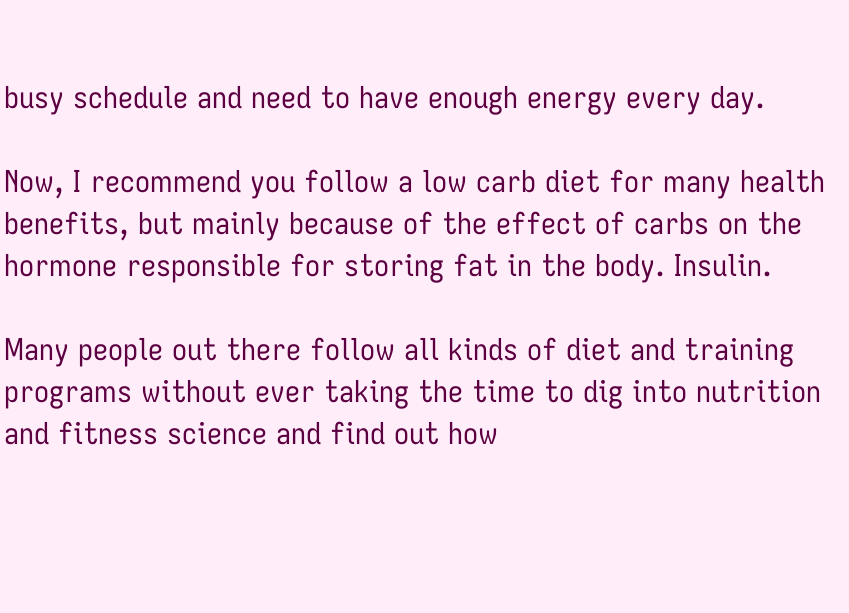busy schedule and need to have enough energy every day.

Now, I recommend you follow a low carb diet for many health benefits, but mainly because of the effect of carbs on the hormone responsible for storing fat in the body. Insulin.

Many people out there follow all kinds of diet and training programs without ever taking the time to dig into nutrition and fitness science and find out how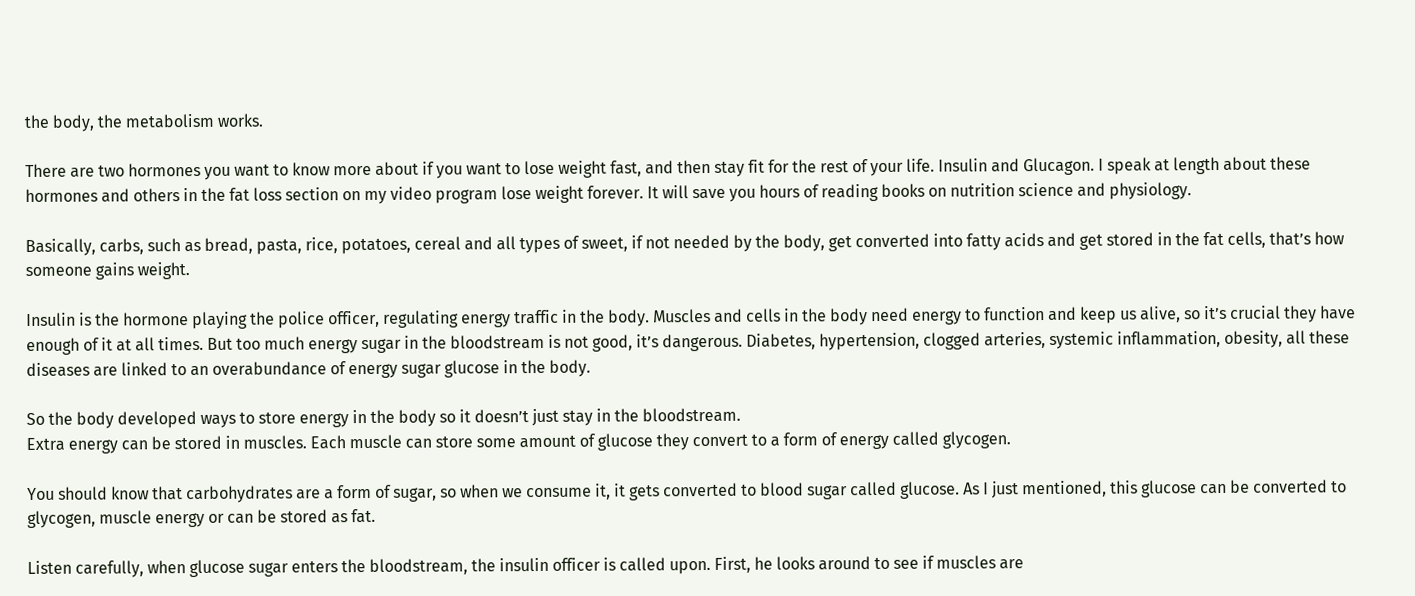the body, the metabolism works.

There are two hormones you want to know more about if you want to lose weight fast, and then stay fit for the rest of your life. Insulin and Glucagon. I speak at length about these hormones and others in the fat loss section on my video program lose weight forever. It will save you hours of reading books on nutrition science and physiology.

Basically, carbs, such as bread, pasta, rice, potatoes, cereal and all types of sweet, if not needed by the body, get converted into fatty acids and get stored in the fat cells, that’s how someone gains weight.

Insulin is the hormone playing the police officer, regulating energy traffic in the body. Muscles and cells in the body need energy to function and keep us alive, so it’s crucial they have enough of it at all times. But too much energy sugar in the bloodstream is not good, it’s dangerous. Diabetes, hypertension, clogged arteries, systemic inflammation, obesity, all these diseases are linked to an overabundance of energy sugar glucose in the body.

So the body developed ways to store energy in the body so it doesn’t just stay in the bloodstream.
Extra energy can be stored in muscles. Each muscle can store some amount of glucose they convert to a form of energy called glycogen.

You should know that carbohydrates are a form of sugar, so when we consume it, it gets converted to blood sugar called glucose. As I just mentioned, this glucose can be converted to glycogen, muscle energy or can be stored as fat.

Listen carefully, when glucose sugar enters the bloodstream, the insulin officer is called upon. First, he looks around to see if muscles are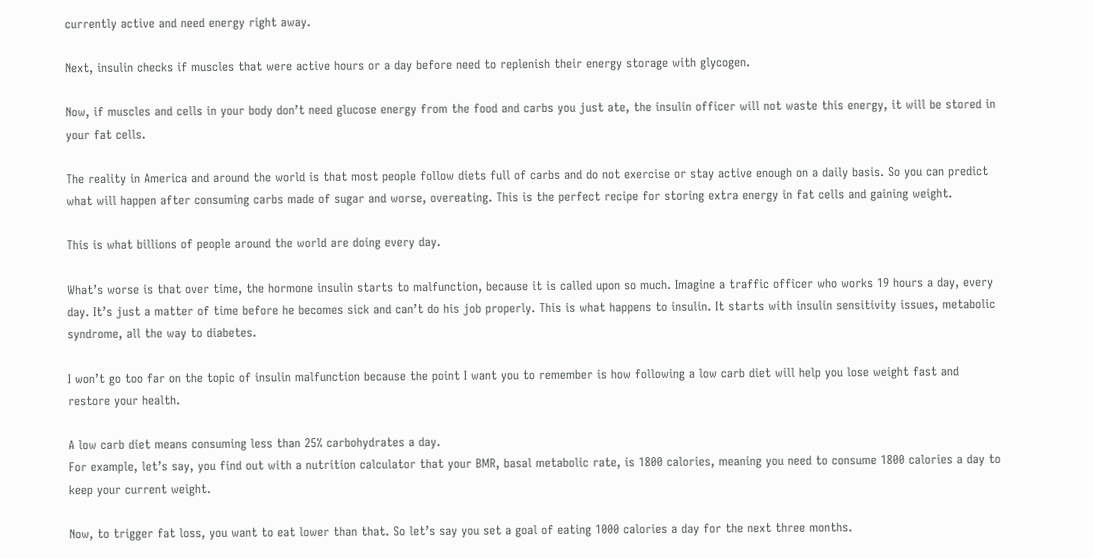currently active and need energy right away.

Next, insulin checks if muscles that were active hours or a day before need to replenish their energy storage with glycogen.

Now, if muscles and cells in your body don’t need glucose energy from the food and carbs you just ate, the insulin officer will not waste this energy, it will be stored in your fat cells.

The reality in America and around the world is that most people follow diets full of carbs and do not exercise or stay active enough on a daily basis. So you can predict what will happen after consuming carbs made of sugar and worse, overeating. This is the perfect recipe for storing extra energy in fat cells and gaining weight.

This is what billions of people around the world are doing every day.

What’s worse is that over time, the hormone insulin starts to malfunction, because it is called upon so much. Imagine a traffic officer who works 19 hours a day, every day. It’s just a matter of time before he becomes sick and can’t do his job properly. This is what happens to insulin. It starts with insulin sensitivity issues, metabolic syndrome, all the way to diabetes.

I won’t go too far on the topic of insulin malfunction because the point I want you to remember is how following a low carb diet will help you lose weight fast and restore your health.

A low carb diet means consuming less than 25% carbohydrates a day.
For example, let’s say, you find out with a nutrition calculator that your BMR, basal metabolic rate, is 1800 calories, meaning you need to consume 1800 calories a day to keep your current weight.

Now, to trigger fat loss, you want to eat lower than that. So let’s say you set a goal of eating 1000 calories a day for the next three months.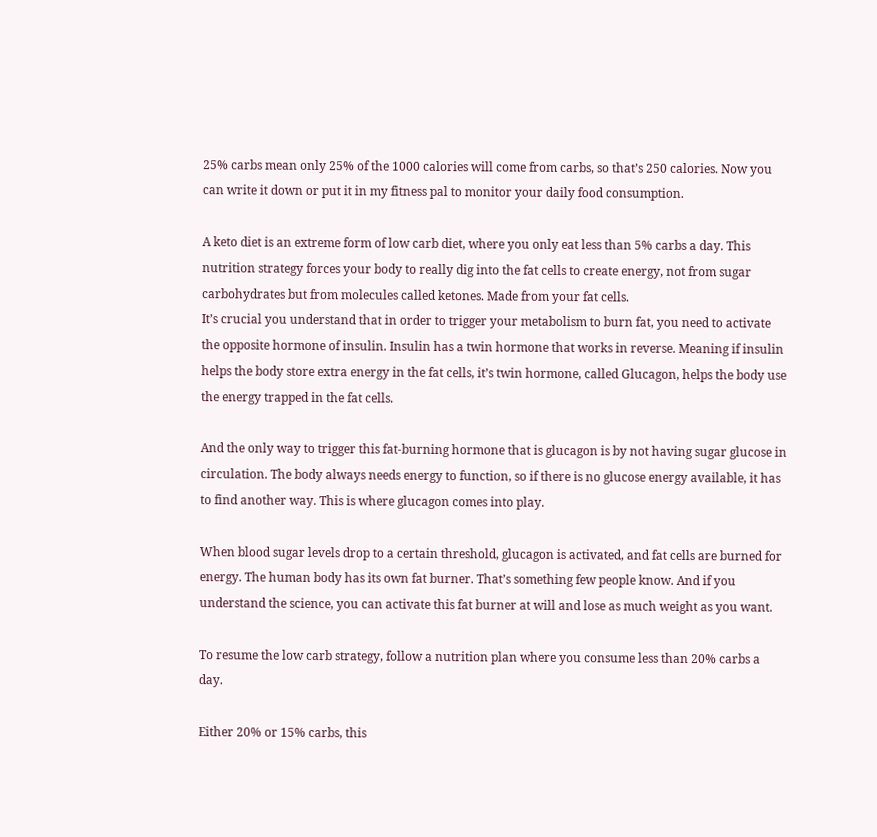25% carbs mean only 25% of the 1000 calories will come from carbs, so that’s 250 calories. Now you can write it down or put it in my fitness pal to monitor your daily food consumption.

A keto diet is an extreme form of low carb diet, where you only eat less than 5% carbs a day. This nutrition strategy forces your body to really dig into the fat cells to create energy, not from sugar carbohydrates but from molecules called ketones. Made from your fat cells.
It’s crucial you understand that in order to trigger your metabolism to burn fat, you need to activate the opposite hormone of insulin. Insulin has a twin hormone that works in reverse. Meaning if insulin helps the body store extra energy in the fat cells, it’s twin hormone, called Glucagon, helps the body use the energy trapped in the fat cells.

And the only way to trigger this fat-burning hormone that is glucagon is by not having sugar glucose in circulation. The body always needs energy to function, so if there is no glucose energy available, it has to find another way. This is where glucagon comes into play.

When blood sugar levels drop to a certain threshold, glucagon is activated, and fat cells are burned for energy. The human body has its own fat burner. That’s something few people know. And if you understand the science, you can activate this fat burner at will and lose as much weight as you want.

To resume the low carb strategy, follow a nutrition plan where you consume less than 20% carbs a day.

Either 20% or 15% carbs, this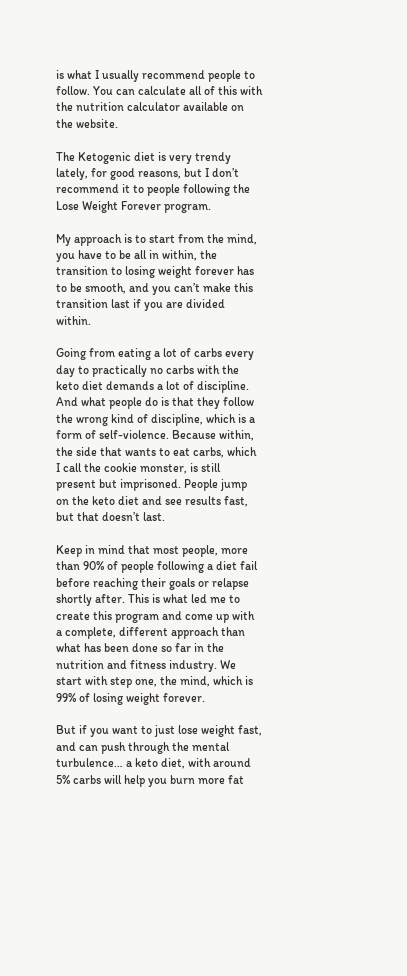is what I usually recommend people to follow. You can calculate all of this with the nutrition calculator available on the website.

The Ketogenic diet is very trendy lately, for good reasons, but I don’t recommend it to people following the Lose Weight Forever program.

My approach is to start from the mind, you have to be all in within, the transition to losing weight forever has to be smooth, and you can’t make this transition last if you are divided within.

Going from eating a lot of carbs every day to practically no carbs with the keto diet demands a lot of discipline. And what people do is that they follow the wrong kind of discipline, which is a form of self-violence. Because within, the side that wants to eat carbs, which I call the cookie monster, is still present but imprisoned. People jump on the keto diet and see results fast, but that doesn’t last.

Keep in mind that most people, more than 90% of people following a diet fail before reaching their goals or relapse shortly after. This is what led me to create this program and come up with a complete, different approach than what has been done so far in the nutrition and fitness industry. We start with step one, the mind, which is 99% of losing weight forever.

But if you want to just lose weight fast, and can push through the mental turbulence… a keto diet, with around 5% carbs will help you burn more fat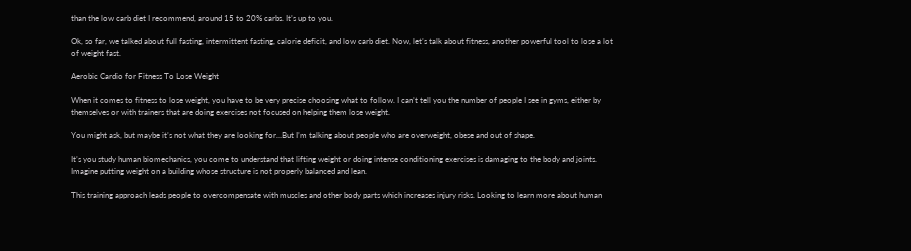than the low carb diet I recommend, around 15 to 20% carbs. It’s up to you.

Ok, so far, we talked about full fasting, intermittent fasting, calorie deficit, and low carb diet. Now, let’s talk about fitness, another powerful tool to lose a lot of weight fast.

Aerobic Cardio for Fitness To Lose Weight

When it comes to fitness to lose weight, you have to be very precise choosing what to follow. I can’t tell you the number of people I see in gyms, either by themselves or with trainers that are doing exercises not focused on helping them lose weight.

You might ask, but maybe it’s not what they are looking for…But I’m talking about people who are overweight, obese and out of shape.

It’s you study human biomechanics, you come to understand that lifting weight or doing intense conditioning exercises is damaging to the body and joints. Imagine putting weight on a building whose structure is not properly balanced and lean.

This training approach leads people to overcompensate with muscles and other body parts which increases injury risks. Looking to learn more about human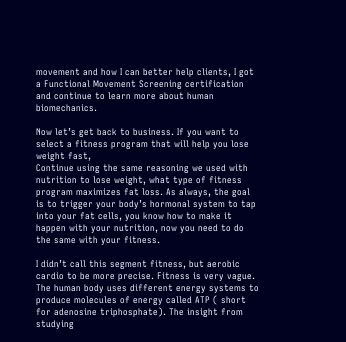movement and how I can better help clients, I got a Functional Movement Screening certification and continue to learn more about human biomechanics.

Now let’s get back to business. If you want to select a fitness program that will help you lose weight fast,
Continue using the same reasoning we used with nutrition to lose weight, what type of fitness program maximizes fat loss. As always, the goal is to trigger your body’s hormonal system to tap into your fat cells, you know how to make it happen with your nutrition, now you need to do the same with your fitness.

I didn’t call this segment fitness, but aerobic cardio to be more precise. Fitness is very vague.
The human body uses different energy systems to produce molecules of energy called ATP ( short for adenosine triphosphate). The insight from studying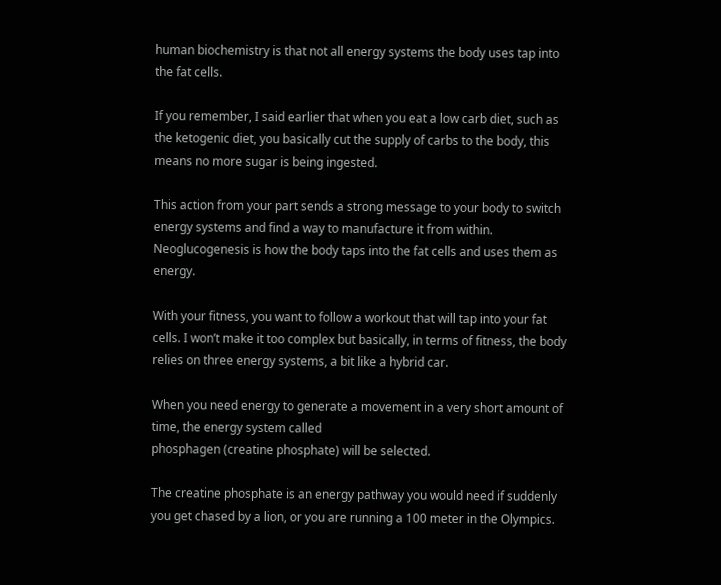human biochemistry is that not all energy systems the body uses tap into the fat cells.

If you remember, I said earlier that when you eat a low carb diet, such as the ketogenic diet, you basically cut the supply of carbs to the body, this means no more sugar is being ingested.

This action from your part sends a strong message to your body to switch energy systems and find a way to manufacture it from within. Neoglucogenesis is how the body taps into the fat cells and uses them as energy.

With your fitness, you want to follow a workout that will tap into your fat cells. I won’t make it too complex but basically, in terms of fitness, the body relies on three energy systems, a bit like a hybrid car.

When you need energy to generate a movement in a very short amount of time, the energy system called
phosphagen (creatine phosphate) will be selected.

The creatine phosphate is an energy pathway you would need if suddenly you get chased by a lion, or you are running a 100 meter in the Olympics.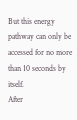But this energy pathway can only be accessed for no more than 10 seconds by itself.
After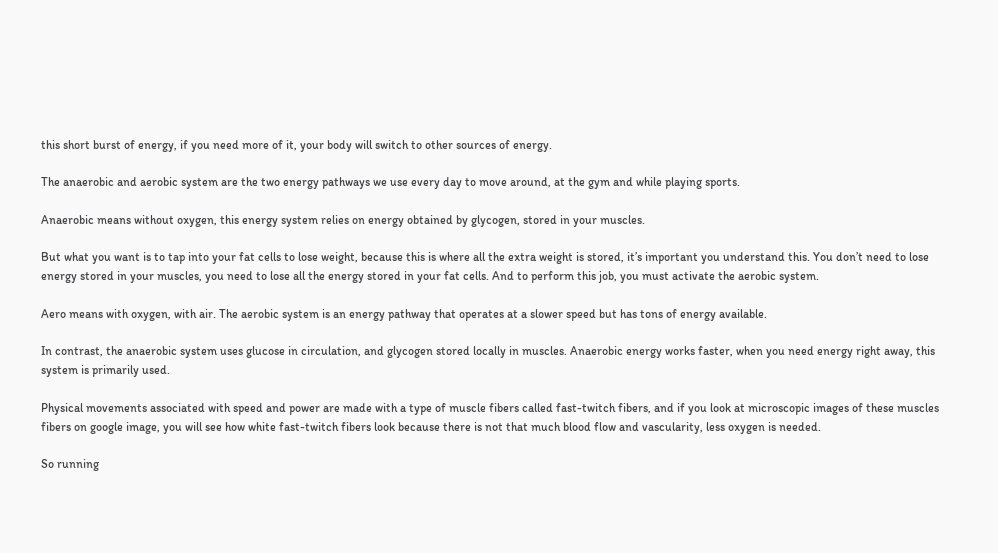this short burst of energy, if you need more of it, your body will switch to other sources of energy.

The anaerobic and aerobic system are the two energy pathways we use every day to move around, at the gym and while playing sports.

Anaerobic means without oxygen, this energy system relies on energy obtained by glycogen, stored in your muscles.

But what you want is to tap into your fat cells to lose weight, because this is where all the extra weight is stored, it’s important you understand this. You don’t need to lose energy stored in your muscles, you need to lose all the energy stored in your fat cells. And to perform this job, you must activate the aerobic system.

Aero means with oxygen, with air. The aerobic system is an energy pathway that operates at a slower speed but has tons of energy available.

In contrast, the anaerobic system uses glucose in circulation, and glycogen stored locally in muscles. Anaerobic energy works faster, when you need energy right away, this system is primarily used.

Physical movements associated with speed and power are made with a type of muscle fibers called fast-twitch fibers, and if you look at microscopic images of these muscles fibers on google image, you will see how white fast-twitch fibers look because there is not that much blood flow and vascularity, less oxygen is needed.

So running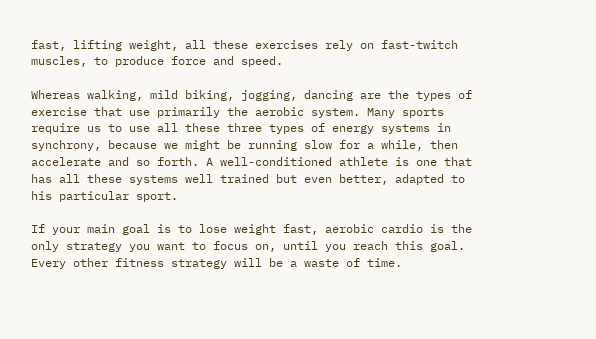fast, lifting weight, all these exercises rely on fast-twitch muscles, to produce force and speed.

Whereas walking, mild biking, jogging, dancing are the types of exercise that use primarily the aerobic system. Many sports require us to use all these three types of energy systems in synchrony, because we might be running slow for a while, then accelerate and so forth. A well-conditioned athlete is one that has all these systems well trained but even better, adapted to his particular sport.

If your main goal is to lose weight fast, aerobic cardio is the only strategy you want to focus on, until you reach this goal. Every other fitness strategy will be a waste of time.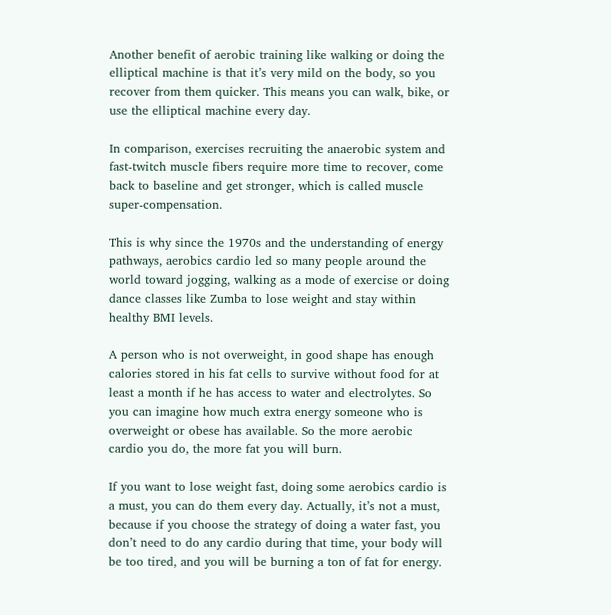Another benefit of aerobic training like walking or doing the elliptical machine is that it’s very mild on the body, so you recover from them quicker. This means you can walk, bike, or use the elliptical machine every day.

In comparison, exercises recruiting the anaerobic system and fast-twitch muscle fibers require more time to recover, come back to baseline and get stronger, which is called muscle super-compensation.

This is why since the 1970s and the understanding of energy pathways, aerobics cardio led so many people around the world toward jogging, walking as a mode of exercise or doing dance classes like Zumba to lose weight and stay within healthy BMI levels.

A person who is not overweight, in good shape has enough calories stored in his fat cells to survive without food for at least a month if he has access to water and electrolytes. So you can imagine how much extra energy someone who is overweight or obese has available. So the more aerobic cardio you do, the more fat you will burn.

If you want to lose weight fast, doing some aerobics cardio is a must, you can do them every day. Actually, it’s not a must, because if you choose the strategy of doing a water fast, you don’t need to do any cardio during that time, your body will be too tired, and you will be burning a ton of fat for energy.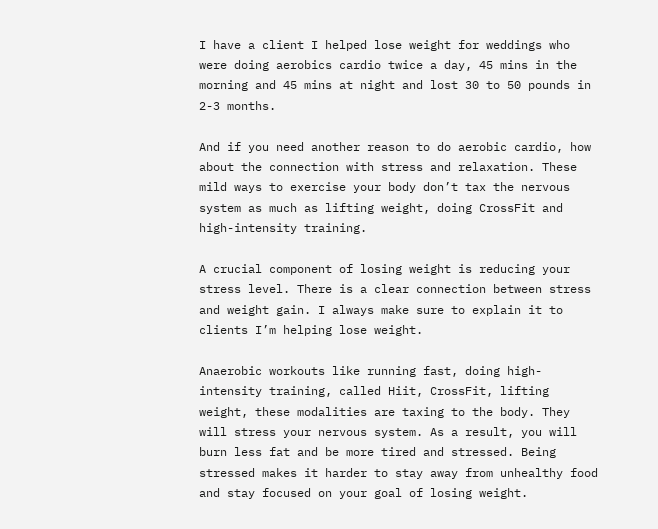I have a client I helped lose weight for weddings who were doing aerobics cardio twice a day, 45 mins in the morning and 45 mins at night and lost 30 to 50 pounds in 2-3 months.

And if you need another reason to do aerobic cardio, how about the connection with stress and relaxation. These mild ways to exercise your body don’t tax the nervous system as much as lifting weight, doing CrossFit and high-intensity training.

A crucial component of losing weight is reducing your stress level. There is a clear connection between stress and weight gain. I always make sure to explain it to clients I’m helping lose weight.

Anaerobic workouts like running fast, doing high-intensity training, called Hiit, CrossFit, lifting weight, these modalities are taxing to the body. They will stress your nervous system. As a result, you will burn less fat and be more tired and stressed. Being stressed makes it harder to stay away from unhealthy food and stay focused on your goal of losing weight.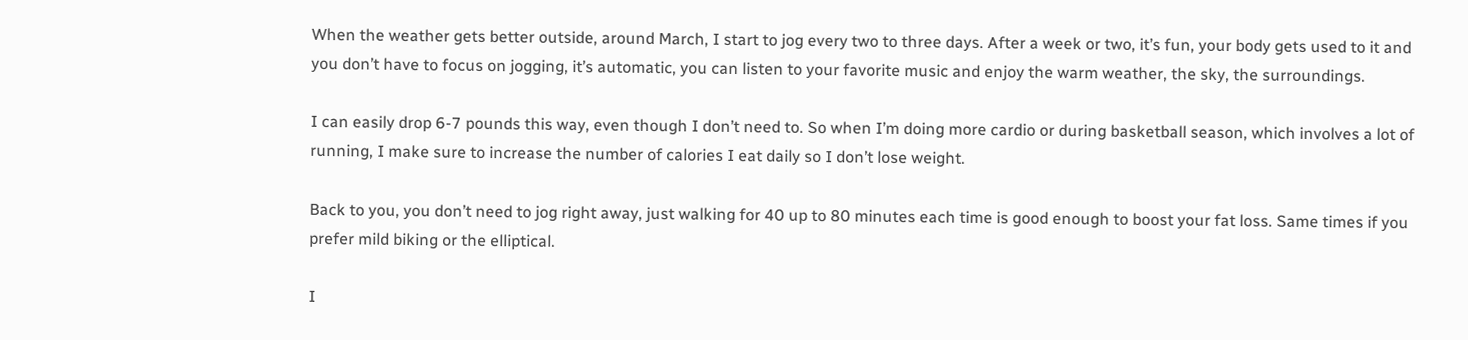When the weather gets better outside, around March, I start to jog every two to three days. After a week or two, it’s fun, your body gets used to it and you don’t have to focus on jogging, it’s automatic, you can listen to your favorite music and enjoy the warm weather, the sky, the surroundings.

I can easily drop 6-7 pounds this way, even though I don’t need to. So when I’m doing more cardio or during basketball season, which involves a lot of running, I make sure to increase the number of calories I eat daily so I don’t lose weight.

Back to you, you don’t need to jog right away, just walking for 40 up to 80 minutes each time is good enough to boost your fat loss. Same times if you prefer mild biking or the elliptical.

I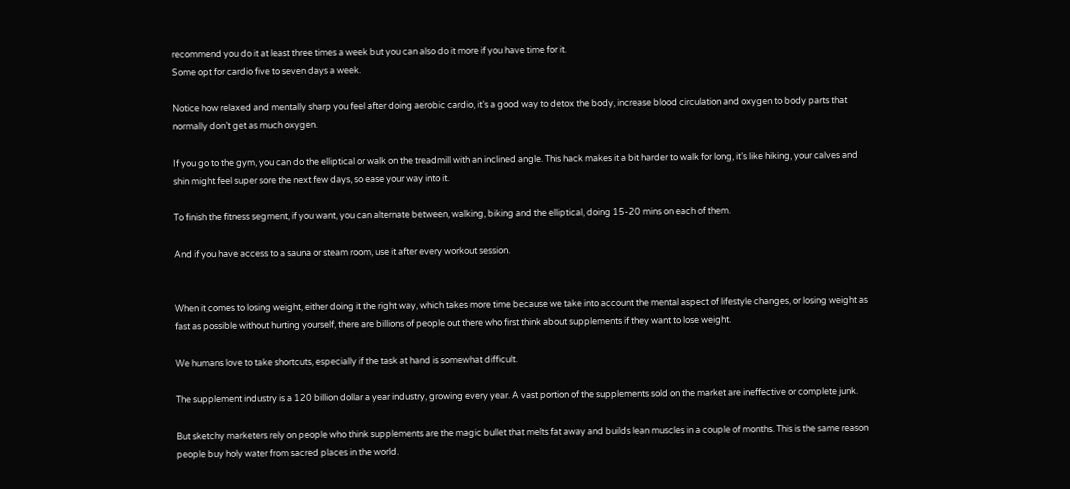recommend you do it at least three times a week but you can also do it more if you have time for it.
Some opt for cardio five to seven days a week.

Notice how relaxed and mentally sharp you feel after doing aerobic cardio, it’s a good way to detox the body, increase blood circulation and oxygen to body parts that normally don’t get as much oxygen.

If you go to the gym, you can do the elliptical or walk on the treadmill with an inclined angle. This hack makes it a bit harder to walk for long, it’s like hiking, your calves and shin might feel super sore the next few days, so ease your way into it.

To finish the fitness segment, if you want, you can alternate between, walking, biking and the elliptical, doing 15-20 mins on each of them.

And if you have access to a sauna or steam room, use it after every workout session.


When it comes to losing weight, either doing it the right way, which takes more time because we take into account the mental aspect of lifestyle changes, or losing weight as fast as possible without hurting yourself, there are billions of people out there who first think about supplements if they want to lose weight.

We humans love to take shortcuts, especially if the task at hand is somewhat difficult.

The supplement industry is a 120 billion dollar a year industry, growing every year. A vast portion of the supplements sold on the market are ineffective or complete junk.

But sketchy marketers rely on people who think supplements are the magic bullet that melts fat away and builds lean muscles in a couple of months. This is the same reason people buy holy water from sacred places in the world.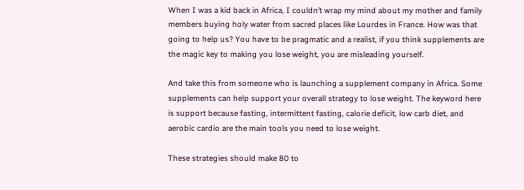When I was a kid back in Africa, I couldn’t wrap my mind about my mother and family members buying holy water from sacred places like Lourdes in France. How was that going to help us? You have to be pragmatic and a realist, if you think supplements are the magic key to making you lose weight, you are misleading yourself.

And take this from someone who is launching a supplement company in Africa. Some supplements can help support your overall strategy to lose weight. The keyword here is support because fasting, intermittent fasting, calorie deficit, low carb diet, and aerobic cardio are the main tools you need to lose weight.

These strategies should make 80 to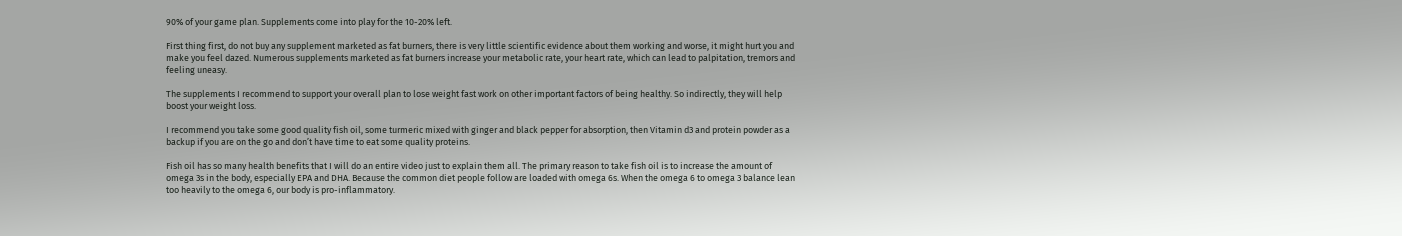90% of your game plan. Supplements come into play for the 10-20% left.

First thing first, do not buy any supplement marketed as fat burners, there is very little scientific evidence about them working and worse, it might hurt you and make you feel dazed. Numerous supplements marketed as fat burners increase your metabolic rate, your heart rate, which can lead to palpitation, tremors and feeling uneasy.

The supplements I recommend to support your overall plan to lose weight fast work on other important factors of being healthy. So indirectly, they will help boost your weight loss.

I recommend you take some good quality fish oil, some turmeric mixed with ginger and black pepper for absorption, then Vitamin d3 and protein powder as a backup if you are on the go and don’t have time to eat some quality proteins.

Fish oil has so many health benefits that I will do an entire video just to explain them all. The primary reason to take fish oil is to increase the amount of omega 3s in the body, especially EPA and DHA. Because the common diet people follow are loaded with omega 6s. When the omega 6 to omega 3 balance lean too heavily to the omega 6, our body is pro-inflammatory.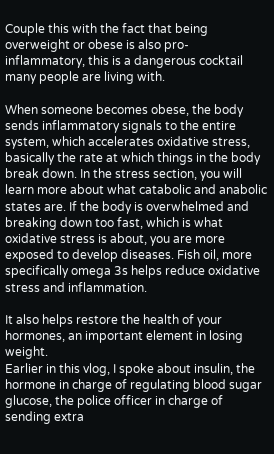Couple this with the fact that being overweight or obese is also pro-inflammatory, this is a dangerous cocktail many people are living with.

When someone becomes obese, the body sends inflammatory signals to the entire system, which accelerates oxidative stress, basically the rate at which things in the body break down. In the stress section, you will learn more about what catabolic and anabolic states are. If the body is overwhelmed and breaking down too fast, which is what oxidative stress is about, you are more exposed to develop diseases. Fish oil, more specifically omega 3s helps reduce oxidative stress and inflammation.

It also helps restore the health of your hormones, an important element in losing weight.
Earlier in this vlog, I spoke about insulin, the hormone in charge of regulating blood sugar glucose, the police officer in charge of sending extra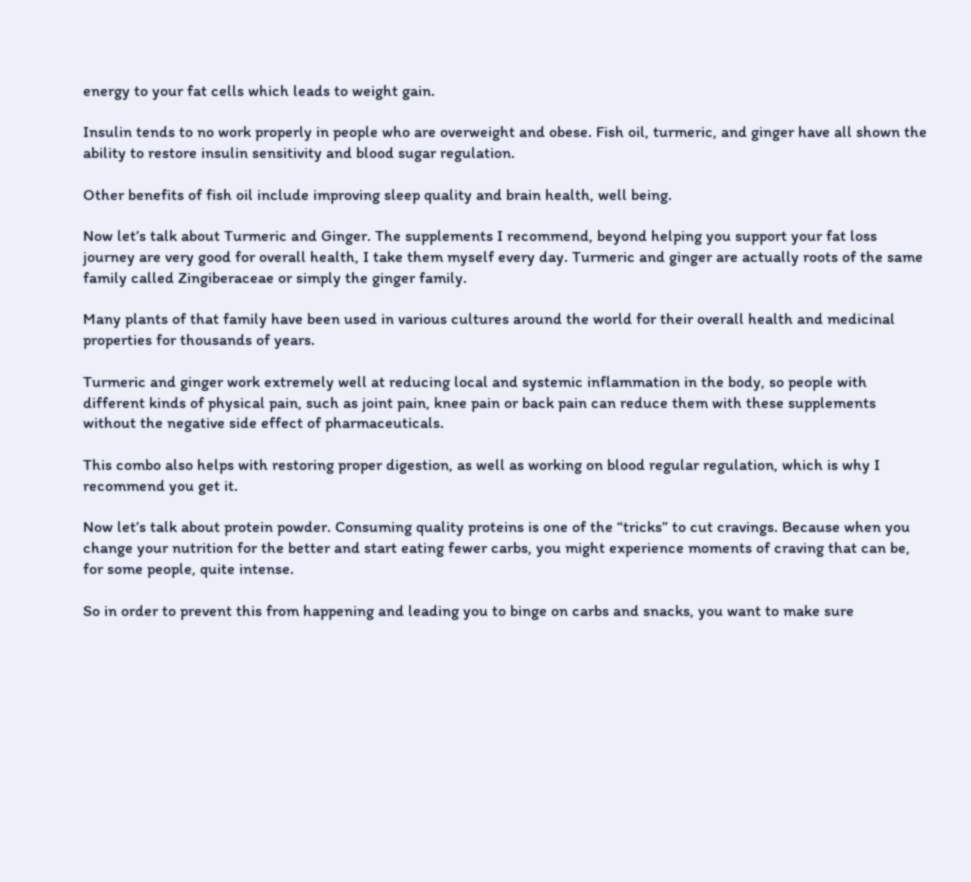energy to your fat cells which leads to weight gain.

Insulin tends to no work properly in people who are overweight and obese. Fish oil, turmeric, and ginger have all shown the ability to restore insulin sensitivity and blood sugar regulation.

Other benefits of fish oil include improving sleep quality and brain health, well being.

Now let’s talk about Turmeric and Ginger. The supplements I recommend, beyond helping you support your fat loss journey are very good for overall health, I take them myself every day. Turmeric and ginger are actually roots of the same family called Zingiberaceae or simply the ginger family.

Many plants of that family have been used in various cultures around the world for their overall health and medicinal properties for thousands of years.

Turmeric and ginger work extremely well at reducing local and systemic inflammation in the body, so people with different kinds of physical pain, such as joint pain, knee pain or back pain can reduce them with these supplements without the negative side effect of pharmaceuticals.

This combo also helps with restoring proper digestion, as well as working on blood regular regulation, which is why I recommend you get it.

Now let’s talk about protein powder. Consuming quality proteins is one of the “tricks” to cut cravings. Because when you change your nutrition for the better and start eating fewer carbs, you might experience moments of craving that can be, for some people, quite intense.

So in order to prevent this from happening and leading you to binge on carbs and snacks, you want to make sure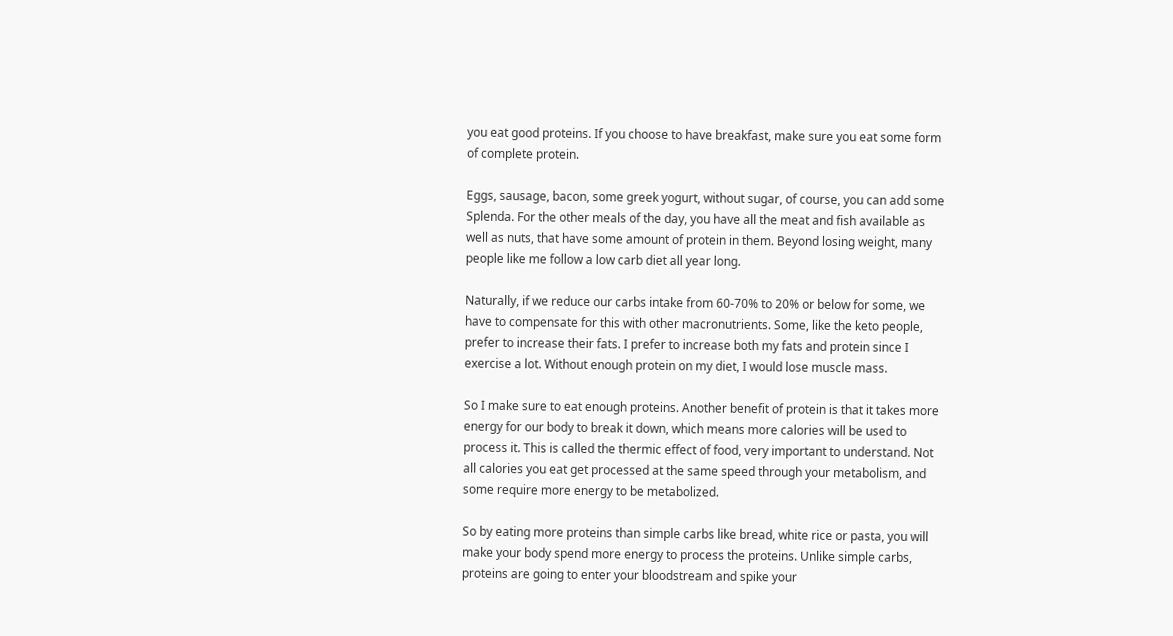you eat good proteins. If you choose to have breakfast, make sure you eat some form of complete protein.

Eggs, sausage, bacon, some greek yogurt, without sugar, of course, you can add some Splenda. For the other meals of the day, you have all the meat and fish available as well as nuts, that have some amount of protein in them. Beyond losing weight, many people like me follow a low carb diet all year long.

Naturally, if we reduce our carbs intake from 60-70% to 20% or below for some, we have to compensate for this with other macronutrients. Some, like the keto people, prefer to increase their fats. I prefer to increase both my fats and protein since I exercise a lot. Without enough protein on my diet, I would lose muscle mass.

So I make sure to eat enough proteins. Another benefit of protein is that it takes more energy for our body to break it down, which means more calories will be used to process it. This is called the thermic effect of food, very important to understand. Not all calories you eat get processed at the same speed through your metabolism, and some require more energy to be metabolized.

So by eating more proteins than simple carbs like bread, white rice or pasta, you will make your body spend more energy to process the proteins. Unlike simple carbs, proteins are going to enter your bloodstream and spike your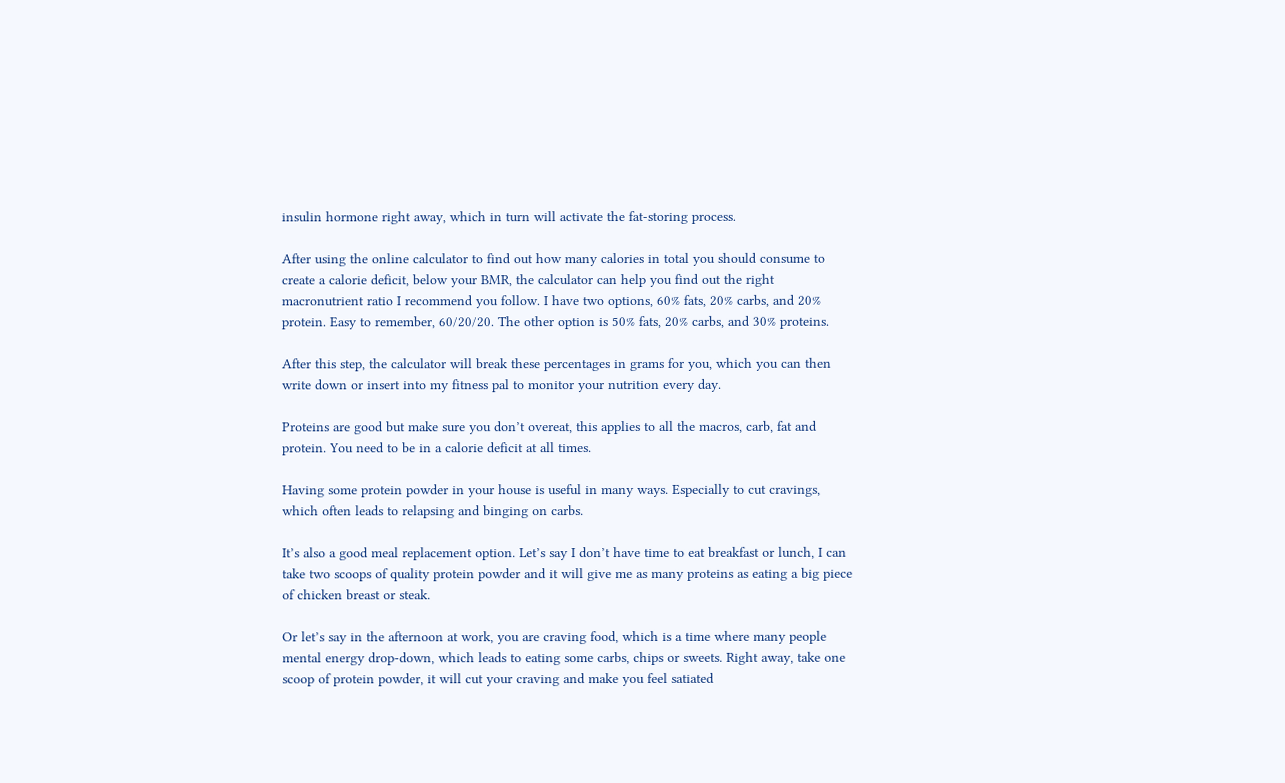insulin hormone right away, which in turn will activate the fat-storing process.

After using the online calculator to find out how many calories in total you should consume to create a calorie deficit, below your BMR, the calculator can help you find out the right macronutrient ratio I recommend you follow. I have two options, 60% fats, 20% carbs, and 20% protein. Easy to remember, 60/20/20. The other option is 50% fats, 20% carbs, and 30% proteins.

After this step, the calculator will break these percentages in grams for you, which you can then write down or insert into my fitness pal to monitor your nutrition every day.

Proteins are good but make sure you don’t overeat, this applies to all the macros, carb, fat and protein. You need to be in a calorie deficit at all times.

Having some protein powder in your house is useful in many ways. Especially to cut cravings, which often leads to relapsing and binging on carbs.

It’s also a good meal replacement option. Let’s say I don’t have time to eat breakfast or lunch, I can take two scoops of quality protein powder and it will give me as many proteins as eating a big piece of chicken breast or steak.

Or let’s say in the afternoon at work, you are craving food, which is a time where many people mental energy drop-down, which leads to eating some carbs, chips or sweets. Right away, take one scoop of protein powder, it will cut your craving and make you feel satiated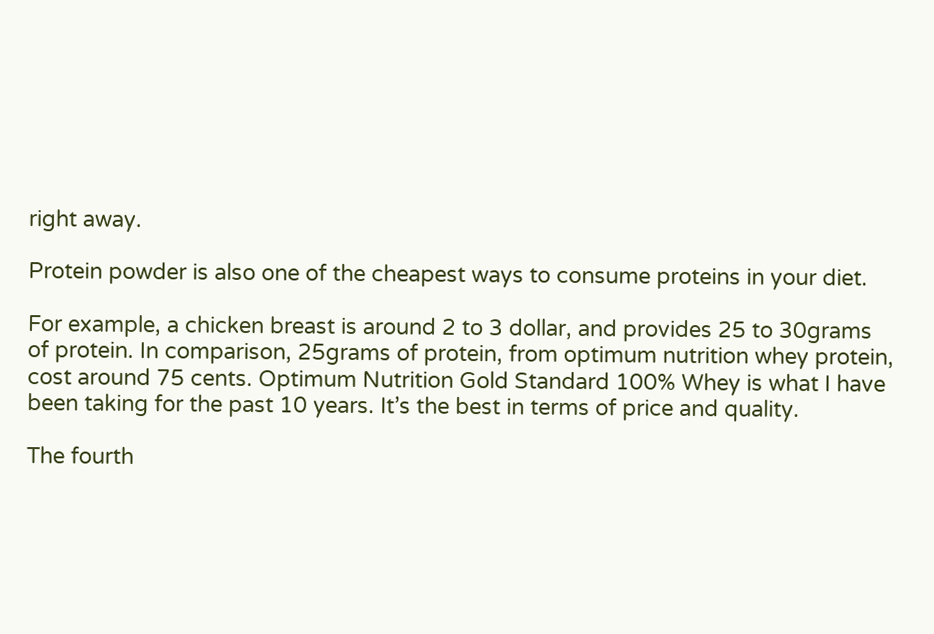right away.

Protein powder is also one of the cheapest ways to consume proteins in your diet.

For example, a chicken breast is around 2 to 3 dollar, and provides 25 to 30grams of protein. In comparison, 25grams of protein, from optimum nutrition whey protein, cost around 75 cents. Optimum Nutrition Gold Standard 100% Whey is what I have been taking for the past 10 years. It’s the best in terms of price and quality.

The fourth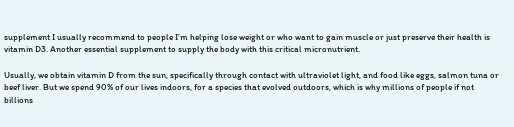supplement I usually recommend to people I’m helping lose weight or who want to gain muscle or just preserve their health is vitamin D3. Another essential supplement to supply the body with this critical micronutrient.

Usually, we obtain vitamin D from the sun, specifically through contact with ultraviolet light, and food like eggs, salmon tuna or beef liver. But we spend 90% of our lives indoors, for a species that evolved outdoors, which is why millions of people if not billions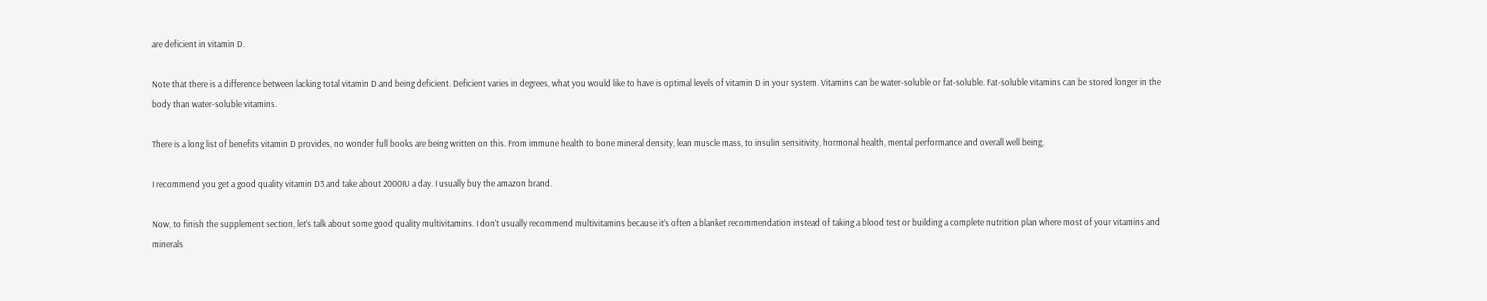are deficient in vitamin D.

Note that there is a difference between lacking total vitamin D and being deficient. Deficient varies in degrees, what you would like to have is optimal levels of vitamin D in your system. Vitamins can be water-soluble or fat-soluble. Fat-soluble vitamins can be stored longer in the body than water-soluble vitamins.

There is a long list of benefits vitamin D provides, no wonder full books are being written on this. From immune health to bone mineral density, lean muscle mass, to insulin sensitivity, hormonal health, mental performance and overall well being,

I recommend you get a good quality vitamin D3 and take about 2000IU a day. I usually buy the amazon brand.

Now, to finish the supplement section, let’s talk about some good quality multivitamins. I don’t usually recommend multivitamins because it’s often a blanket recommendation instead of taking a blood test or building a complete nutrition plan where most of your vitamins and minerals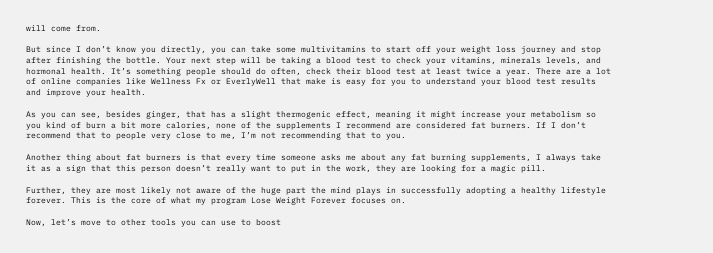will come from.

But since I don’t know you directly, you can take some multivitamins to start off your weight loss journey and stop after finishing the bottle. Your next step will be taking a blood test to check your vitamins, minerals levels, and hormonal health. It’s something people should do often, check their blood test at least twice a year. There are a lot of online companies like Wellness Fx or EverlyWell that make is easy for you to understand your blood test results and improve your health.

As you can see, besides ginger, that has a slight thermogenic effect, meaning it might increase your metabolism so you kind of burn a bit more calories, none of the supplements I recommend are considered fat burners. If I don’t recommend that to people very close to me, I’m not recommending that to you.

Another thing about fat burners is that every time someone asks me about any fat burning supplements, I always take it as a sign that this person doesn’t really want to put in the work, they are looking for a magic pill.

Further, they are most likely not aware of the huge part the mind plays in successfully adopting a healthy lifestyle forever. This is the core of what my program Lose Weight Forever focuses on.

Now, let’s move to other tools you can use to boost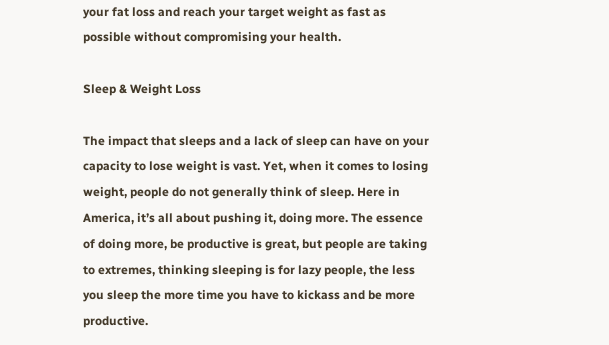your fat loss and reach your target weight as fast as possible without compromising your health.

Sleep & Weight Loss

The impact that sleeps and a lack of sleep can have on your capacity to lose weight is vast. Yet, when it comes to losing weight, people do not generally think of sleep. Here in America, it’s all about pushing it, doing more. The essence of doing more, be productive is great, but people are taking to extremes, thinking sleeping is for lazy people, the less you sleep the more time you have to kickass and be more productive.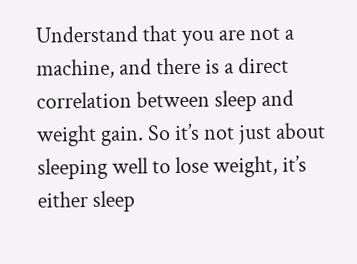Understand that you are not a machine, and there is a direct correlation between sleep and weight gain. So it’s not just about sleeping well to lose weight, it’s either sleep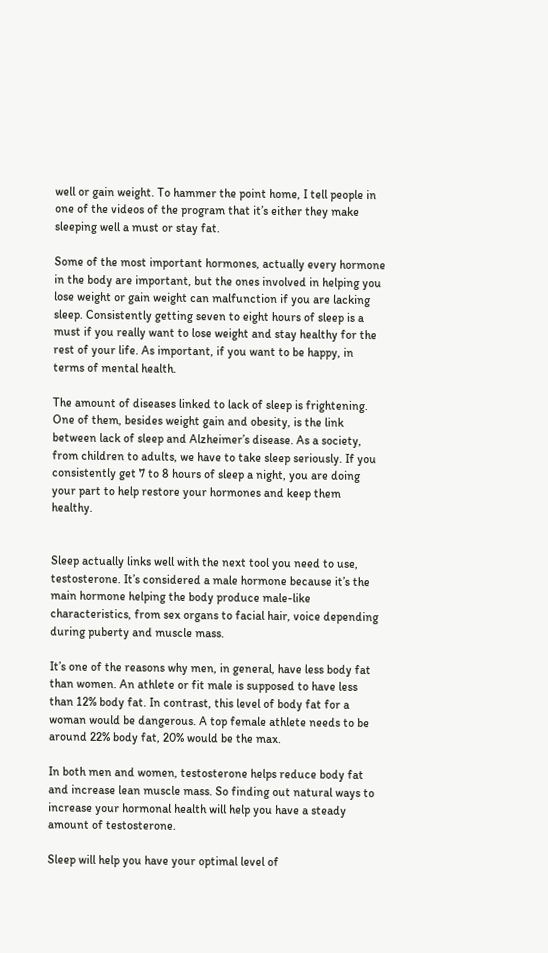well or gain weight. To hammer the point home, I tell people in one of the videos of the program that it’s either they make sleeping well a must or stay fat.

Some of the most important hormones, actually every hormone in the body are important, but the ones involved in helping you lose weight or gain weight can malfunction if you are lacking sleep. Consistently getting seven to eight hours of sleep is a must if you really want to lose weight and stay healthy for the rest of your life. As important, if you want to be happy, in terms of mental health.

The amount of diseases linked to lack of sleep is frightening. One of them, besides weight gain and obesity, is the link between lack of sleep and Alzheimer’s disease. As a society, from children to adults, we have to take sleep seriously. If you consistently get 7 to 8 hours of sleep a night, you are doing your part to help restore your hormones and keep them healthy.


Sleep actually links well with the next tool you need to use, testosterone. It’s considered a male hormone because it’s the main hormone helping the body produce male-like characteristics, from sex organs to facial hair, voice depending during puberty and muscle mass.

It’s one of the reasons why men, in general, have less body fat than women. An athlete or fit male is supposed to have less than 12% body fat. In contrast, this level of body fat for a woman would be dangerous. A top female athlete needs to be around 22% body fat, 20% would be the max.

In both men and women, testosterone helps reduce body fat and increase lean muscle mass. So finding out natural ways to increase your hormonal health will help you have a steady amount of testosterone.

Sleep will help you have your optimal level of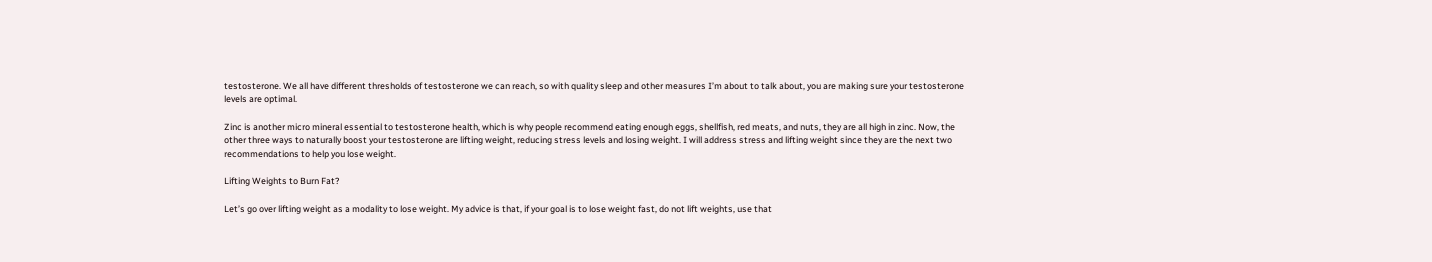testosterone. We all have different thresholds of testosterone we can reach, so with quality sleep and other measures I’m about to talk about, you are making sure your testosterone levels are optimal.

Zinc is another micro mineral essential to testosterone health, which is why people recommend eating enough eggs, shellfish, red meats, and nuts, they are all high in zinc. Now, the other three ways to naturally boost your testosterone are lifting weight, reducing stress levels and losing weight. I will address stress and lifting weight since they are the next two recommendations to help you lose weight.

Lifting Weights to Burn Fat?

Let’s go over lifting weight as a modality to lose weight. My advice is that, if your goal is to lose weight fast, do not lift weights, use that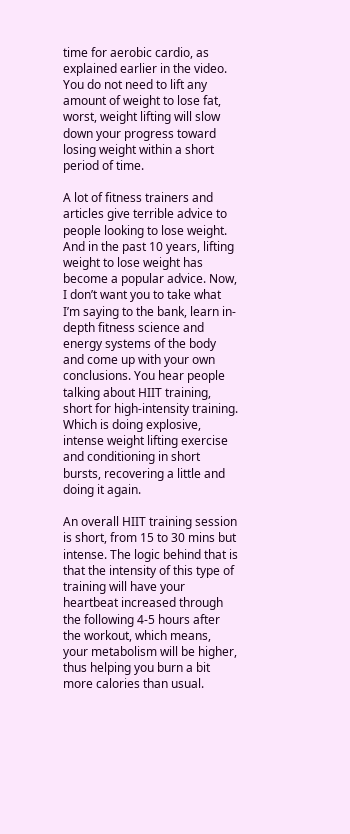time for aerobic cardio, as explained earlier in the video. You do not need to lift any amount of weight to lose fat, worst, weight lifting will slow down your progress toward losing weight within a short period of time.

A lot of fitness trainers and articles give terrible advice to people looking to lose weight. And in the past 10 years, lifting weight to lose weight has become a popular advice. Now, I don’t want you to take what I’m saying to the bank, learn in-depth fitness science and energy systems of the body and come up with your own conclusions. You hear people talking about HIIT training, short for high-intensity training. Which is doing explosive, intense weight lifting exercise and conditioning in short bursts, recovering a little and doing it again.

An overall HIIT training session is short, from 15 to 30 mins but intense. The logic behind that is that the intensity of this type of training will have your heartbeat increased through the following 4-5 hours after the workout, which means, your metabolism will be higher, thus helping you burn a bit more calories than usual.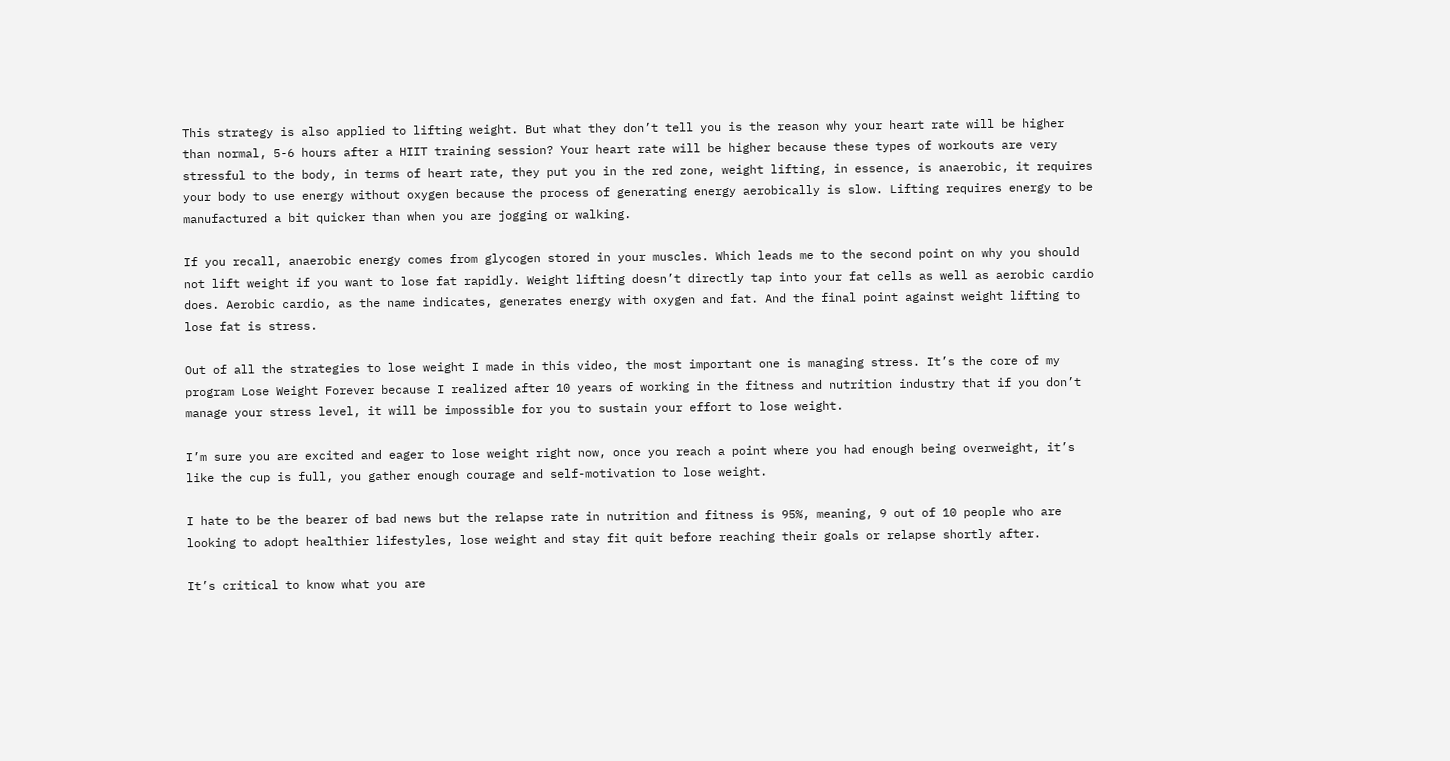This strategy is also applied to lifting weight. But what they don’t tell you is the reason why your heart rate will be higher than normal, 5-6 hours after a HIIT training session? Your heart rate will be higher because these types of workouts are very stressful to the body, in terms of heart rate, they put you in the red zone, weight lifting, in essence, is anaerobic, it requires your body to use energy without oxygen because the process of generating energy aerobically is slow. Lifting requires energy to be manufactured a bit quicker than when you are jogging or walking.

If you recall, anaerobic energy comes from glycogen stored in your muscles. Which leads me to the second point on why you should not lift weight if you want to lose fat rapidly. Weight lifting doesn’t directly tap into your fat cells as well as aerobic cardio does. Aerobic cardio, as the name indicates, generates energy with oxygen and fat. And the final point against weight lifting to lose fat is stress.

Out of all the strategies to lose weight I made in this video, the most important one is managing stress. It’s the core of my program Lose Weight Forever because I realized after 10 years of working in the fitness and nutrition industry that if you don’t manage your stress level, it will be impossible for you to sustain your effort to lose weight.

I’m sure you are excited and eager to lose weight right now, once you reach a point where you had enough being overweight, it’s like the cup is full, you gather enough courage and self-motivation to lose weight.

I hate to be the bearer of bad news but the relapse rate in nutrition and fitness is 95%, meaning, 9 out of 10 people who are looking to adopt healthier lifestyles, lose weight and stay fit quit before reaching their goals or relapse shortly after.

It’s critical to know what you are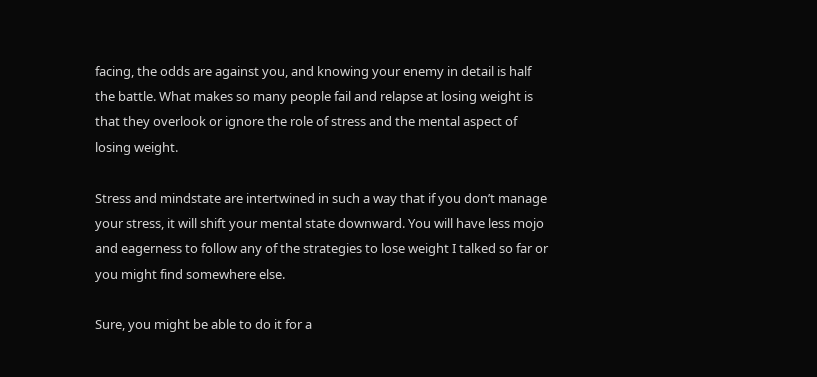facing, the odds are against you, and knowing your enemy in detail is half the battle. What makes so many people fail and relapse at losing weight is that they overlook or ignore the role of stress and the mental aspect of losing weight.

Stress and mindstate are intertwined in such a way that if you don’t manage your stress, it will shift your mental state downward. You will have less mojo and eagerness to follow any of the strategies to lose weight I talked so far or you might find somewhere else.

Sure, you might be able to do it for a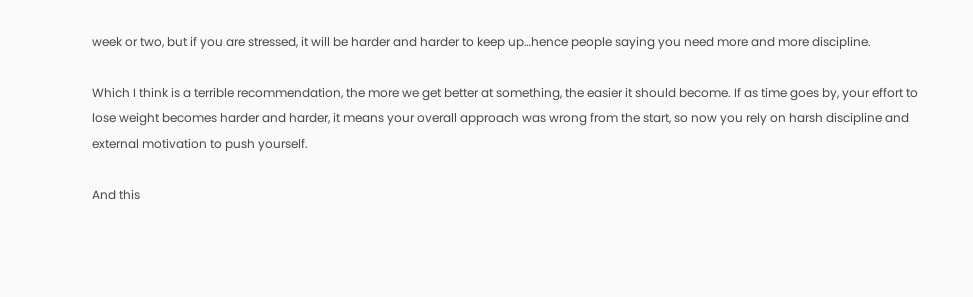week or two, but if you are stressed, it will be harder and harder to keep up…hence people saying you need more and more discipline.

Which I think is a terrible recommendation, the more we get better at something, the easier it should become. If as time goes by, your effort to lose weight becomes harder and harder, it means your overall approach was wrong from the start, so now you rely on harsh discipline and external motivation to push yourself.

And this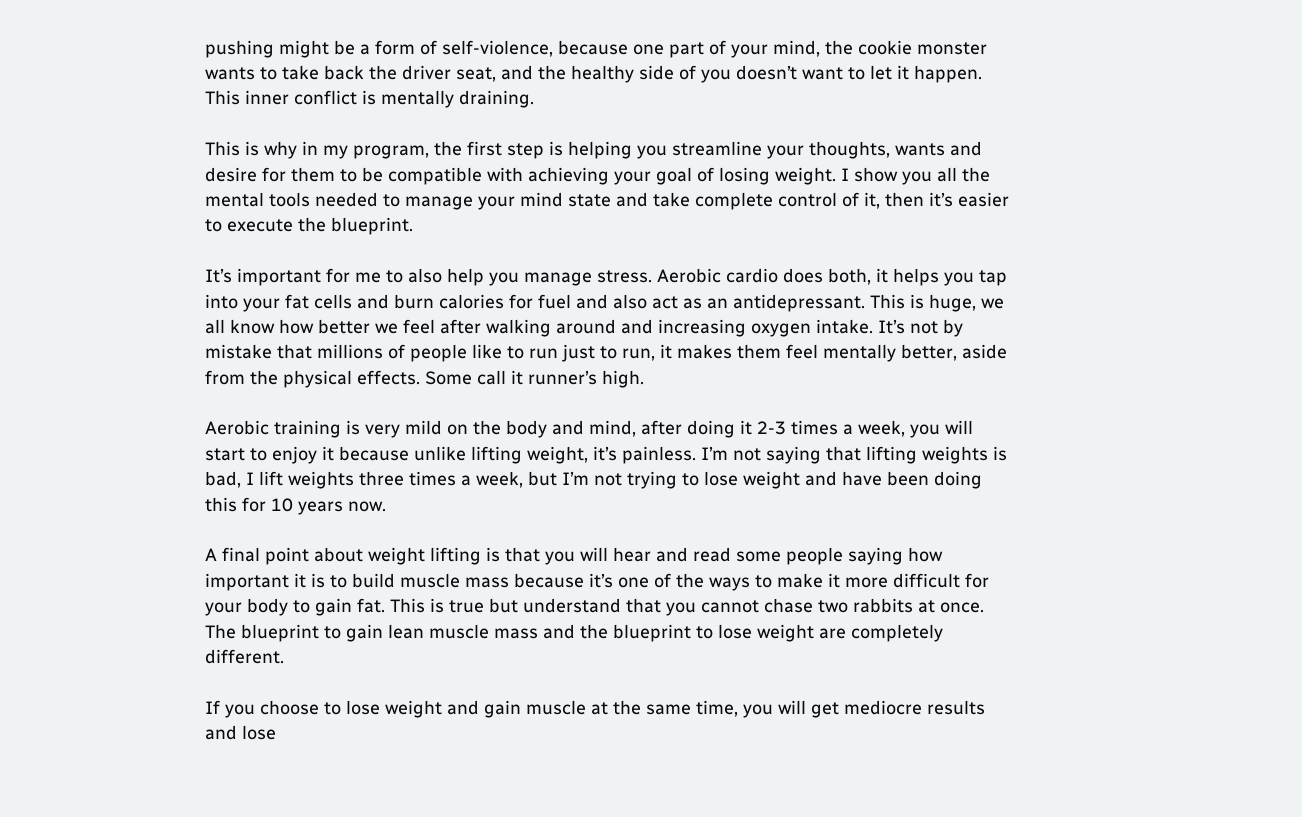pushing might be a form of self-violence, because one part of your mind, the cookie monster wants to take back the driver seat, and the healthy side of you doesn’t want to let it happen. This inner conflict is mentally draining.

This is why in my program, the first step is helping you streamline your thoughts, wants and desire for them to be compatible with achieving your goal of losing weight. I show you all the mental tools needed to manage your mind state and take complete control of it, then it’s easier to execute the blueprint.

It’s important for me to also help you manage stress. Aerobic cardio does both, it helps you tap into your fat cells and burn calories for fuel and also act as an antidepressant. This is huge, we all know how better we feel after walking around and increasing oxygen intake. It’s not by mistake that millions of people like to run just to run, it makes them feel mentally better, aside from the physical effects. Some call it runner’s high.

Aerobic training is very mild on the body and mind, after doing it 2-3 times a week, you will start to enjoy it because unlike lifting weight, it’s painless. I’m not saying that lifting weights is bad, I lift weights three times a week, but I’m not trying to lose weight and have been doing this for 10 years now.

A final point about weight lifting is that you will hear and read some people saying how important it is to build muscle mass because it’s one of the ways to make it more difficult for your body to gain fat. This is true but understand that you cannot chase two rabbits at once. The blueprint to gain lean muscle mass and the blueprint to lose weight are completely different.

If you choose to lose weight and gain muscle at the same time, you will get mediocre results and lose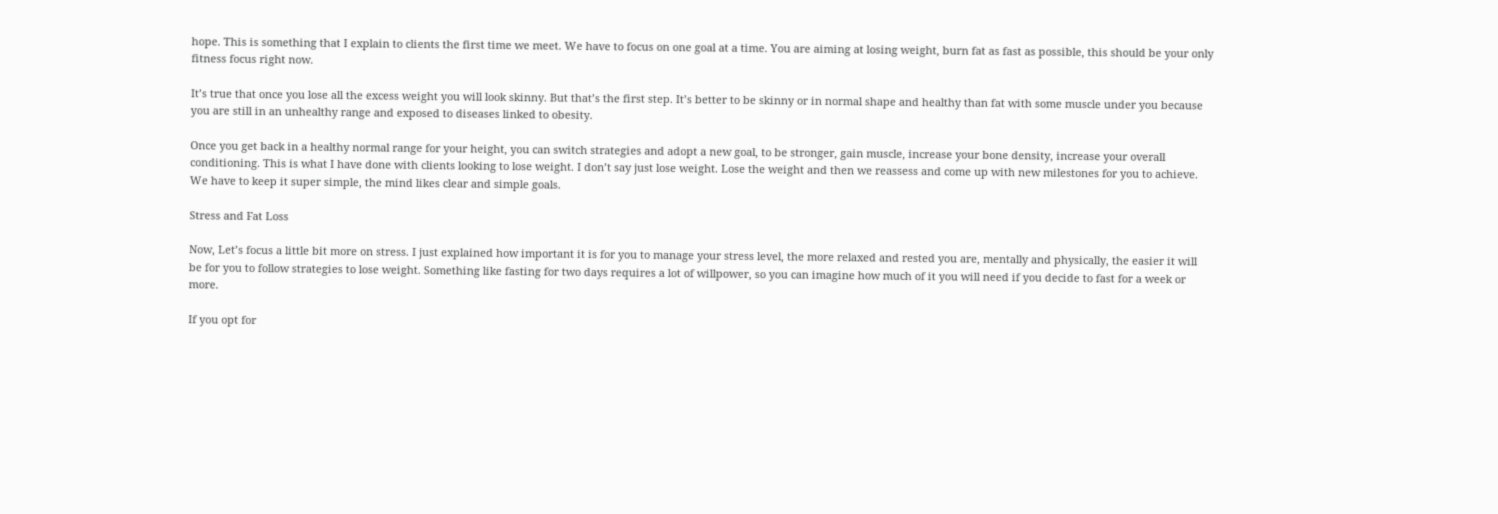hope. This is something that I explain to clients the first time we meet. We have to focus on one goal at a time. You are aiming at losing weight, burn fat as fast as possible, this should be your only fitness focus right now.

It’s true that once you lose all the excess weight you will look skinny. But that’s the first step. It’s better to be skinny or in normal shape and healthy than fat with some muscle under you because you are still in an unhealthy range and exposed to diseases linked to obesity.

Once you get back in a healthy normal range for your height, you can switch strategies and adopt a new goal, to be stronger, gain muscle, increase your bone density, increase your overall conditioning. This is what I have done with clients looking to lose weight. I don’t say just lose weight. Lose the weight and then we reassess and come up with new milestones for you to achieve. We have to keep it super simple, the mind likes clear and simple goals.

Stress and Fat Loss

Now, Let’s focus a little bit more on stress. I just explained how important it is for you to manage your stress level, the more relaxed and rested you are, mentally and physically, the easier it will be for you to follow strategies to lose weight. Something like fasting for two days requires a lot of willpower, so you can imagine how much of it you will need if you decide to fast for a week or more.

If you opt for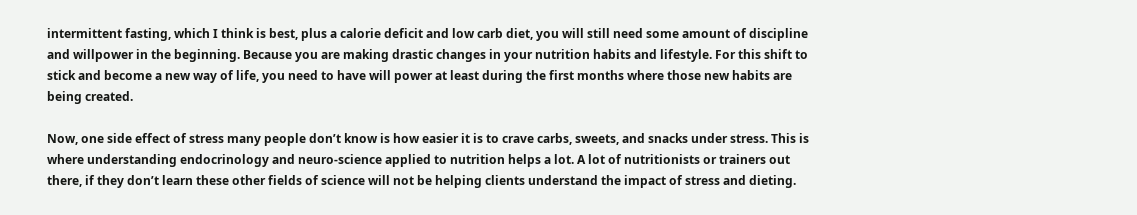intermittent fasting, which I think is best, plus a calorie deficit and low carb diet, you will still need some amount of discipline and willpower in the beginning. Because you are making drastic changes in your nutrition habits and lifestyle. For this shift to stick and become a new way of life, you need to have will power at least during the first months where those new habits are being created.

Now, one side effect of stress many people don’t know is how easier it is to crave carbs, sweets, and snacks under stress. This is where understanding endocrinology and neuro-science applied to nutrition helps a lot. A lot of nutritionists or trainers out there, if they don’t learn these other fields of science will not be helping clients understand the impact of stress and dieting.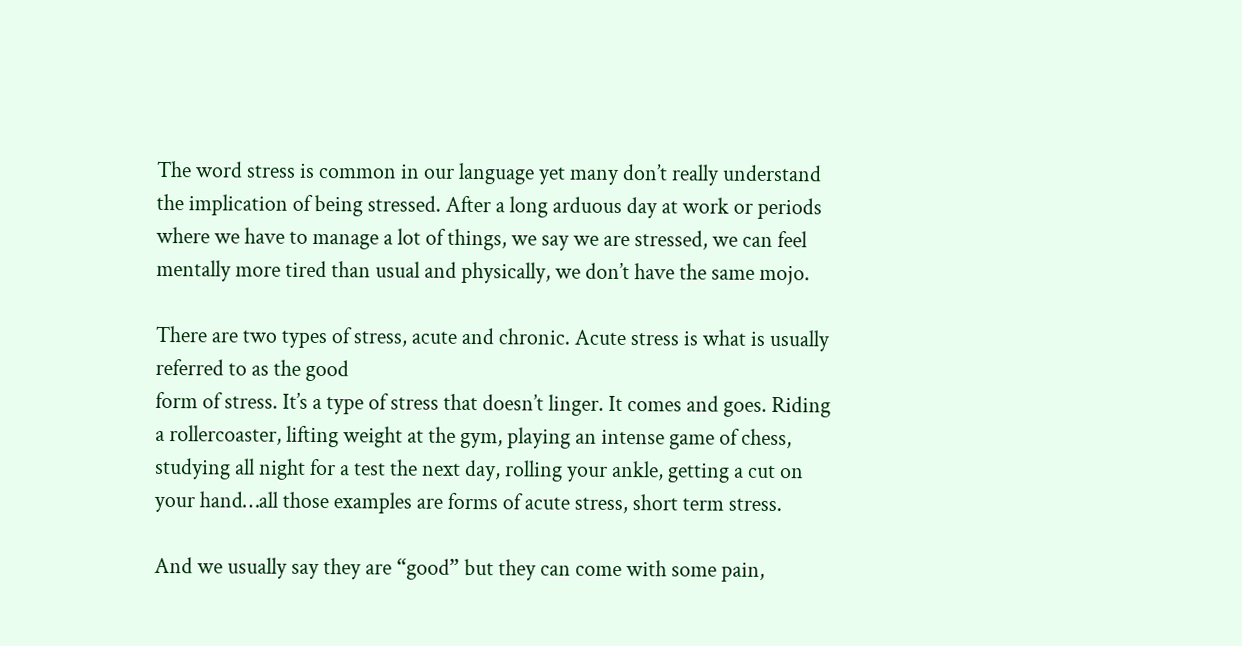The word stress is common in our language yet many don’t really understand the implication of being stressed. After a long arduous day at work or periods where we have to manage a lot of things, we say we are stressed, we can feel mentally more tired than usual and physically, we don’t have the same mojo.

There are two types of stress, acute and chronic. Acute stress is what is usually referred to as the good
form of stress. It’s a type of stress that doesn’t linger. It comes and goes. Riding a rollercoaster, lifting weight at the gym, playing an intense game of chess, studying all night for a test the next day, rolling your ankle, getting a cut on your hand…all those examples are forms of acute stress, short term stress.

And we usually say they are “good” but they can come with some pain,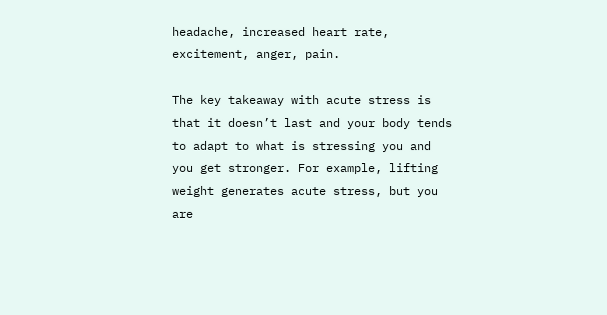headache, increased heart rate, excitement, anger, pain.

The key takeaway with acute stress is that it doesn’t last and your body tends to adapt to what is stressing you and you get stronger. For example, lifting weight generates acute stress, but you are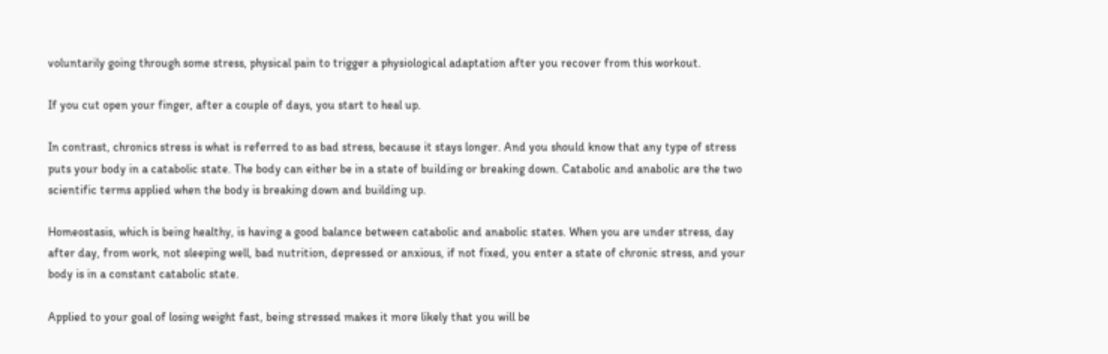voluntarily going through some stress, physical pain to trigger a physiological adaptation after you recover from this workout.

If you cut open your finger, after a couple of days, you start to heal up.

In contrast, chronics stress is what is referred to as bad stress, because it stays longer. And you should know that any type of stress puts your body in a catabolic state. The body can either be in a state of building or breaking down. Catabolic and anabolic are the two scientific terms applied when the body is breaking down and building up.

Homeostasis, which is being healthy, is having a good balance between catabolic and anabolic states. When you are under stress, day after day, from work, not sleeping well, bad nutrition, depressed or anxious, if not fixed, you enter a state of chronic stress, and your body is in a constant catabolic state.

Applied to your goal of losing weight fast, being stressed makes it more likely that you will be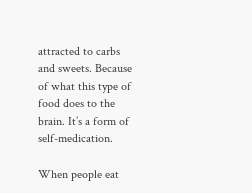attracted to carbs and sweets. Because of what this type of food does to the brain. It’s a form of self-medication.

When people eat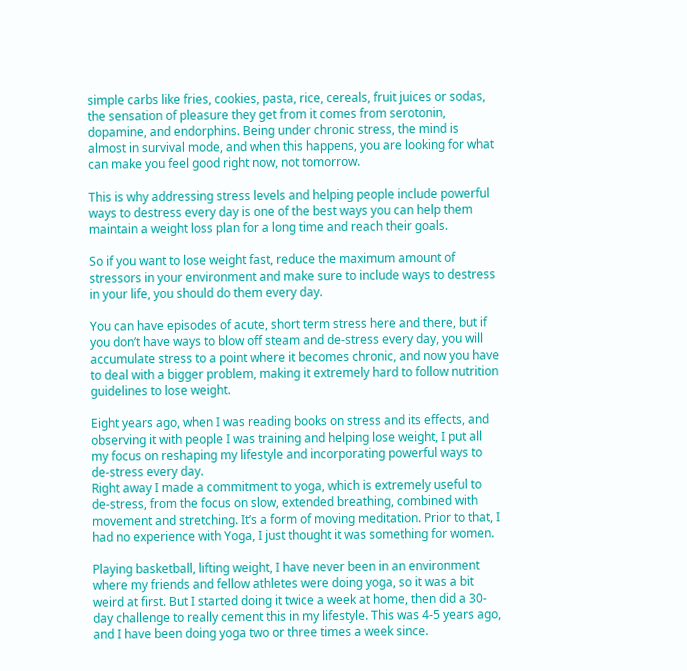simple carbs like fries, cookies, pasta, rice, cereals, fruit juices or sodas, the sensation of pleasure they get from it comes from serotonin, dopamine, and endorphins. Being under chronic stress, the mind is almost in survival mode, and when this happens, you are looking for what can make you feel good right now, not tomorrow.

This is why addressing stress levels and helping people include powerful ways to destress every day is one of the best ways you can help them maintain a weight loss plan for a long time and reach their goals.

So if you want to lose weight fast, reduce the maximum amount of stressors in your environment and make sure to include ways to destress in your life, you should do them every day.

You can have episodes of acute, short term stress here and there, but if you don’t have ways to blow off steam and de-stress every day, you will accumulate stress to a point where it becomes chronic, and now you have to deal with a bigger problem, making it extremely hard to follow nutrition guidelines to lose weight.

Eight years ago, when I was reading books on stress and its effects, and observing it with people I was training and helping lose weight, I put all my focus on reshaping my lifestyle and incorporating powerful ways to de-stress every day.
Right away I made a commitment to yoga, which is extremely useful to de-stress, from the focus on slow, extended breathing, combined with movement and stretching. It’s a form of moving meditation. Prior to that, I had no experience with Yoga, I just thought it was something for women.

Playing basketball, lifting weight, I have never been in an environment where my friends and fellow athletes were doing yoga, so it was a bit weird at first. But I started doing it twice a week at home, then did a 30-day challenge to really cement this in my lifestyle. This was 4-5 years ago, and I have been doing yoga two or three times a week since.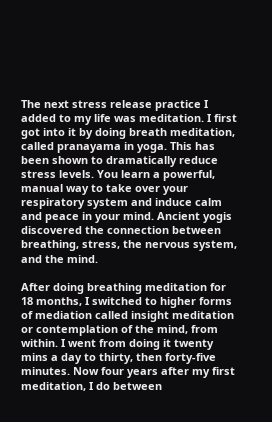The next stress release practice I added to my life was meditation. I first got into it by doing breath meditation, called pranayama in yoga. This has been shown to dramatically reduce stress levels. You learn a powerful, manual way to take over your respiratory system and induce calm and peace in your mind. Ancient yogis discovered the connection between breathing, stress, the nervous system, and the mind.

After doing breathing meditation for 18 months, I switched to higher forms of mediation called insight meditation or contemplation of the mind, from within. I went from doing it twenty mins a day to thirty, then forty-five minutes. Now four years after my first meditation, I do between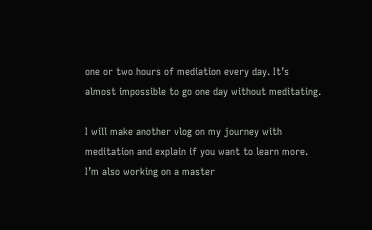one or two hours of mediation every day. It’s almost impossible to go one day without meditating.

I will make another vlog on my journey with meditation and explain if you want to learn more. I’m also working on a master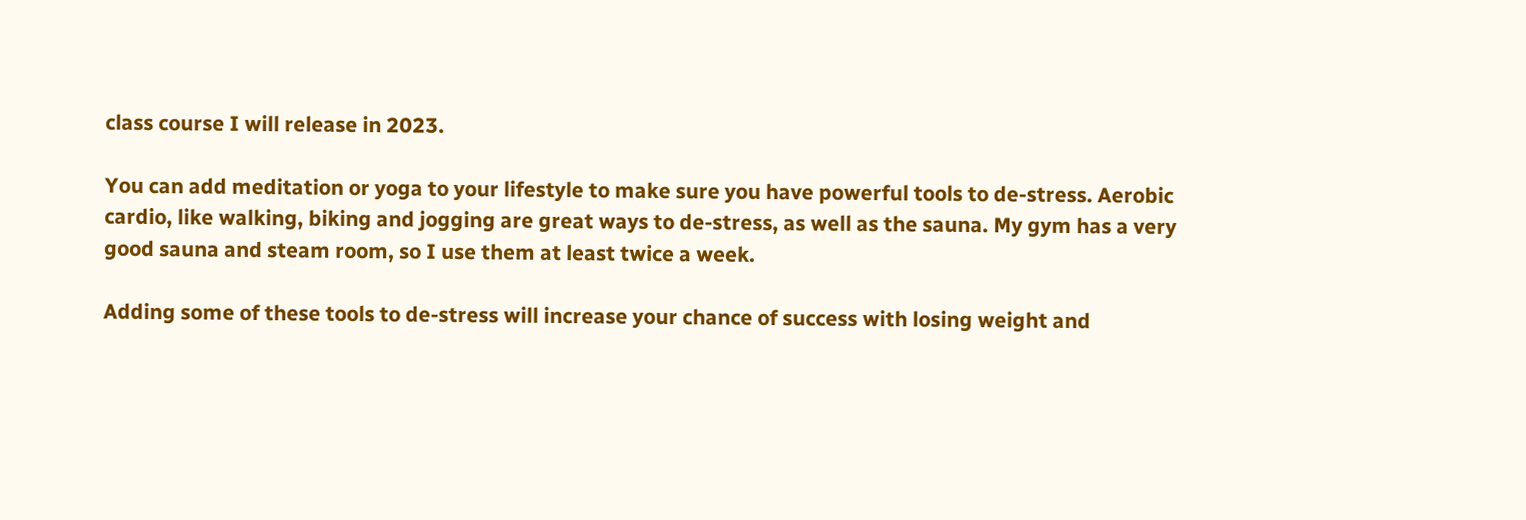class course I will release in 2023.

You can add meditation or yoga to your lifestyle to make sure you have powerful tools to de-stress. Aerobic cardio, like walking, biking and jogging are great ways to de-stress, as well as the sauna. My gym has a very good sauna and steam room, so I use them at least twice a week.

Adding some of these tools to de-stress will increase your chance of success with losing weight and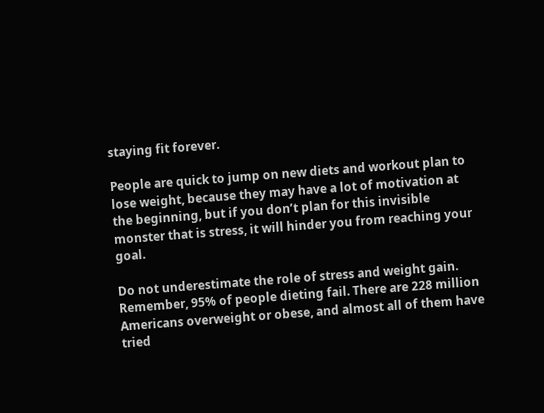staying fit forever.

People are quick to jump on new diets and workout plan to lose weight, because they may have a lot of motivation at the beginning, but if you don’t plan for this invisible monster that is stress, it will hinder you from reaching your goal.

Do not underestimate the role of stress and weight gain. Remember, 95% of people dieting fail. There are 228 million Americans overweight or obese, and almost all of them have tried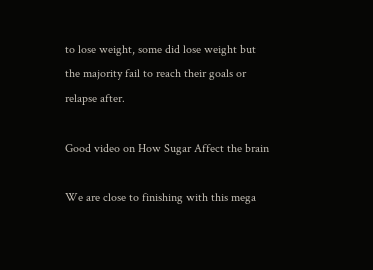to lose weight, some did lose weight but the majority fail to reach their goals or relapse after.

Good video on How Sugar Affect the brain

We are close to finishing with this mega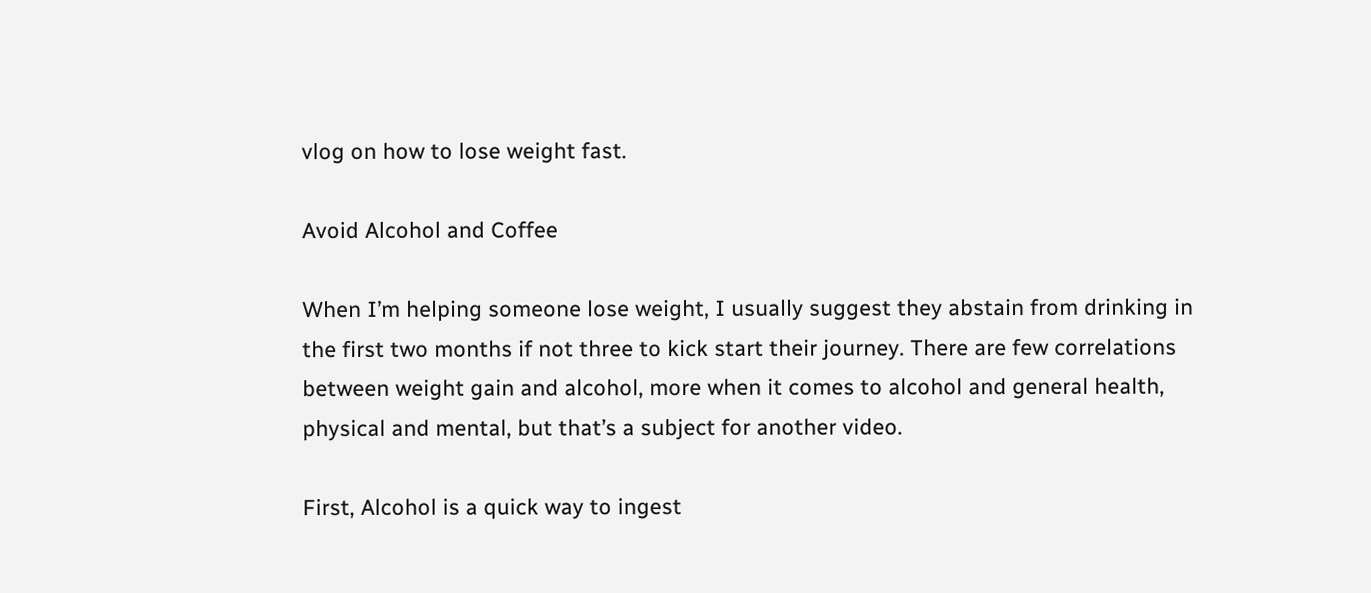vlog on how to lose weight fast.

Avoid Alcohol and Coffee

When I’m helping someone lose weight, I usually suggest they abstain from drinking in the first two months if not three to kick start their journey. There are few correlations between weight gain and alcohol, more when it comes to alcohol and general health, physical and mental, but that’s a subject for another video.

First, Alcohol is a quick way to ingest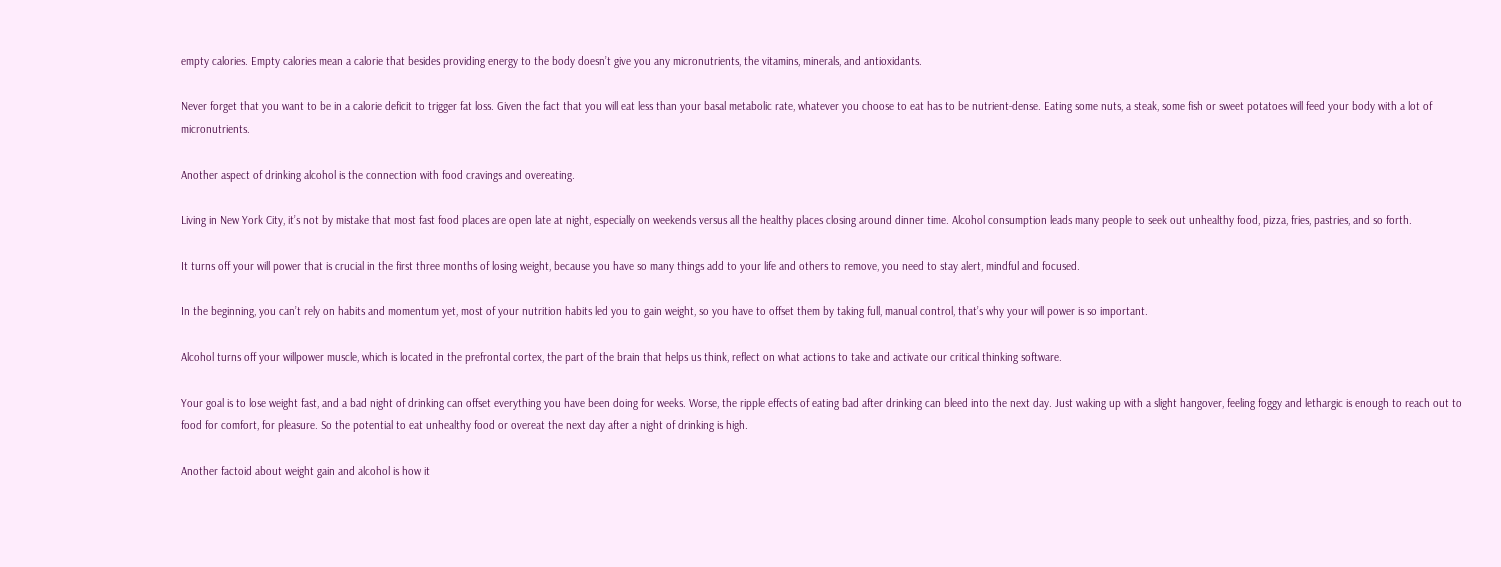empty calories. Empty calories mean a calorie that besides providing energy to the body doesn’t give you any micronutrients, the vitamins, minerals, and antioxidants.

Never forget that you want to be in a calorie deficit to trigger fat loss. Given the fact that you will eat less than your basal metabolic rate, whatever you choose to eat has to be nutrient-dense. Eating some nuts, a steak, some fish or sweet potatoes will feed your body with a lot of micronutrients.

Another aspect of drinking alcohol is the connection with food cravings and overeating.

Living in New York City, it’s not by mistake that most fast food places are open late at night, especially on weekends versus all the healthy places closing around dinner time. Alcohol consumption leads many people to seek out unhealthy food, pizza, fries, pastries, and so forth.

It turns off your will power that is crucial in the first three months of losing weight, because you have so many things add to your life and others to remove, you need to stay alert, mindful and focused.

In the beginning, you can’t rely on habits and momentum yet, most of your nutrition habits led you to gain weight, so you have to offset them by taking full, manual control, that’s why your will power is so important.

Alcohol turns off your willpower muscle, which is located in the prefrontal cortex, the part of the brain that helps us think, reflect on what actions to take and activate our critical thinking software.

Your goal is to lose weight fast, and a bad night of drinking can offset everything you have been doing for weeks. Worse, the ripple effects of eating bad after drinking can bleed into the next day. Just waking up with a slight hangover, feeling foggy and lethargic is enough to reach out to food for comfort, for pleasure. So the potential to eat unhealthy food or overeat the next day after a night of drinking is high.

Another factoid about weight gain and alcohol is how it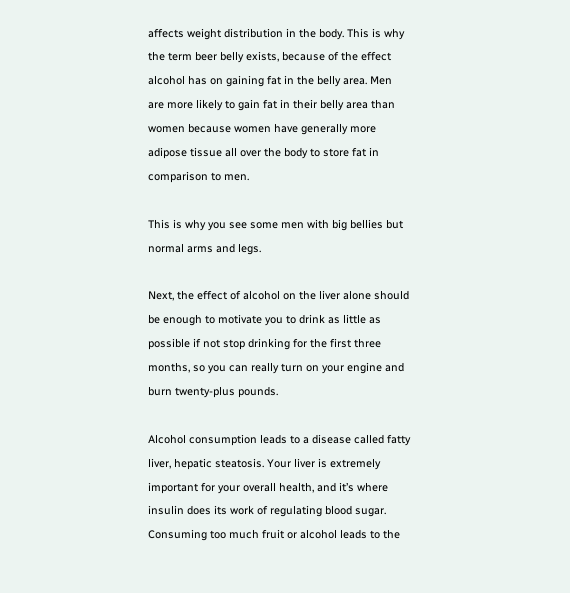affects weight distribution in the body. This is why the term beer belly exists, because of the effect alcohol has on gaining fat in the belly area. Men are more likely to gain fat in their belly area than women because women have generally more adipose tissue all over the body to store fat in comparison to men.

This is why you see some men with big bellies but normal arms and legs.

Next, the effect of alcohol on the liver alone should be enough to motivate you to drink as little as possible if not stop drinking for the first three months, so you can really turn on your engine and burn twenty-plus pounds.

Alcohol consumption leads to a disease called fatty liver, hepatic steatosis. Your liver is extremely important for your overall health, and it’s where insulin does its work of regulating blood sugar. Consuming too much fruit or alcohol leads to the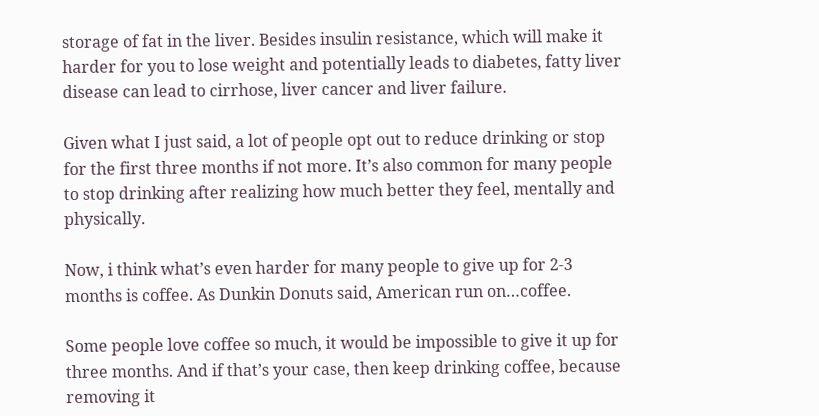storage of fat in the liver. Besides insulin resistance, which will make it harder for you to lose weight and potentially leads to diabetes, fatty liver disease can lead to cirrhose, liver cancer and liver failure.

Given what I just said, a lot of people opt out to reduce drinking or stop for the first three months if not more. It’s also common for many people to stop drinking after realizing how much better they feel, mentally and physically.

Now, i think what’s even harder for many people to give up for 2-3 months is coffee. As Dunkin Donuts said, American run on…coffee.

Some people love coffee so much, it would be impossible to give it up for three months. And if that’s your case, then keep drinking coffee, because removing it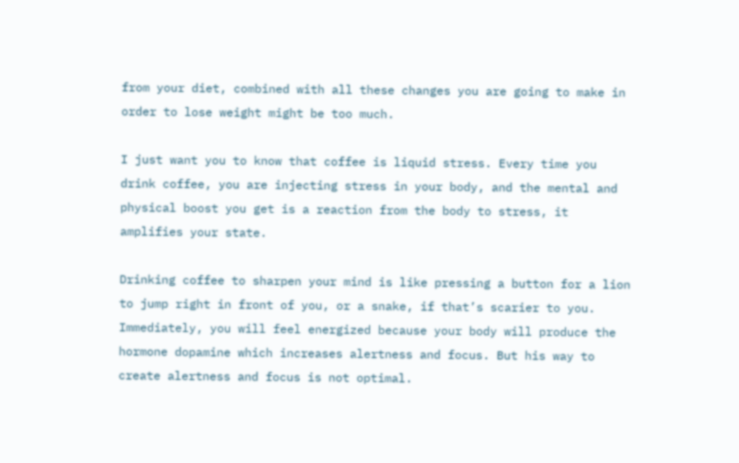from your diet, combined with all these changes you are going to make in order to lose weight might be too much.

I just want you to know that coffee is liquid stress. Every time you drink coffee, you are injecting stress in your body, and the mental and physical boost you get is a reaction from the body to stress, it amplifies your state.

Drinking coffee to sharpen your mind is like pressing a button for a lion to jump right in front of you, or a snake, if that’s scarier to you. Immediately, you will feel energized because your body will produce the hormone dopamine which increases alertness and focus. But his way to create alertness and focus is not optimal.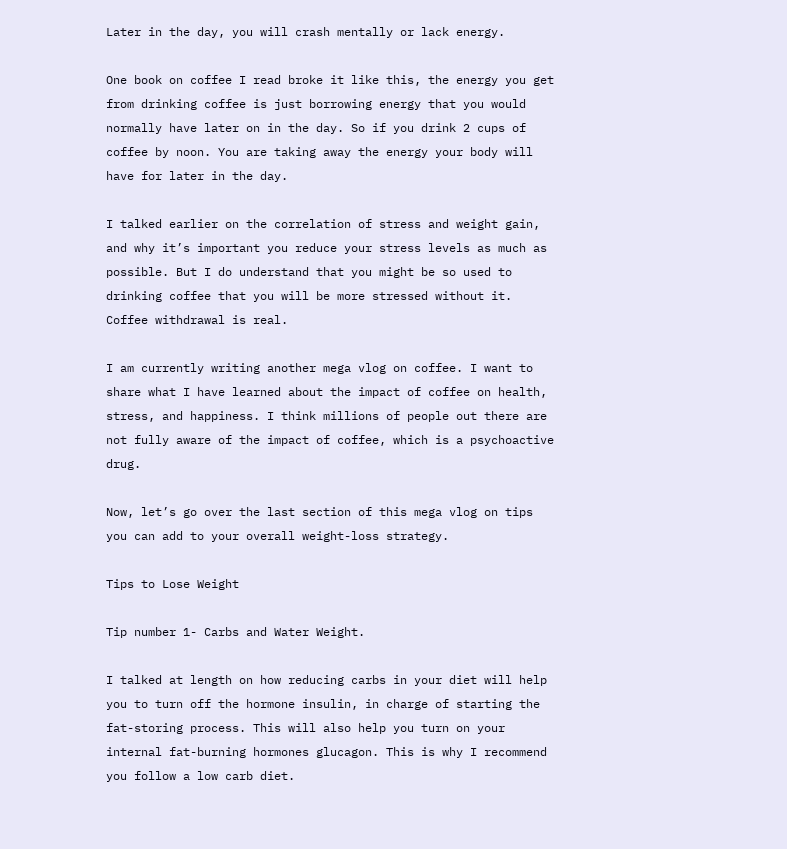Later in the day, you will crash mentally or lack energy.

One book on coffee I read broke it like this, the energy you get from drinking coffee is just borrowing energy that you would normally have later on in the day. So if you drink 2 cups of coffee by noon. You are taking away the energy your body will have for later in the day.

I talked earlier on the correlation of stress and weight gain, and why it’s important you reduce your stress levels as much as possible. But I do understand that you might be so used to drinking coffee that you will be more stressed without it. Coffee withdrawal is real.

I am currently writing another mega vlog on coffee. I want to share what I have learned about the impact of coffee on health, stress, and happiness. I think millions of people out there are not fully aware of the impact of coffee, which is a psychoactive drug.

Now, let’s go over the last section of this mega vlog on tips you can add to your overall weight-loss strategy.

Tips to Lose Weight

Tip number 1- Carbs and Water Weight.

I talked at length on how reducing carbs in your diet will help you to turn off the hormone insulin, in charge of starting the fat-storing process. This will also help you turn on your internal fat-burning hormones glucagon. This is why I recommend you follow a low carb diet.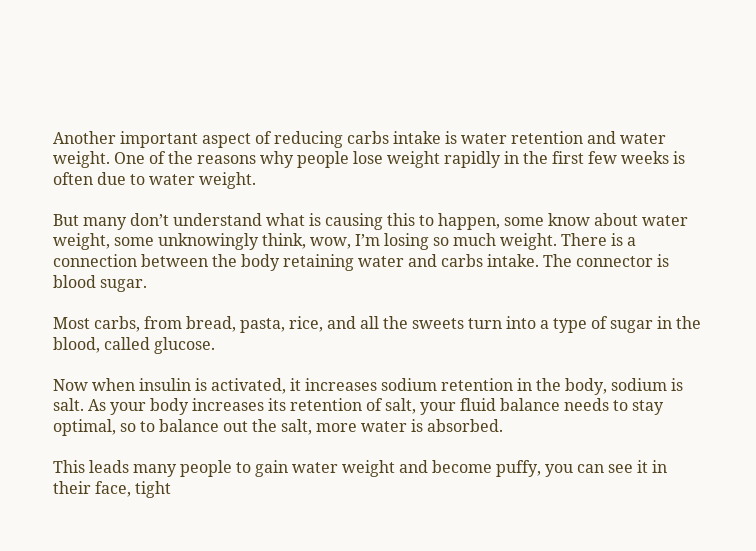Another important aspect of reducing carbs intake is water retention and water weight. One of the reasons why people lose weight rapidly in the first few weeks is often due to water weight.

But many don’t understand what is causing this to happen, some know about water weight, some unknowingly think, wow, I’m losing so much weight. There is a connection between the body retaining water and carbs intake. The connector is blood sugar.

Most carbs, from bread, pasta, rice, and all the sweets turn into a type of sugar in the blood, called glucose.

Now when insulin is activated, it increases sodium retention in the body, sodium is salt. As your body increases its retention of salt, your fluid balance needs to stay optimal, so to balance out the salt, more water is absorbed.

This leads many people to gain water weight and become puffy, you can see it in their face, tight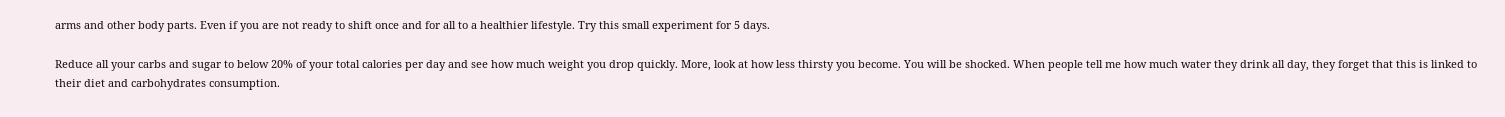arms and other body parts. Even if you are not ready to shift once and for all to a healthier lifestyle. Try this small experiment for 5 days.

Reduce all your carbs and sugar to below 20% of your total calories per day and see how much weight you drop quickly. More, look at how less thirsty you become. You will be shocked. When people tell me how much water they drink all day, they forget that this is linked to their diet and carbohydrates consumption.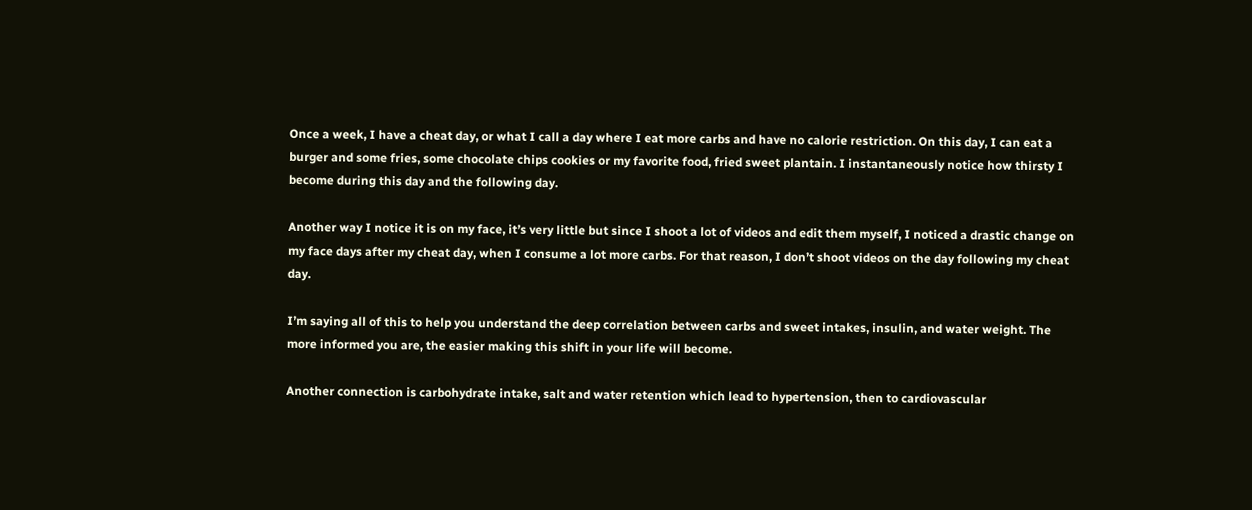Once a week, I have a cheat day, or what I call a day where I eat more carbs and have no calorie restriction. On this day, I can eat a burger and some fries, some chocolate chips cookies or my favorite food, fried sweet plantain. I instantaneously notice how thirsty I become during this day and the following day.

Another way I notice it is on my face, it’s very little but since I shoot a lot of videos and edit them myself, I noticed a drastic change on my face days after my cheat day, when I consume a lot more carbs. For that reason, I don’t shoot videos on the day following my cheat day.

I’m saying all of this to help you understand the deep correlation between carbs and sweet intakes, insulin, and water weight. The more informed you are, the easier making this shift in your life will become.

Another connection is carbohydrate intake, salt and water retention which lead to hypertension, then to cardiovascular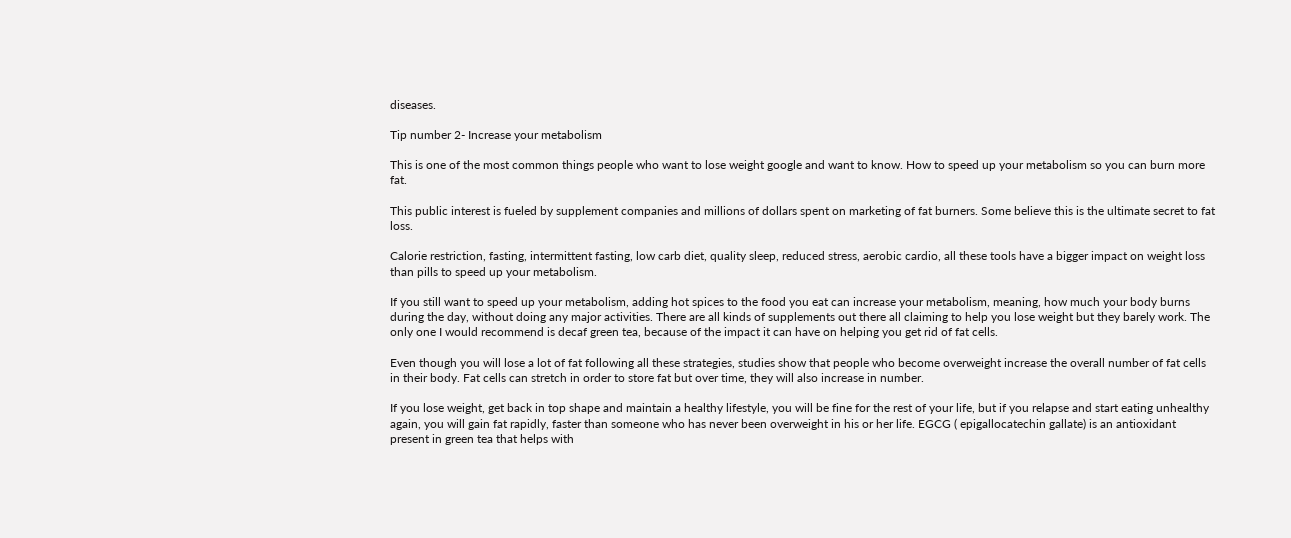diseases.

Tip number 2- Increase your metabolism

This is one of the most common things people who want to lose weight google and want to know. How to speed up your metabolism so you can burn more fat.

This public interest is fueled by supplement companies and millions of dollars spent on marketing of fat burners. Some believe this is the ultimate secret to fat loss.

Calorie restriction, fasting, intermittent fasting, low carb diet, quality sleep, reduced stress, aerobic cardio, all these tools have a bigger impact on weight loss than pills to speed up your metabolism.

If you still want to speed up your metabolism, adding hot spices to the food you eat can increase your metabolism, meaning, how much your body burns during the day, without doing any major activities. There are all kinds of supplements out there all claiming to help you lose weight but they barely work. The only one I would recommend is decaf green tea, because of the impact it can have on helping you get rid of fat cells.

Even though you will lose a lot of fat following all these strategies, studies show that people who become overweight increase the overall number of fat cells in their body. Fat cells can stretch in order to store fat but over time, they will also increase in number.

If you lose weight, get back in top shape and maintain a healthy lifestyle, you will be fine for the rest of your life, but if you relapse and start eating unhealthy again, you will gain fat rapidly, faster than someone who has never been overweight in his or her life. EGCG ( epigallocatechin gallate) is an antioxidant present in green tea that helps with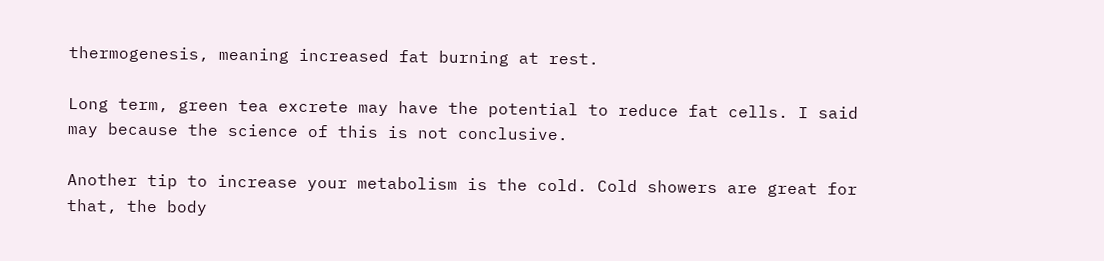thermogenesis, meaning increased fat burning at rest.

Long term, green tea excrete may have the potential to reduce fat cells. I said may because the science of this is not conclusive.

Another tip to increase your metabolism is the cold. Cold showers are great for that, the body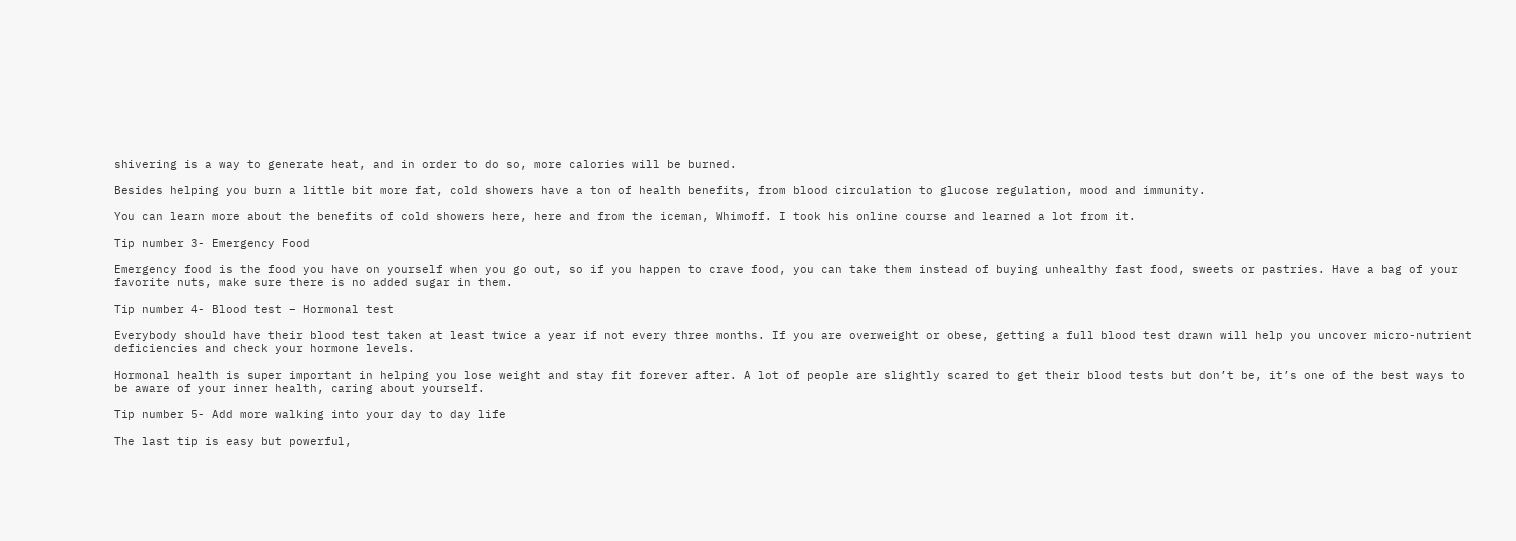shivering is a way to generate heat, and in order to do so, more calories will be burned.

Besides helping you burn a little bit more fat, cold showers have a ton of health benefits, from blood circulation to glucose regulation, mood and immunity.

You can learn more about the benefits of cold showers here, here and from the iceman, Whimoff. I took his online course and learned a lot from it.

Tip number 3- Emergency Food

Emergency food is the food you have on yourself when you go out, so if you happen to crave food, you can take them instead of buying unhealthy fast food, sweets or pastries. Have a bag of your favorite nuts, make sure there is no added sugar in them.

Tip number 4- Blood test – Hormonal test

Everybody should have their blood test taken at least twice a year if not every three months. If you are overweight or obese, getting a full blood test drawn will help you uncover micro-nutrient deficiencies and check your hormone levels.

Hormonal health is super important in helping you lose weight and stay fit forever after. A lot of people are slightly scared to get their blood tests but don’t be, it’s one of the best ways to be aware of your inner health, caring about yourself.

Tip number 5- Add more walking into your day to day life

The last tip is easy but powerful,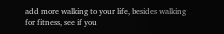add more walking to your life, besides walking for fitness, see if you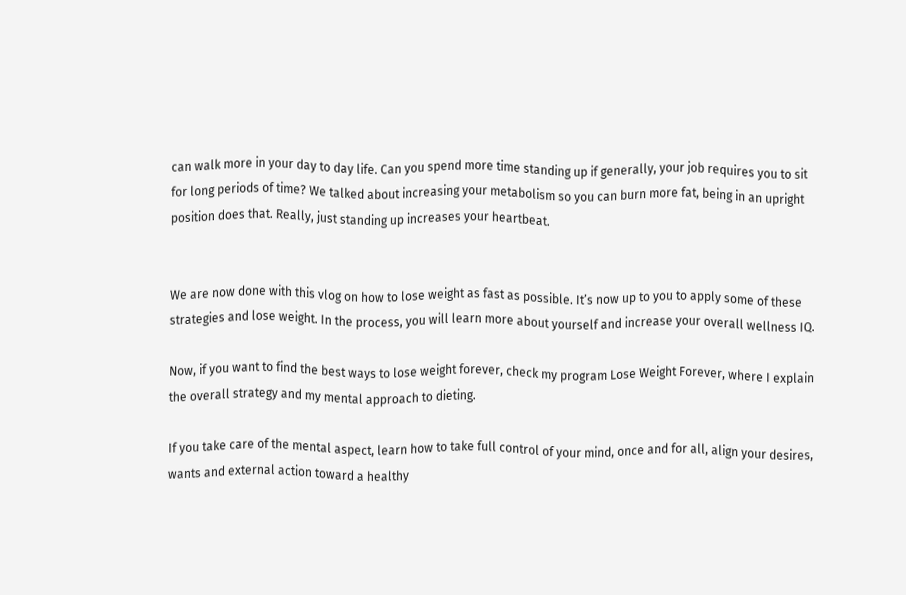can walk more in your day to day life. Can you spend more time standing up if generally, your job requires you to sit for long periods of time? We talked about increasing your metabolism so you can burn more fat, being in an upright position does that. Really, just standing up increases your heartbeat.


We are now done with this vlog on how to lose weight as fast as possible. It’s now up to you to apply some of these strategies and lose weight. In the process, you will learn more about yourself and increase your overall wellness IQ.

Now, if you want to find the best ways to lose weight forever, check my program Lose Weight Forever, where I explain the overall strategy and my mental approach to dieting.

If you take care of the mental aspect, learn how to take full control of your mind, once and for all, align your desires, wants and external action toward a healthy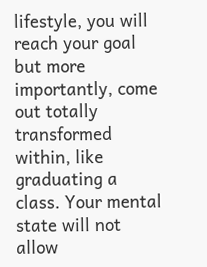lifestyle, you will reach your goal but more importantly, come out totally transformed within, like graduating a class. Your mental state will not allow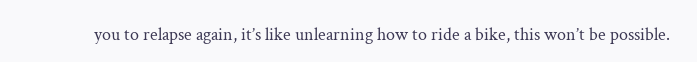you to relapse again, it’s like unlearning how to ride a bike, this won’t be possible.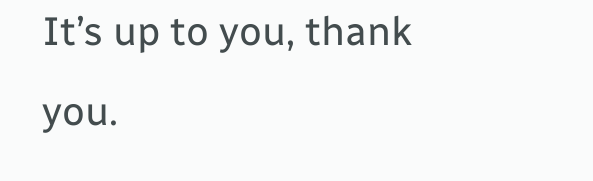It’s up to you, thank you.